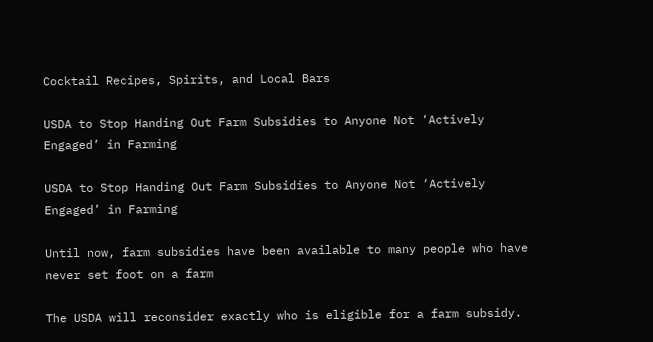Cocktail Recipes, Spirits, and Local Bars

USDA to Stop Handing Out Farm Subsidies to Anyone Not ‘Actively Engaged’ in Farming

USDA to Stop Handing Out Farm Subsidies to Anyone Not ‘Actively Engaged’ in Farming

Until now, farm subsidies have been available to many people who have never set foot on a farm

The USDA will reconsider exactly who is eligible for a farm subsidy.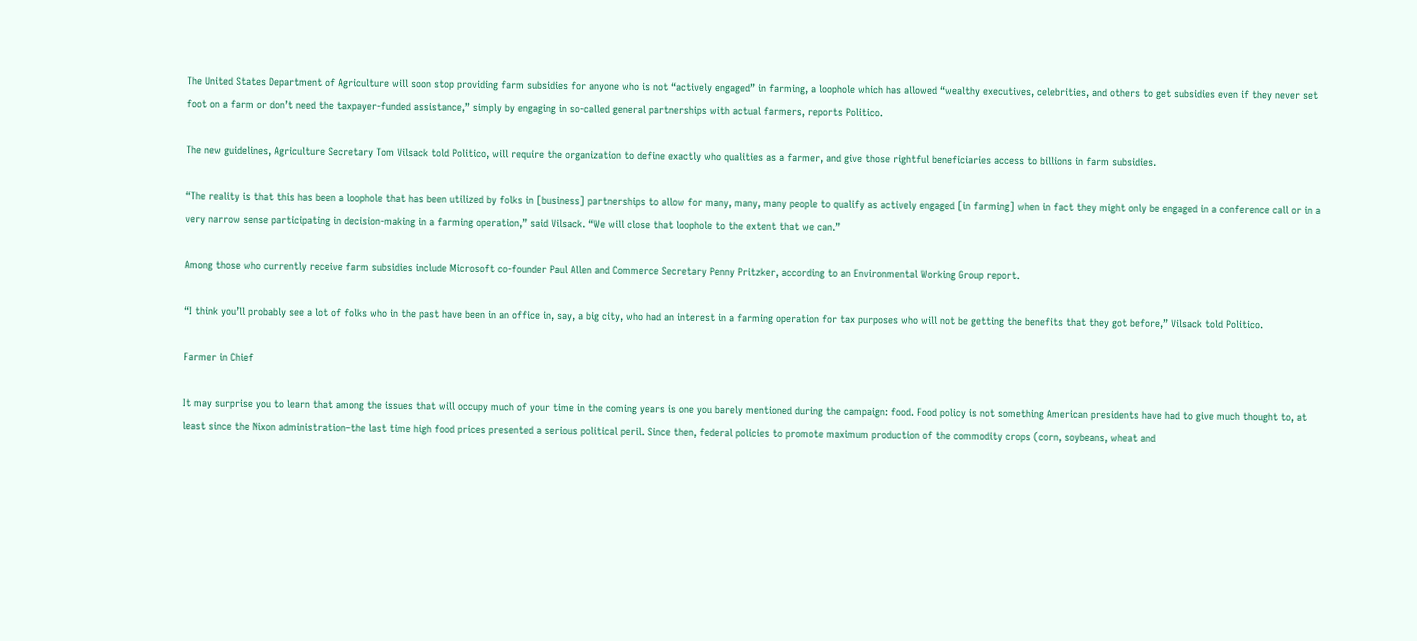The United States Department of Agriculture will soon stop providing farm subsidies for anyone who is not “actively engaged” in farming, a loophole which has allowed “wealthy executives, celebrities, and others to get subsidies even if they never set foot on a farm or don’t need the taxpayer-funded assistance,” simply by engaging in so-called general partnerships with actual farmers, reports Politico.

The new guidelines, Agriculture Secretary Tom Vilsack told Politico, will require the organization to define exactly who qualities as a farmer, and give those rightful beneficiaries access to billions in farm subsidies.

“The reality is that this has been a loophole that has been utilized by folks in [business] partnerships to allow for many, many, many people to qualify as actively engaged [in farming] when in fact they might only be engaged in a conference call or in a very narrow sense participating in decision-making in a farming operation,” said Vilsack. “We will close that loophole to the extent that we can.”

Among those who currently receive farm subsidies include Microsoft co-founder Paul Allen and Commerce Secretary Penny Pritzker, according to an Environmental Working Group report.

“I think you’ll probably see a lot of folks who in the past have been in an office in, say, a big city, who had an interest in a farming operation for tax purposes who will not be getting the benefits that they got before,” Vilsack told Politico.

Farmer in Chief

It may surprise you to learn that among the issues that will occupy much of your time in the coming years is one you barely mentioned during the campaign: food. Food policy is not something American presidents have had to give much thought to, at least since the Nixon administration–the last time high food prices presented a serious political peril. Since then, federal policies to promote maximum production of the commodity crops (corn, soybeans, wheat and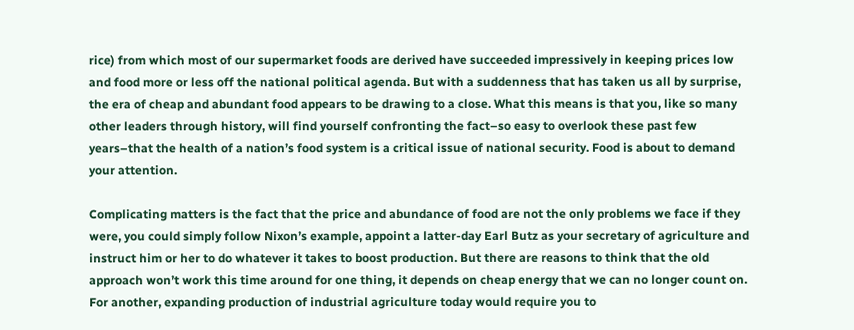rice) from which most of our supermarket foods are derived have succeeded impressively in keeping prices low and food more or less off the national political agenda. But with a suddenness that has taken us all by surprise, the era of cheap and abundant food appears to be drawing to a close. What this means is that you, like so many other leaders through history, will find yourself confronting the fact–so easy to overlook these past few years–that the health of a nation’s food system is a critical issue of national security. Food is about to demand your attention.

Complicating matters is the fact that the price and abundance of food are not the only problems we face if they were, you could simply follow Nixon’s example, appoint a latter-day Earl Butz as your secretary of agriculture and instruct him or her to do whatever it takes to boost production. But there are reasons to think that the old approach won’t work this time around for one thing, it depends on cheap energy that we can no longer count on. For another, expanding production of industrial agriculture today would require you to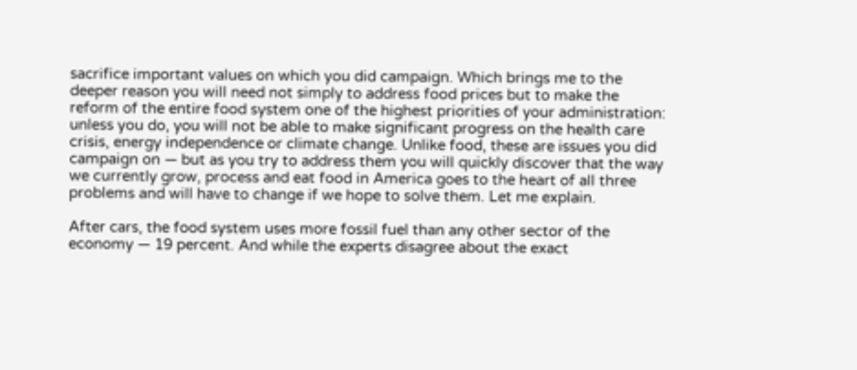sacrifice important values on which you did campaign. Which brings me to the deeper reason you will need not simply to address food prices but to make the reform of the entire food system one of the highest priorities of your administration: unless you do, you will not be able to make significant progress on the health care crisis, energy independence or climate change. Unlike food, these are issues you did campaign on — but as you try to address them you will quickly discover that the way we currently grow, process and eat food in America goes to the heart of all three problems and will have to change if we hope to solve them. Let me explain.

After cars, the food system uses more fossil fuel than any other sector of the economy — 19 percent. And while the experts disagree about the exact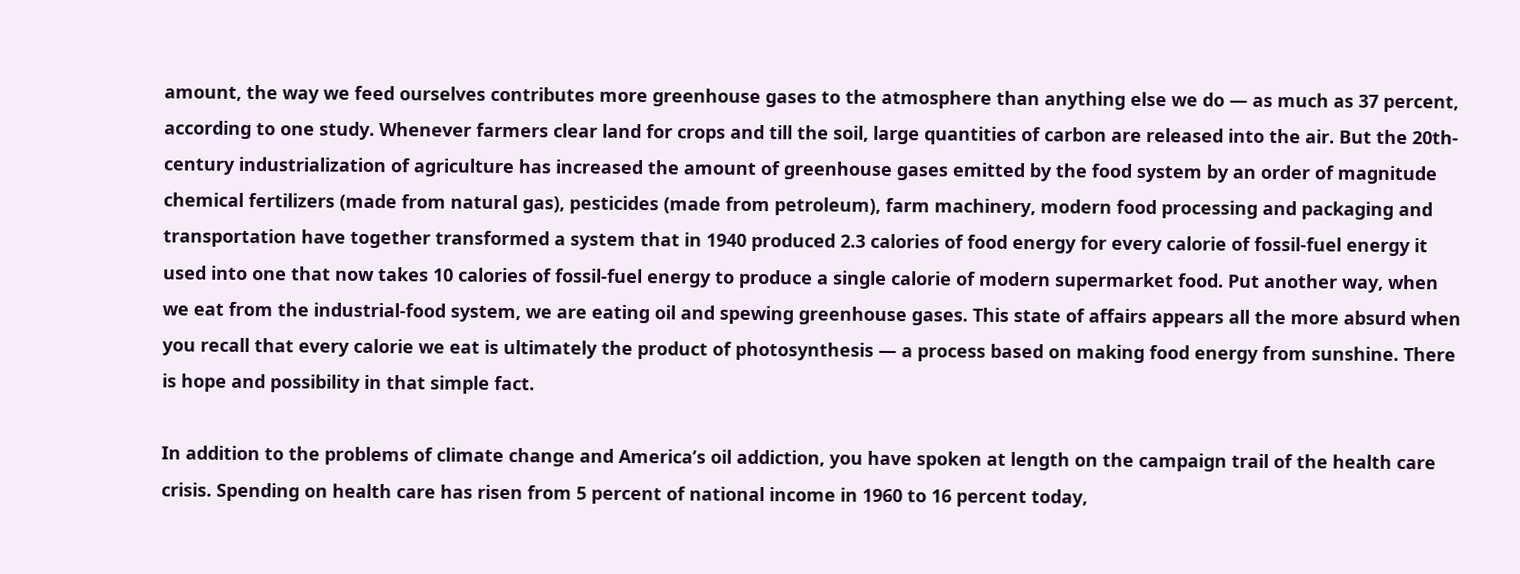amount, the way we feed ourselves contributes more greenhouse gases to the atmosphere than anything else we do — as much as 37 percent, according to one study. Whenever farmers clear land for crops and till the soil, large quantities of carbon are released into the air. But the 20th-century industrialization of agriculture has increased the amount of greenhouse gases emitted by the food system by an order of magnitude chemical fertilizers (made from natural gas), pesticides (made from petroleum), farm machinery, modern food processing and packaging and transportation have together transformed a system that in 1940 produced 2.3 calories of food energy for every calorie of fossil-fuel energy it used into one that now takes 10 calories of fossil-fuel energy to produce a single calorie of modern supermarket food. Put another way, when we eat from the industrial-food system, we are eating oil and spewing greenhouse gases. This state of affairs appears all the more absurd when you recall that every calorie we eat is ultimately the product of photosynthesis — a process based on making food energy from sunshine. There is hope and possibility in that simple fact.

In addition to the problems of climate change and America’s oil addiction, you have spoken at length on the campaign trail of the health care crisis. Spending on health care has risen from 5 percent of national income in 1960 to 16 percent today,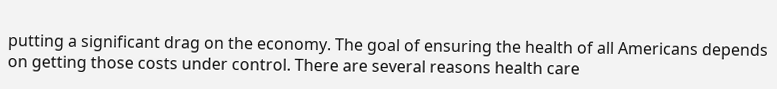putting a significant drag on the economy. The goal of ensuring the health of all Americans depends on getting those costs under control. There are several reasons health care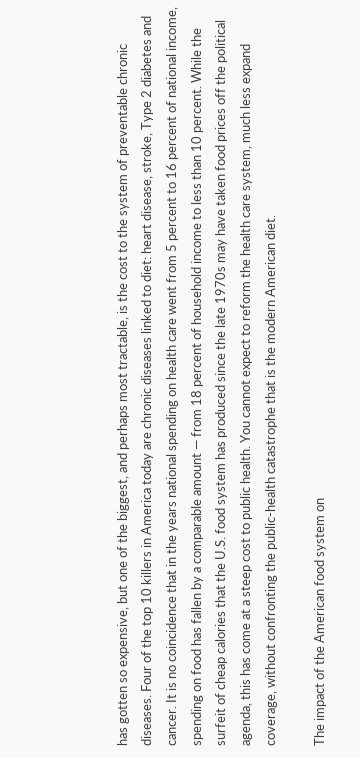has gotten so expensive, but one of the biggest, and perhaps most tractable, is the cost to the system of preventable chronic diseases. Four of the top 10 killers in America today are chronic diseases linked to diet: heart disease, stroke, Type 2 diabetes and cancer. It is no coincidence that in the years national spending on health care went from 5 percent to 16 percent of national income, spending on food has fallen by a comparable amount — from 18 percent of household income to less than 10 percent. While the surfeit of cheap calories that the U.S. food system has produced since the late 1970s may have taken food prices off the political agenda, this has come at a steep cost to public health. You cannot expect to reform the health care system, much less expand coverage, without confronting the public-health catastrophe that is the modern American diet.

The impact of the American food system on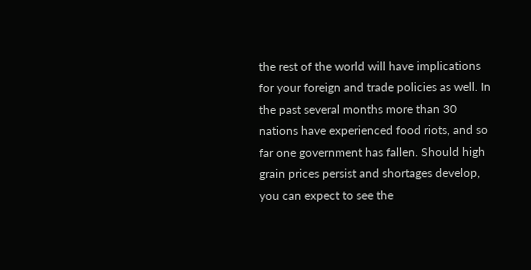the rest of the world will have implications for your foreign and trade policies as well. In the past several months more than 30 nations have experienced food riots, and so far one government has fallen. Should high grain prices persist and shortages develop, you can expect to see the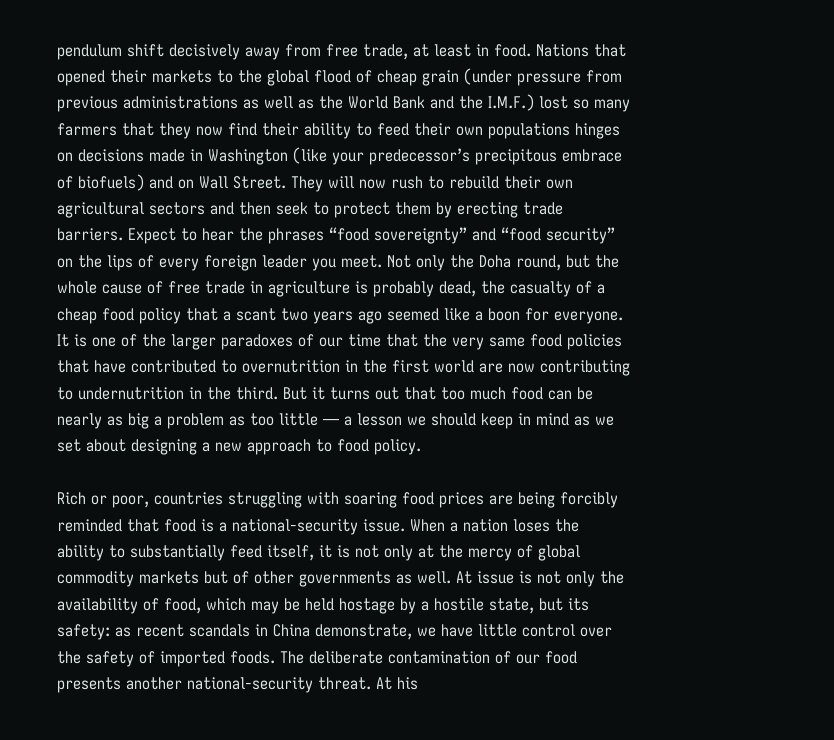pendulum shift decisively away from free trade, at least in food. Nations that opened their markets to the global flood of cheap grain (under pressure from previous administrations as well as the World Bank and the I.M.F.) lost so many farmers that they now find their ability to feed their own populations hinges on decisions made in Washington (like your predecessor’s precipitous embrace of biofuels) and on Wall Street. They will now rush to rebuild their own agricultural sectors and then seek to protect them by erecting trade barriers. Expect to hear the phrases “food sovereignty” and “food security” on the lips of every foreign leader you meet. Not only the Doha round, but the whole cause of free trade in agriculture is probably dead, the casualty of a cheap food policy that a scant two years ago seemed like a boon for everyone. It is one of the larger paradoxes of our time that the very same food policies that have contributed to overnutrition in the first world are now contributing to undernutrition in the third. But it turns out that too much food can be nearly as big a problem as too little — a lesson we should keep in mind as we set about designing a new approach to food policy.

Rich or poor, countries struggling with soaring food prices are being forcibly reminded that food is a national-security issue. When a nation loses the ability to substantially feed itself, it is not only at the mercy of global commodity markets but of other governments as well. At issue is not only the availability of food, which may be held hostage by a hostile state, but its safety: as recent scandals in China demonstrate, we have little control over the safety of imported foods. The deliberate contamination of our food presents another national-security threat. At his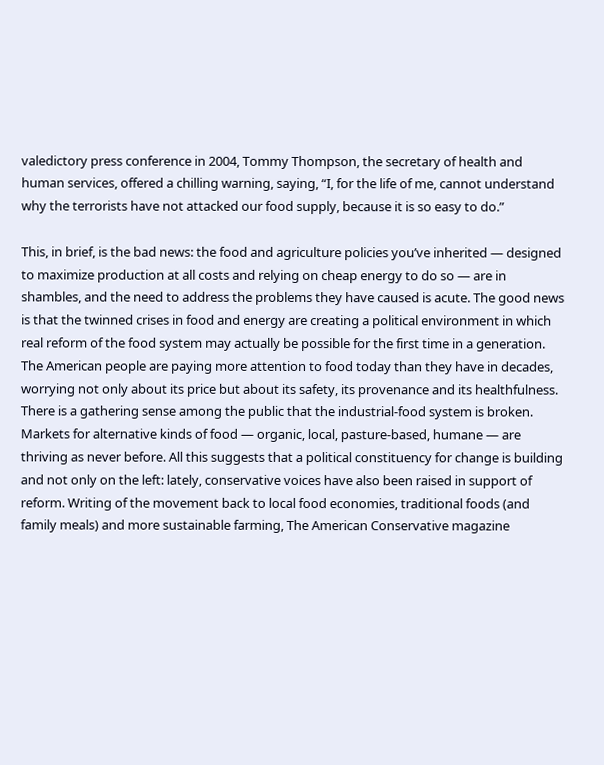valedictory press conference in 2004, Tommy Thompson, the secretary of health and human services, offered a chilling warning, saying, “I, for the life of me, cannot understand why the terrorists have not attacked our food supply, because it is so easy to do.”

This, in brief, is the bad news: the food and agriculture policies you’ve inherited — designed to maximize production at all costs and relying on cheap energy to do so — are in shambles, and the need to address the problems they have caused is acute. The good news is that the twinned crises in food and energy are creating a political environment in which real reform of the food system may actually be possible for the first time in a generation. The American people are paying more attention to food today than they have in decades, worrying not only about its price but about its safety, its provenance and its healthfulness. There is a gathering sense among the public that the industrial-food system is broken. Markets for alternative kinds of food — organic, local, pasture-based, humane — are thriving as never before. All this suggests that a political constituency for change is building and not only on the left: lately, conservative voices have also been raised in support of reform. Writing of the movement back to local food economies, traditional foods (and family meals) and more sustainable farming, The American Conservative magazine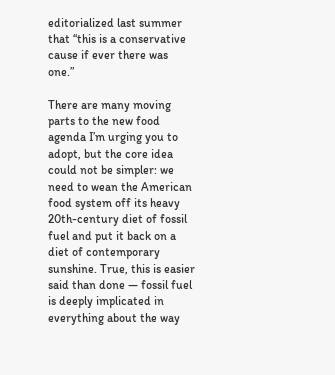editorialized last summer that “this is a conservative cause if ever there was one.”

There are many moving parts to the new food agenda I’m urging you to adopt, but the core idea could not be simpler: we need to wean the American food system off its heavy 20th-century diet of fossil fuel and put it back on a diet of contemporary sunshine. True, this is easier said than done — fossil fuel is deeply implicated in everything about the way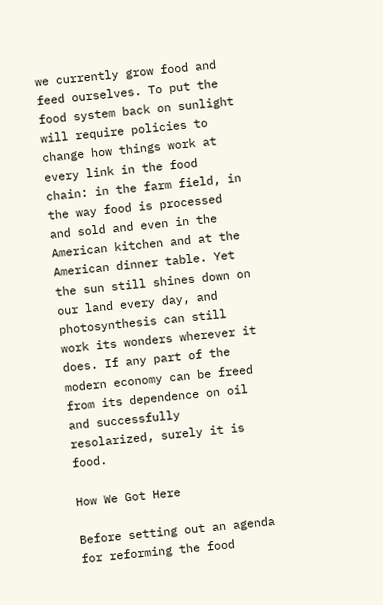we currently grow food and feed ourselves. To put the food system back on sunlight will require policies to change how things work at every link in the food chain: in the farm field, in the way food is processed and sold and even in the American kitchen and at the American dinner table. Yet the sun still shines down on our land every day, and photosynthesis can still work its wonders wherever it does. If any part of the modern economy can be freed from its dependence on oil and successfully resolarized, surely it is food.

How We Got Here

Before setting out an agenda for reforming the food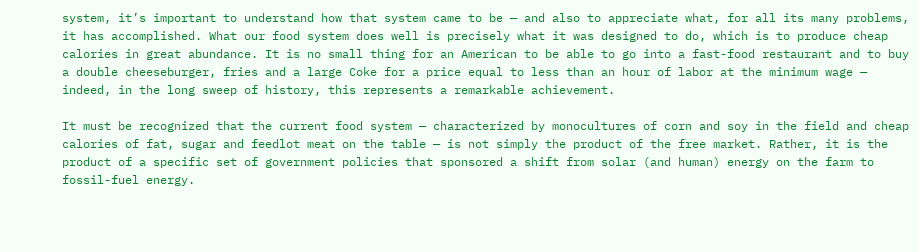system, it’s important to understand how that system came to be — and also to appreciate what, for all its many problems, it has accomplished. What our food system does well is precisely what it was designed to do, which is to produce cheap calories in great abundance. It is no small thing for an American to be able to go into a fast-food restaurant and to buy a double cheeseburger, fries and a large Coke for a price equal to less than an hour of labor at the minimum wage — indeed, in the long sweep of history, this represents a remarkable achievement.

It must be recognized that the current food system — characterized by monocultures of corn and soy in the field and cheap calories of fat, sugar and feedlot meat on the table — is not simply the product of the free market. Rather, it is the product of a specific set of government policies that sponsored a shift from solar (and human) energy on the farm to fossil-fuel energy.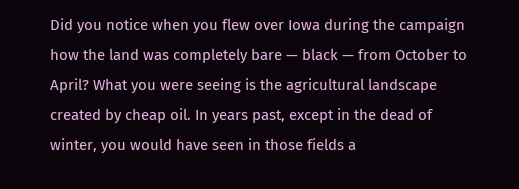Did you notice when you flew over Iowa during the campaign how the land was completely bare — black — from October to April? What you were seeing is the agricultural landscape created by cheap oil. In years past, except in the dead of winter, you would have seen in those fields a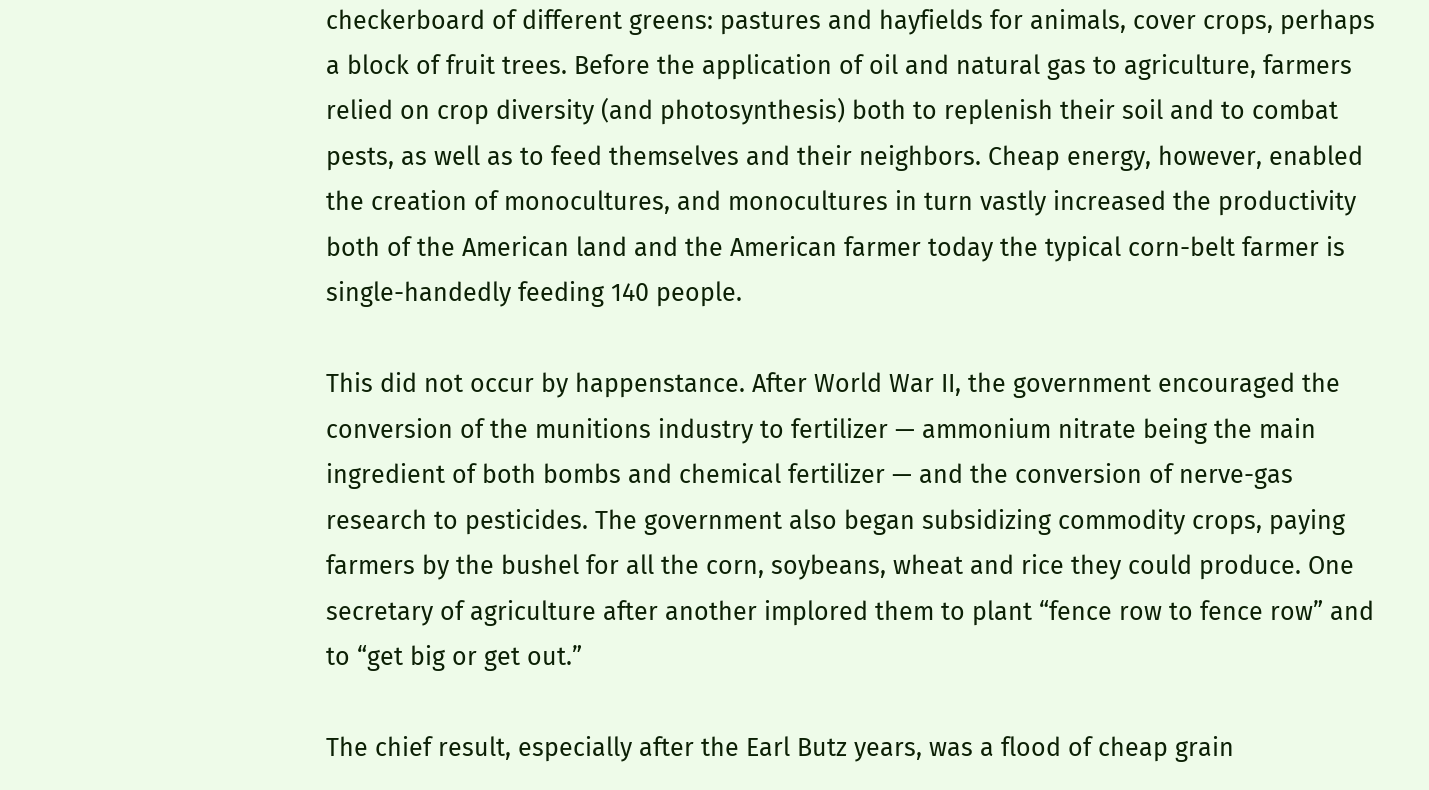checkerboard of different greens: pastures and hayfields for animals, cover crops, perhaps a block of fruit trees. Before the application of oil and natural gas to agriculture, farmers relied on crop diversity (and photosynthesis) both to replenish their soil and to combat pests, as well as to feed themselves and their neighbors. Cheap energy, however, enabled the creation of monocultures, and monocultures in turn vastly increased the productivity both of the American land and the American farmer today the typical corn-belt farmer is single-handedly feeding 140 people.

This did not occur by happenstance. After World War II, the government encouraged the conversion of the munitions industry to fertilizer — ammonium nitrate being the main ingredient of both bombs and chemical fertilizer — and the conversion of nerve-gas research to pesticides. The government also began subsidizing commodity crops, paying farmers by the bushel for all the corn, soybeans, wheat and rice they could produce. One secretary of agriculture after another implored them to plant “fence row to fence row” and to “get big or get out.”

The chief result, especially after the Earl Butz years, was a flood of cheap grain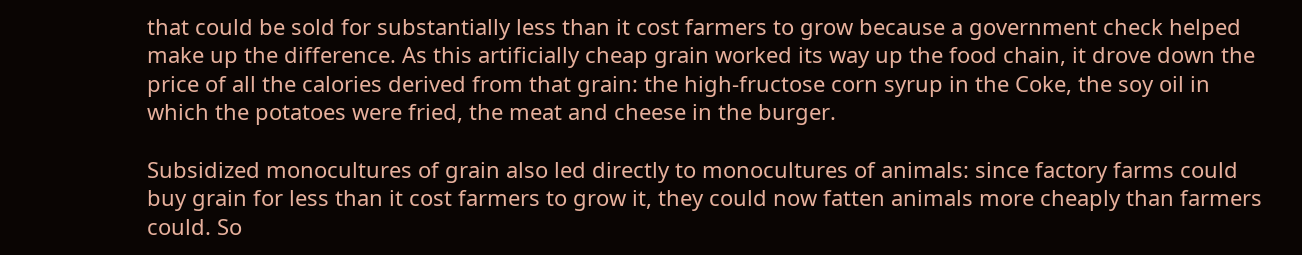that could be sold for substantially less than it cost farmers to grow because a government check helped make up the difference. As this artificially cheap grain worked its way up the food chain, it drove down the price of all the calories derived from that grain: the high-fructose corn syrup in the Coke, the soy oil in which the potatoes were fried, the meat and cheese in the burger.

Subsidized monocultures of grain also led directly to monocultures of animals: since factory farms could buy grain for less than it cost farmers to grow it, they could now fatten animals more cheaply than farmers could. So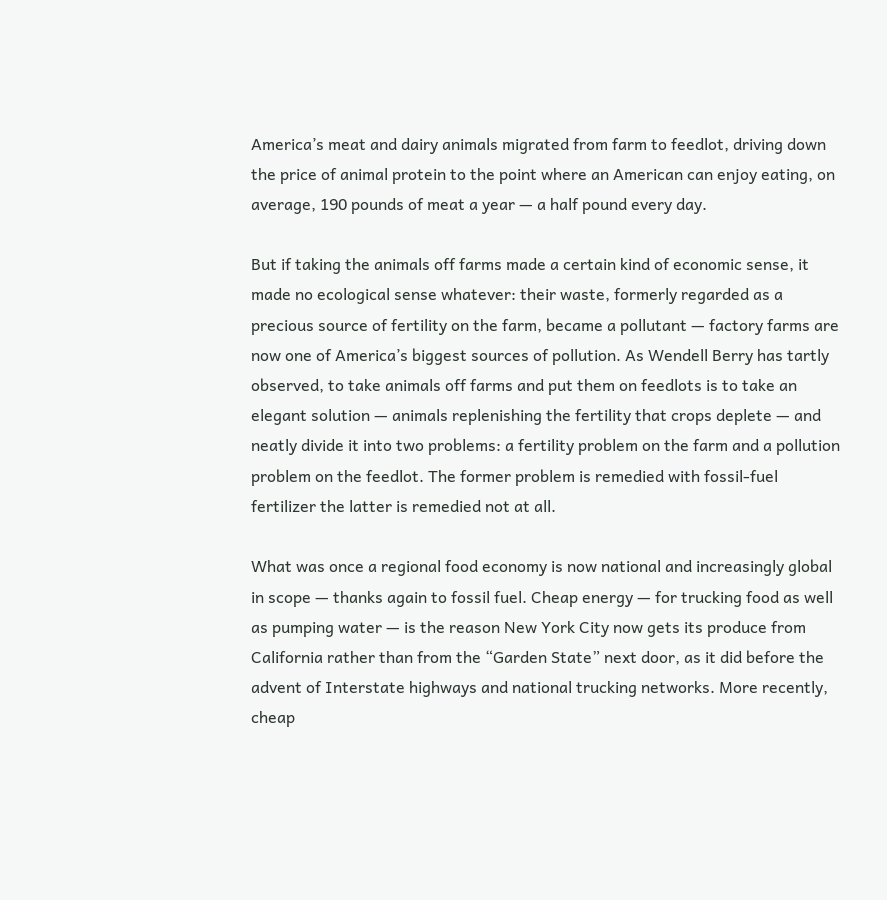America’s meat and dairy animals migrated from farm to feedlot, driving down the price of animal protein to the point where an American can enjoy eating, on average, 190 pounds of meat a year — a half pound every day.

But if taking the animals off farms made a certain kind of economic sense, it made no ecological sense whatever: their waste, formerly regarded as a precious source of fertility on the farm, became a pollutant — factory farms are now one of America’s biggest sources of pollution. As Wendell Berry has tartly observed, to take animals off farms and put them on feedlots is to take an elegant solution — animals replenishing the fertility that crops deplete — and neatly divide it into two problems: a fertility problem on the farm and a pollution problem on the feedlot. The former problem is remedied with fossil-fuel fertilizer the latter is remedied not at all.

What was once a regional food economy is now national and increasingly global in scope — thanks again to fossil fuel. Cheap energy — for trucking food as well as pumping water — is the reason New York City now gets its produce from California rather than from the “Garden State” next door, as it did before the advent of Interstate highways and national trucking networks. More recently, cheap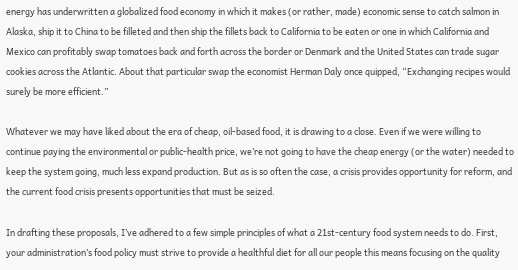energy has underwritten a globalized food economy in which it makes (or rather, made) economic sense to catch salmon in Alaska, ship it to China to be filleted and then ship the fillets back to California to be eaten or one in which California and Mexico can profitably swap tomatoes back and forth across the border or Denmark and the United States can trade sugar cookies across the Atlantic. About that particular swap the economist Herman Daly once quipped, “Exchanging recipes would surely be more efficient.”

Whatever we may have liked about the era of cheap, oil-based food, it is drawing to a close. Even if we were willing to continue paying the environmental or public-health price, we’re not going to have the cheap energy (or the water) needed to keep the system going, much less expand production. But as is so often the case, a crisis provides opportunity for reform, and the current food crisis presents opportunities that must be seized.

In drafting these proposals, I’ve adhered to a few simple principles of what a 21st-century food system needs to do. First, your administration’s food policy must strive to provide a healthful diet for all our people this means focusing on the quality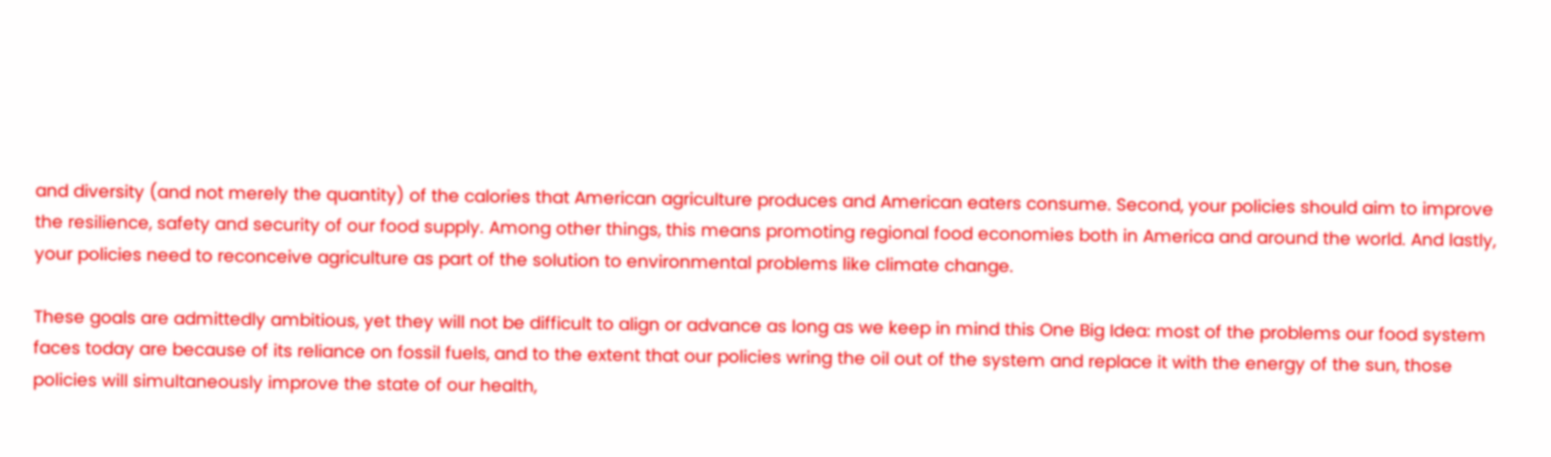and diversity (and not merely the quantity) of the calories that American agriculture produces and American eaters consume. Second, your policies should aim to improve the resilience, safety and security of our food supply. Among other things, this means promoting regional food economies both in America and around the world. And lastly, your policies need to reconceive agriculture as part of the solution to environmental problems like climate change.

These goals are admittedly ambitious, yet they will not be difficult to align or advance as long as we keep in mind this One Big Idea: most of the problems our food system faces today are because of its reliance on fossil fuels, and to the extent that our policies wring the oil out of the system and replace it with the energy of the sun, those policies will simultaneously improve the state of our health,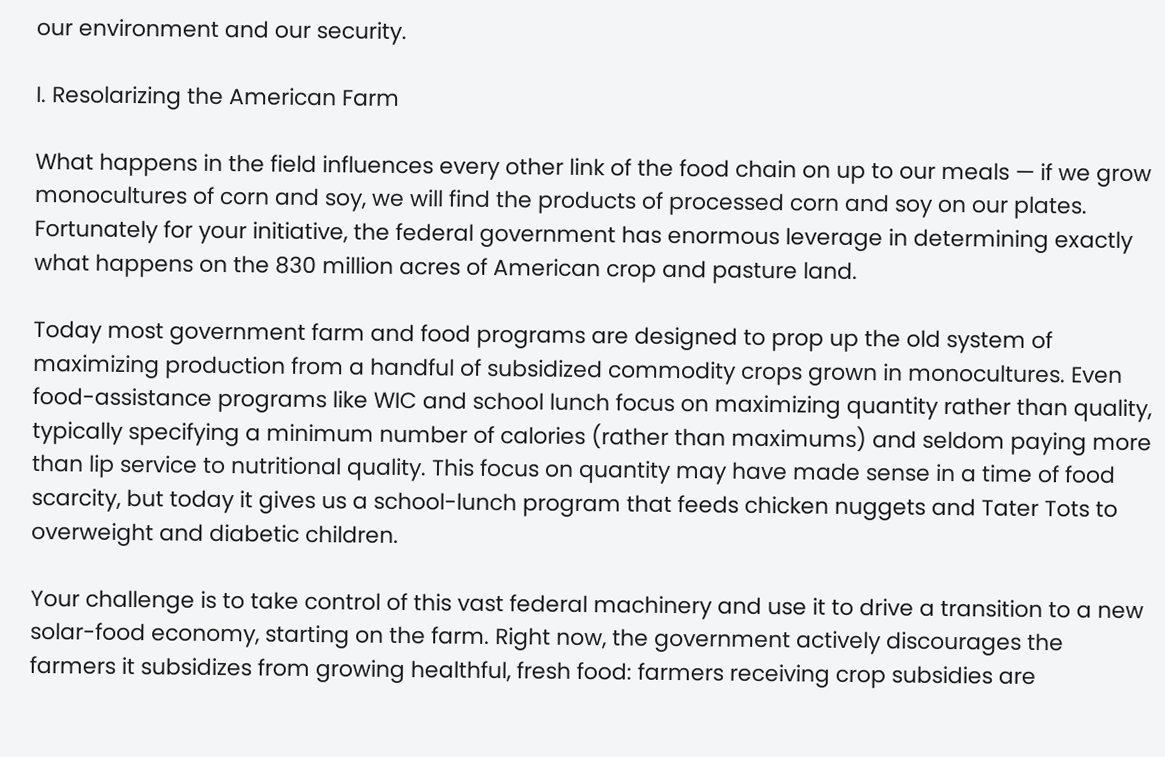our environment and our security.

I. Resolarizing the American Farm

What happens in the field influences every other link of the food chain on up to our meals — if we grow monocultures of corn and soy, we will find the products of processed corn and soy on our plates. Fortunately for your initiative, the federal government has enormous leverage in determining exactly what happens on the 830 million acres of American crop and pasture land.

Today most government farm and food programs are designed to prop up the old system of maximizing production from a handful of subsidized commodity crops grown in monocultures. Even food-assistance programs like WIC and school lunch focus on maximizing quantity rather than quality, typically specifying a minimum number of calories (rather than maximums) and seldom paying more than lip service to nutritional quality. This focus on quantity may have made sense in a time of food scarcity, but today it gives us a school-lunch program that feeds chicken nuggets and Tater Tots to overweight and diabetic children.

Your challenge is to take control of this vast federal machinery and use it to drive a transition to a new solar-food economy, starting on the farm. Right now, the government actively discourages the farmers it subsidizes from growing healthful, fresh food: farmers receiving crop subsidies are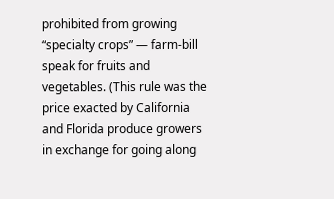prohibited from growing “specialty crops” — farm-bill speak for fruits and vegetables. (This rule was the price exacted by California and Florida produce growers in exchange for going along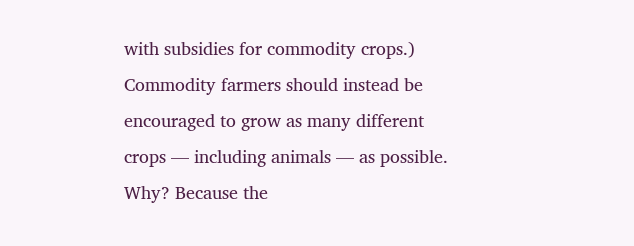with subsidies for commodity crops.) Commodity farmers should instead be encouraged to grow as many different crops — including animals — as possible. Why? Because the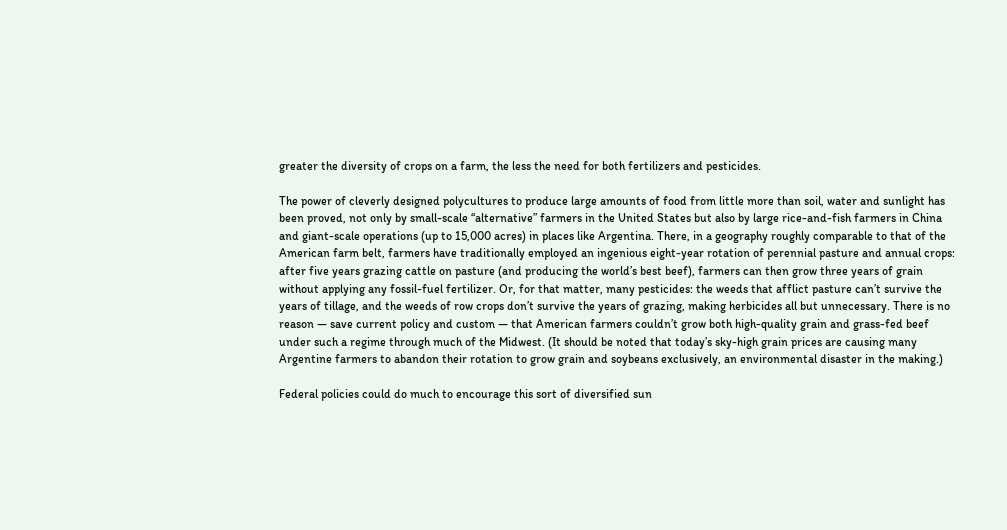greater the diversity of crops on a farm, the less the need for both fertilizers and pesticides.

The power of cleverly designed polycultures to produce large amounts of food from little more than soil, water and sunlight has been proved, not only by small-scale “alternative” farmers in the United States but also by large rice-and-fish farmers in China and giant-scale operations (up to 15,000 acres) in places like Argentina. There, in a geography roughly comparable to that of the American farm belt, farmers have traditionally employed an ingenious eight-year rotation of perennial pasture and annual crops: after five years grazing cattle on pasture (and producing the world’s best beef), farmers can then grow three years of grain without applying any fossil-fuel fertilizer. Or, for that matter, many pesticides: the weeds that afflict pasture can’t survive the years of tillage, and the weeds of row crops don’t survive the years of grazing, making herbicides all but unnecessary. There is no reason — save current policy and custom — that American farmers couldn’t grow both high-quality grain and grass-fed beef under such a regime through much of the Midwest. (It should be noted that today’s sky-high grain prices are causing many Argentine farmers to abandon their rotation to grow grain and soybeans exclusively, an environmental disaster in the making.)

Federal policies could do much to encourage this sort of diversified sun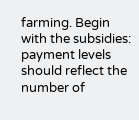farming. Begin with the subsidies: payment levels should reflect the number of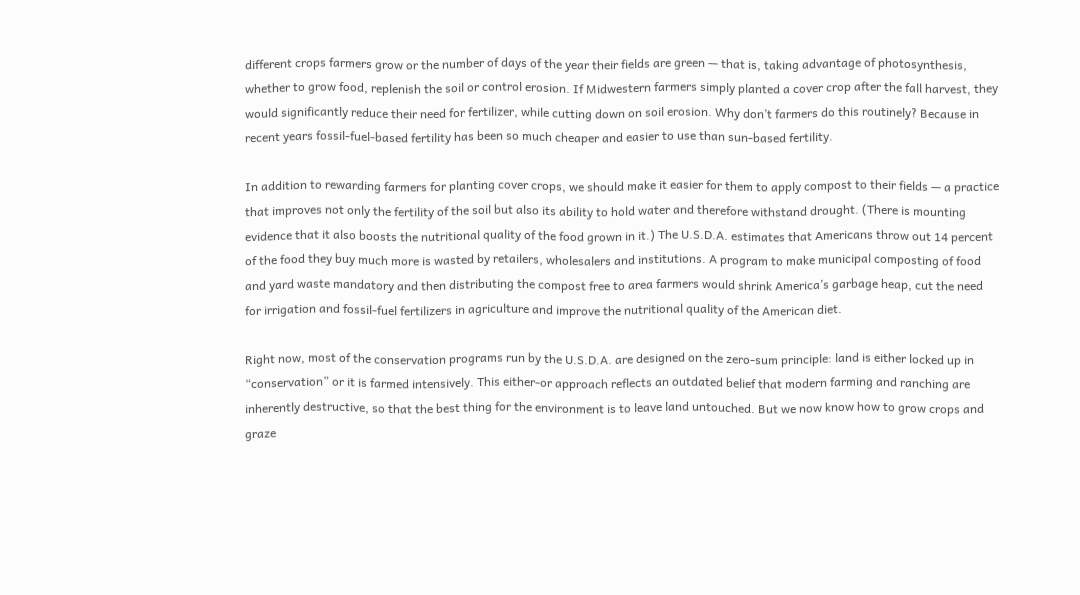different crops farmers grow or the number of days of the year their fields are green — that is, taking advantage of photosynthesis, whether to grow food, replenish the soil or control erosion. If Midwestern farmers simply planted a cover crop after the fall harvest, they would significantly reduce their need for fertilizer, while cutting down on soil erosion. Why don’t farmers do this routinely? Because in recent years fossil-fuel-based fertility has been so much cheaper and easier to use than sun-based fertility.

In addition to rewarding farmers for planting cover crops, we should make it easier for them to apply compost to their fields — a practice that improves not only the fertility of the soil but also its ability to hold water and therefore withstand drought. (There is mounting evidence that it also boosts the nutritional quality of the food grown in it.) The U.S.D.A. estimates that Americans throw out 14 percent of the food they buy much more is wasted by retailers, wholesalers and institutions. A program to make municipal composting of food and yard waste mandatory and then distributing the compost free to area farmers would shrink America’s garbage heap, cut the need for irrigation and fossil-fuel fertilizers in agriculture and improve the nutritional quality of the American diet.

Right now, most of the conservation programs run by the U.S.D.A. are designed on the zero-sum principle: land is either locked up in “conservation” or it is farmed intensively. This either-or approach reflects an outdated belief that modern farming and ranching are inherently destructive, so that the best thing for the environment is to leave land untouched. But we now know how to grow crops and graze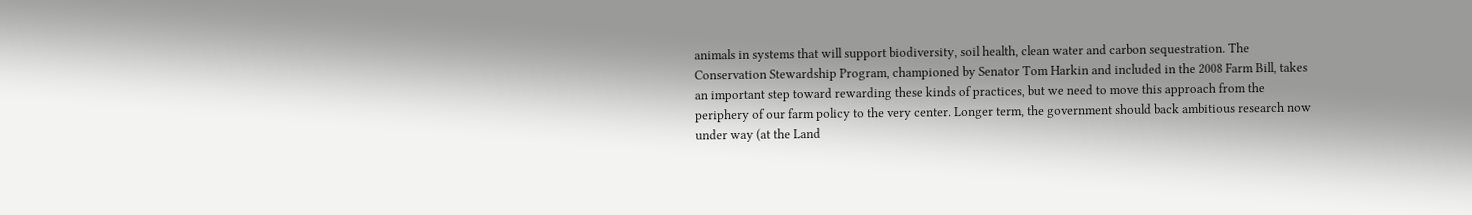animals in systems that will support biodiversity, soil health, clean water and carbon sequestration. The Conservation Stewardship Program, championed by Senator Tom Harkin and included in the 2008 Farm Bill, takes an important step toward rewarding these kinds of practices, but we need to move this approach from the periphery of our farm policy to the very center. Longer term, the government should back ambitious research now under way (at the Land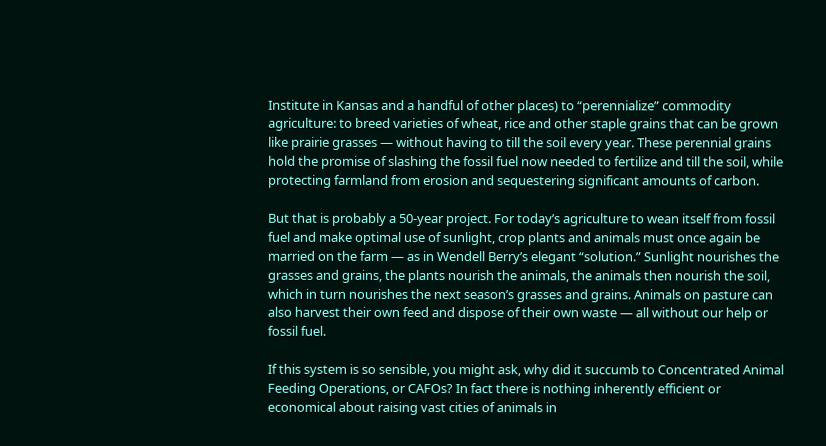Institute in Kansas and a handful of other places) to “perennialize” commodity agriculture: to breed varieties of wheat, rice and other staple grains that can be grown like prairie grasses — without having to till the soil every year. These perennial grains hold the promise of slashing the fossil fuel now needed to fertilize and till the soil, while protecting farmland from erosion and sequestering significant amounts of carbon.

But that is probably a 50-year project. For today’s agriculture to wean itself from fossil fuel and make optimal use of sunlight, crop plants and animals must once again be married on the farm — as in Wendell Berry’s elegant “solution.” Sunlight nourishes the grasses and grains, the plants nourish the animals, the animals then nourish the soil, which in turn nourishes the next season’s grasses and grains. Animals on pasture can also harvest their own feed and dispose of their own waste — all without our help or fossil fuel.

If this system is so sensible, you might ask, why did it succumb to Concentrated Animal Feeding Operations, or CAFOs? In fact there is nothing inherently efficient or economical about raising vast cities of animals in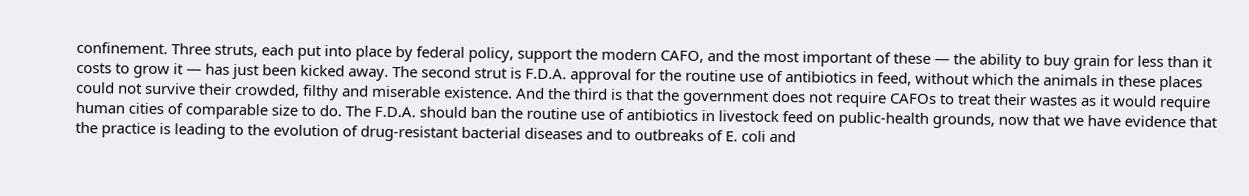confinement. Three struts, each put into place by federal policy, support the modern CAFO, and the most important of these — the ability to buy grain for less than it costs to grow it — has just been kicked away. The second strut is F.D.A. approval for the routine use of antibiotics in feed, without which the animals in these places could not survive their crowded, filthy and miserable existence. And the third is that the government does not require CAFOs to treat their wastes as it would require human cities of comparable size to do. The F.D.A. should ban the routine use of antibiotics in livestock feed on public-health grounds, now that we have evidence that the practice is leading to the evolution of drug-resistant bacterial diseases and to outbreaks of E. coli and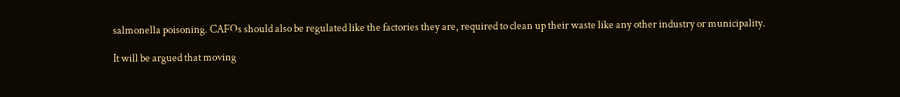salmonella poisoning. CAFOs should also be regulated like the factories they are, required to clean up their waste like any other industry or municipality.

It will be argued that moving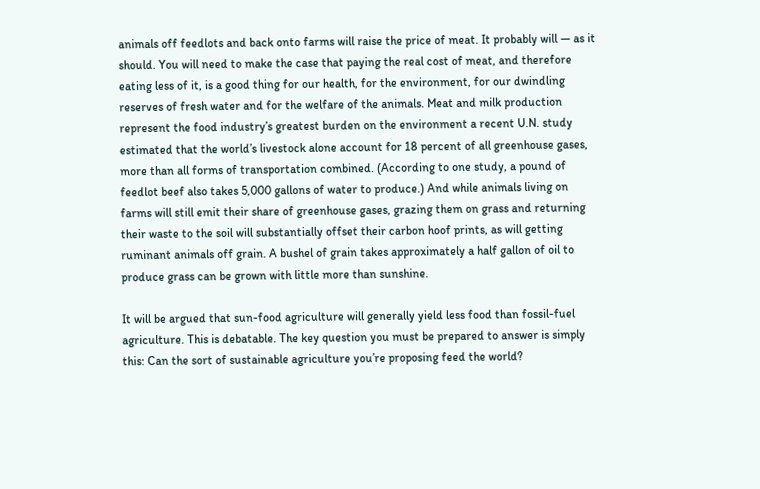animals off feedlots and back onto farms will raise the price of meat. It probably will — as it should. You will need to make the case that paying the real cost of meat, and therefore eating less of it, is a good thing for our health, for the environment, for our dwindling reserves of fresh water and for the welfare of the animals. Meat and milk production represent the food industry’s greatest burden on the environment a recent U.N. study estimated that the world’s livestock alone account for 18 percent of all greenhouse gases, more than all forms of transportation combined. (According to one study, a pound of feedlot beef also takes 5,000 gallons of water to produce.) And while animals living on farms will still emit their share of greenhouse gases, grazing them on grass and returning their waste to the soil will substantially offset their carbon hoof prints, as will getting ruminant animals off grain. A bushel of grain takes approximately a half gallon of oil to produce grass can be grown with little more than sunshine.

It will be argued that sun-food agriculture will generally yield less food than fossil-fuel agriculture. This is debatable. The key question you must be prepared to answer is simply this: Can the sort of sustainable agriculture you’re proposing feed the world?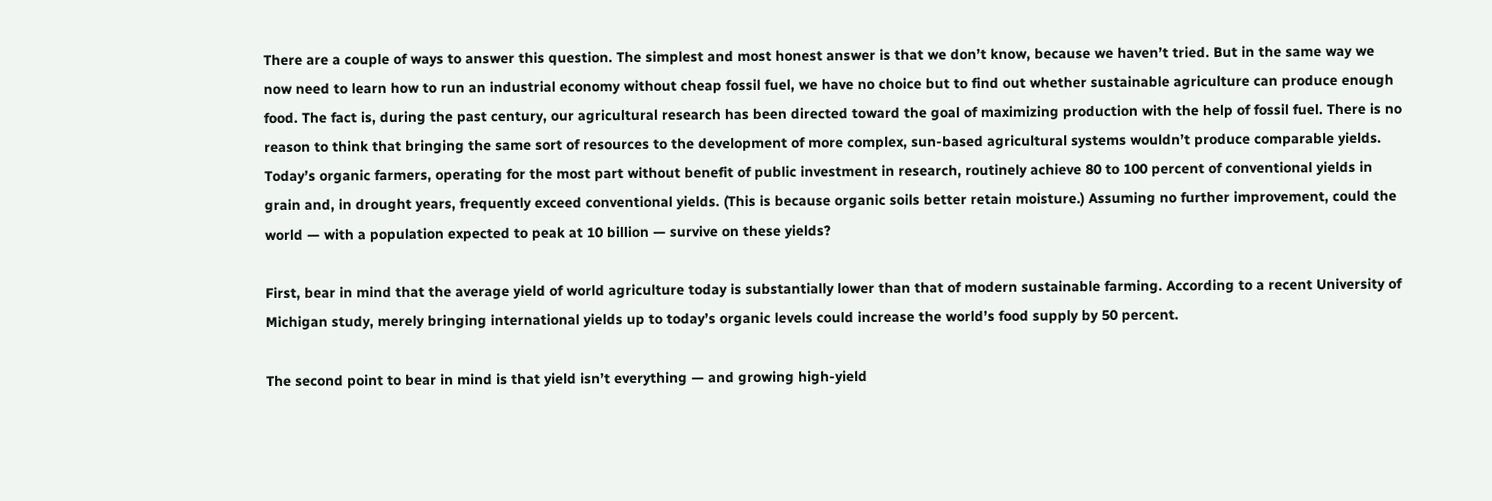There are a couple of ways to answer this question. The simplest and most honest answer is that we don’t know, because we haven’t tried. But in the same way we now need to learn how to run an industrial economy without cheap fossil fuel, we have no choice but to find out whether sustainable agriculture can produce enough food. The fact is, during the past century, our agricultural research has been directed toward the goal of maximizing production with the help of fossil fuel. There is no reason to think that bringing the same sort of resources to the development of more complex, sun-based agricultural systems wouldn’t produce comparable yields. Today’s organic farmers, operating for the most part without benefit of public investment in research, routinely achieve 80 to 100 percent of conventional yields in grain and, in drought years, frequently exceed conventional yields. (This is because organic soils better retain moisture.) Assuming no further improvement, could the world — with a population expected to peak at 10 billion — survive on these yields?

First, bear in mind that the average yield of world agriculture today is substantially lower than that of modern sustainable farming. According to a recent University of Michigan study, merely bringing international yields up to today’s organic levels could increase the world’s food supply by 50 percent.

The second point to bear in mind is that yield isn’t everything — and growing high-yield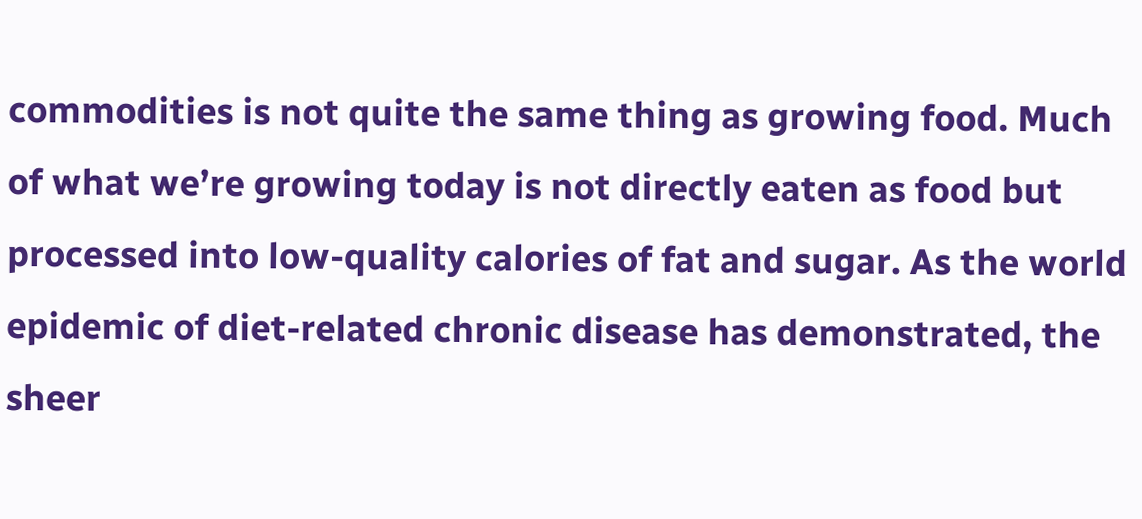commodities is not quite the same thing as growing food. Much of what we’re growing today is not directly eaten as food but processed into low-quality calories of fat and sugar. As the world epidemic of diet-related chronic disease has demonstrated, the sheer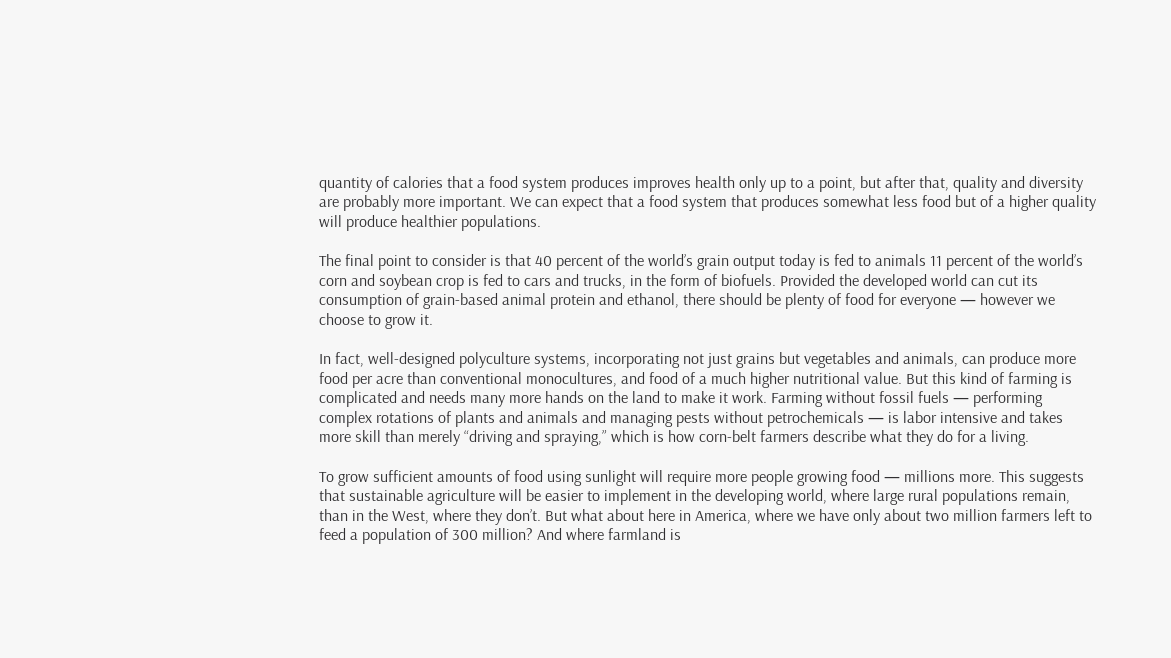quantity of calories that a food system produces improves health only up to a point, but after that, quality and diversity are probably more important. We can expect that a food system that produces somewhat less food but of a higher quality will produce healthier populations.

The final point to consider is that 40 percent of the world’s grain output today is fed to animals 11 percent of the world’s corn and soybean crop is fed to cars and trucks, in the form of biofuels. Provided the developed world can cut its consumption of grain-based animal protein and ethanol, there should be plenty of food for everyone — however we choose to grow it.

In fact, well-designed polyculture systems, incorporating not just grains but vegetables and animals, can produce more food per acre than conventional monocultures, and food of a much higher nutritional value. But this kind of farming is complicated and needs many more hands on the land to make it work. Farming without fossil fuels — performing complex rotations of plants and animals and managing pests without petrochemicals — is labor intensive and takes more skill than merely “driving and spraying,” which is how corn-belt farmers describe what they do for a living.

To grow sufficient amounts of food using sunlight will require more people growing food — millions more. This suggests that sustainable agriculture will be easier to implement in the developing world, where large rural populations remain, than in the West, where they don’t. But what about here in America, where we have only about two million farmers left to feed a population of 300 million? And where farmland is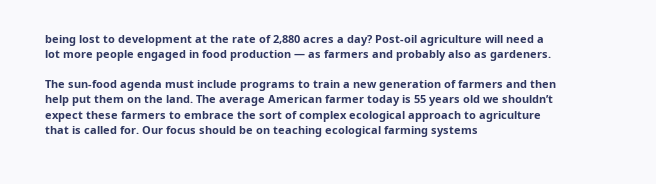being lost to development at the rate of 2,880 acres a day? Post-oil agriculture will need a lot more people engaged in food production — as farmers and probably also as gardeners.

The sun-food agenda must include programs to train a new generation of farmers and then help put them on the land. The average American farmer today is 55 years old we shouldn’t expect these farmers to embrace the sort of complex ecological approach to agriculture that is called for. Our focus should be on teaching ecological farming systems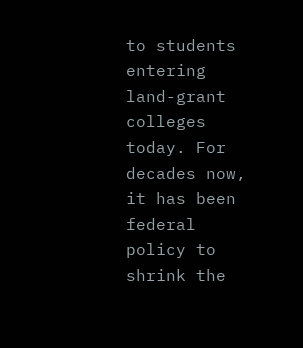to students entering land-grant colleges today. For decades now, it has been federal policy to shrink the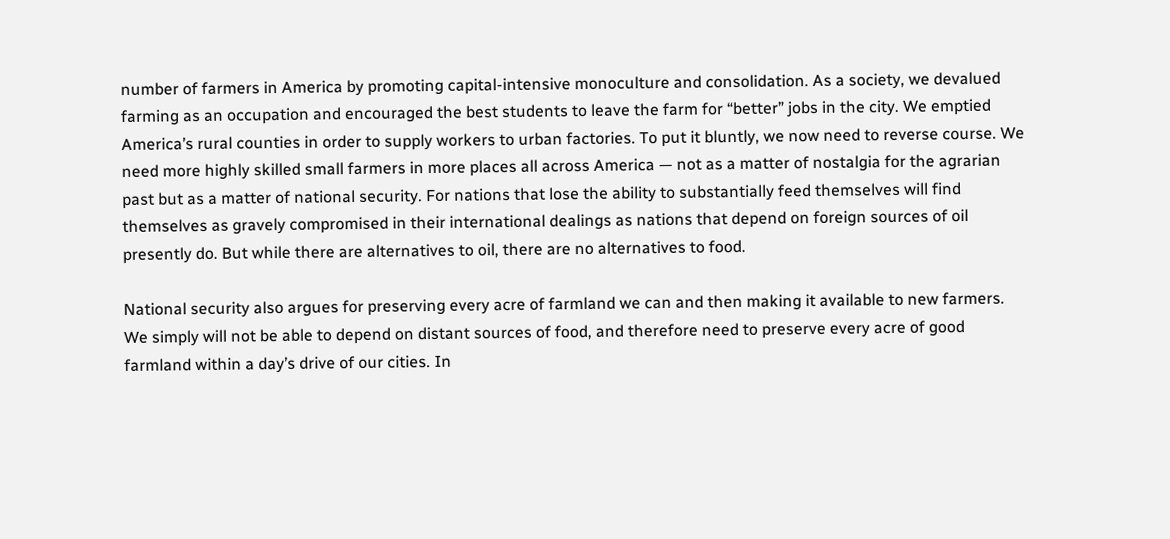number of farmers in America by promoting capital-intensive monoculture and consolidation. As a society, we devalued farming as an occupation and encouraged the best students to leave the farm for “better” jobs in the city. We emptied America’s rural counties in order to supply workers to urban factories. To put it bluntly, we now need to reverse course. We need more highly skilled small farmers in more places all across America — not as a matter of nostalgia for the agrarian past but as a matter of national security. For nations that lose the ability to substantially feed themselves will find themselves as gravely compromised in their international dealings as nations that depend on foreign sources of oil presently do. But while there are alternatives to oil, there are no alternatives to food.

National security also argues for preserving every acre of farmland we can and then making it available to new farmers. We simply will not be able to depend on distant sources of food, and therefore need to preserve every acre of good farmland within a day’s drive of our cities. In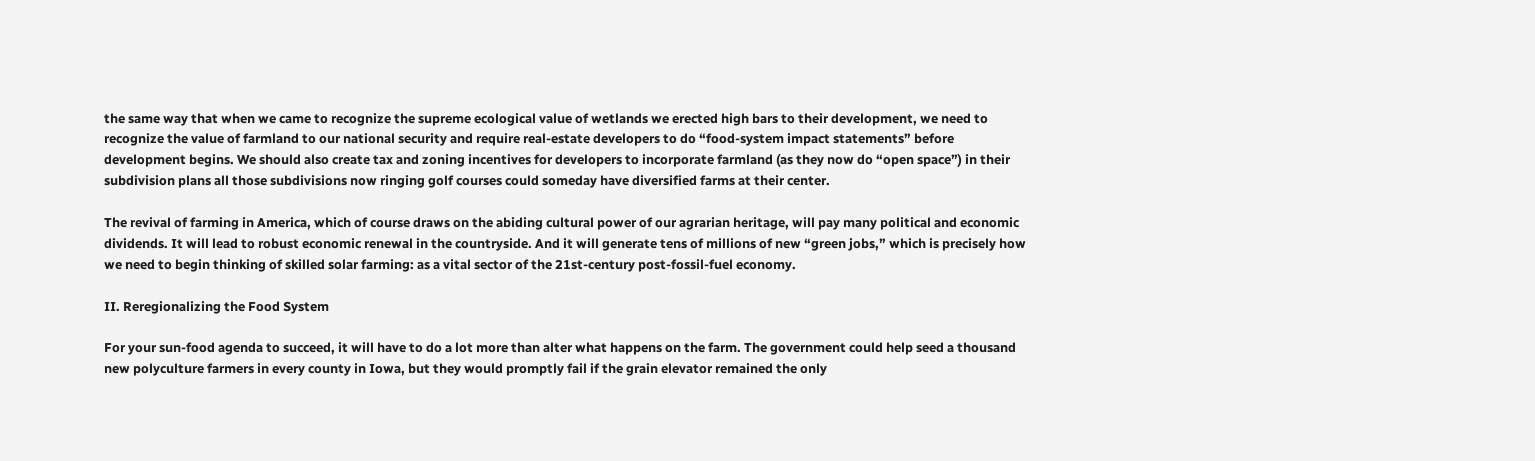the same way that when we came to recognize the supreme ecological value of wetlands we erected high bars to their development, we need to recognize the value of farmland to our national security and require real-estate developers to do “food-system impact statements” before development begins. We should also create tax and zoning incentives for developers to incorporate farmland (as they now do “open space”) in their subdivision plans all those subdivisions now ringing golf courses could someday have diversified farms at their center.

The revival of farming in America, which of course draws on the abiding cultural power of our agrarian heritage, will pay many political and economic dividends. It will lead to robust economic renewal in the countryside. And it will generate tens of millions of new “green jobs,” which is precisely how we need to begin thinking of skilled solar farming: as a vital sector of the 21st-century post-fossil-fuel economy.

II. Reregionalizing the Food System

For your sun-food agenda to succeed, it will have to do a lot more than alter what happens on the farm. The government could help seed a thousand new polyculture farmers in every county in Iowa, but they would promptly fail if the grain elevator remained the only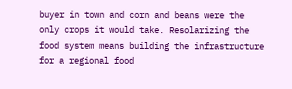buyer in town and corn and beans were the only crops it would take. Resolarizing the food system means building the infrastructure for a regional food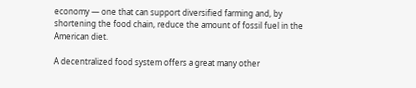economy — one that can support diversified farming and, by shortening the food chain, reduce the amount of fossil fuel in the American diet.

A decentralized food system offers a great many other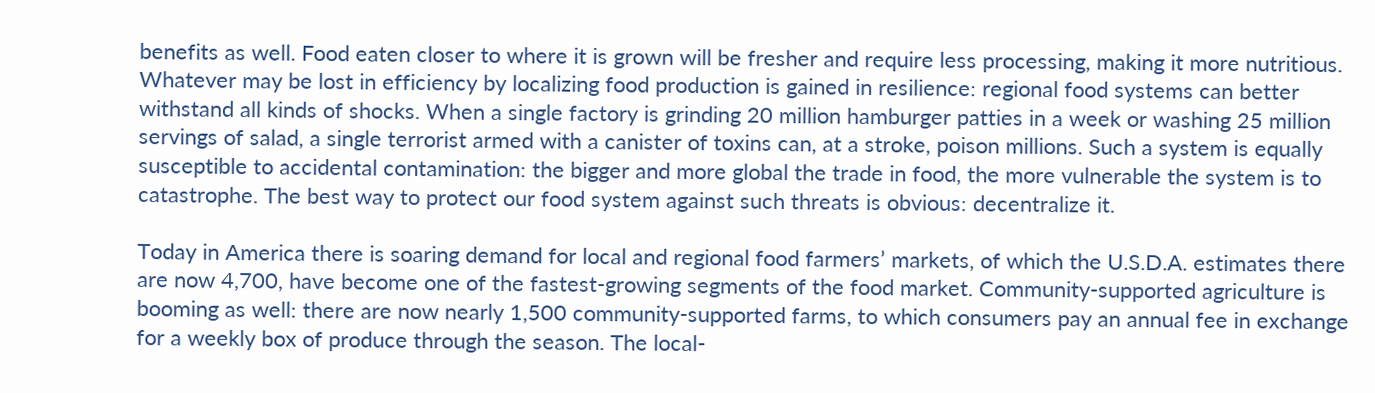benefits as well. Food eaten closer to where it is grown will be fresher and require less processing, making it more nutritious. Whatever may be lost in efficiency by localizing food production is gained in resilience: regional food systems can better withstand all kinds of shocks. When a single factory is grinding 20 million hamburger patties in a week or washing 25 million servings of salad, a single terrorist armed with a canister of toxins can, at a stroke, poison millions. Such a system is equally susceptible to accidental contamination: the bigger and more global the trade in food, the more vulnerable the system is to catastrophe. The best way to protect our food system against such threats is obvious: decentralize it.

Today in America there is soaring demand for local and regional food farmers’ markets, of which the U.S.D.A. estimates there are now 4,700, have become one of the fastest-growing segments of the food market. Community-supported agriculture is booming as well: there are now nearly 1,500 community-supported farms, to which consumers pay an annual fee in exchange for a weekly box of produce through the season. The local-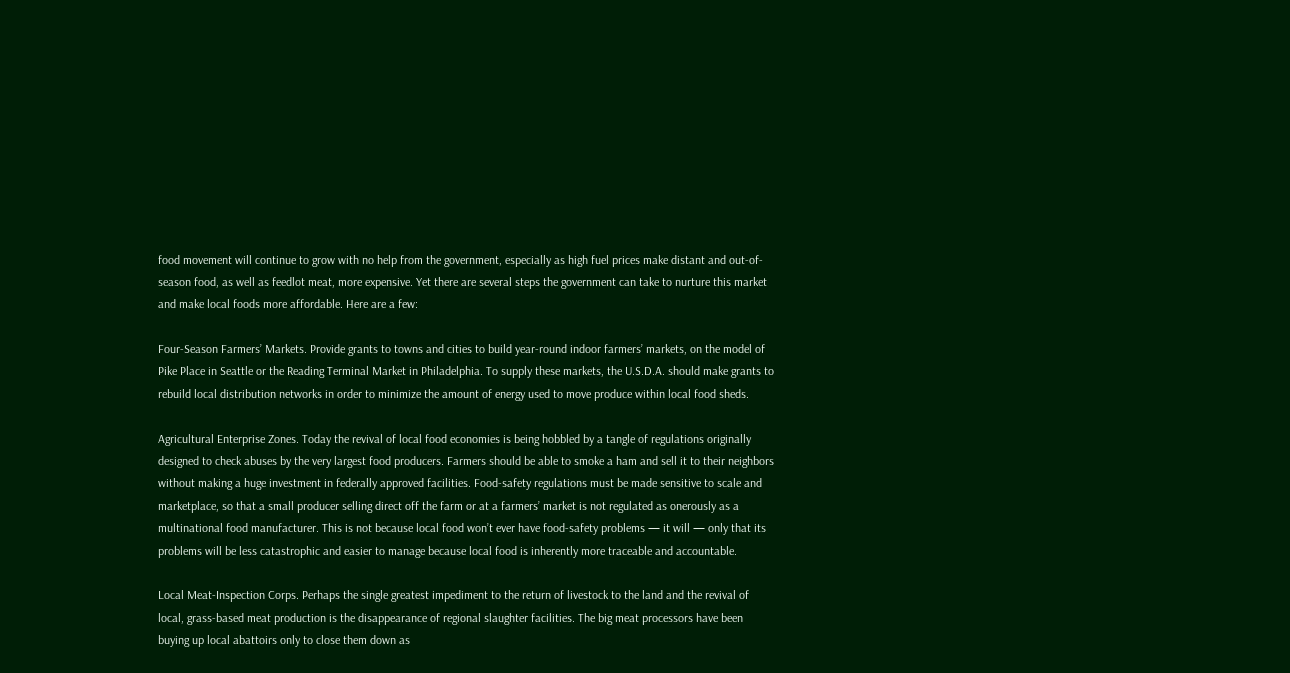food movement will continue to grow with no help from the government, especially as high fuel prices make distant and out-of-season food, as well as feedlot meat, more expensive. Yet there are several steps the government can take to nurture this market and make local foods more affordable. Here are a few:

Four-Season Farmers’ Markets. Provide grants to towns and cities to build year-round indoor farmers’ markets, on the model of Pike Place in Seattle or the Reading Terminal Market in Philadelphia. To supply these markets, the U.S.D.A. should make grants to rebuild local distribution networks in order to minimize the amount of energy used to move produce within local food sheds.

Agricultural Enterprise Zones. Today the revival of local food economies is being hobbled by a tangle of regulations originally designed to check abuses by the very largest food producers. Farmers should be able to smoke a ham and sell it to their neighbors without making a huge investment in federally approved facilities. Food-safety regulations must be made sensitive to scale and marketplace, so that a small producer selling direct off the farm or at a farmers’ market is not regulated as onerously as a multinational food manufacturer. This is not because local food won’t ever have food-safety problems — it will — only that its problems will be less catastrophic and easier to manage because local food is inherently more traceable and accountable.

Local Meat-Inspection Corps. Perhaps the single greatest impediment to the return of livestock to the land and the revival of local, grass-based meat production is the disappearance of regional slaughter facilities. The big meat processors have been buying up local abattoirs only to close them down as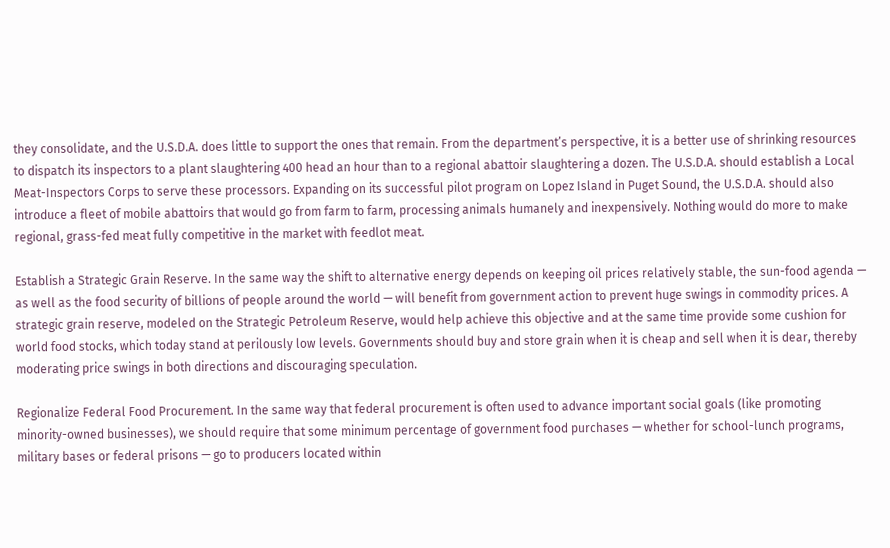they consolidate, and the U.S.D.A. does little to support the ones that remain. From the department’s perspective, it is a better use of shrinking resources to dispatch its inspectors to a plant slaughtering 400 head an hour than to a regional abattoir slaughtering a dozen. The U.S.D.A. should establish a Local Meat-Inspectors Corps to serve these processors. Expanding on its successful pilot program on Lopez Island in Puget Sound, the U.S.D.A. should also introduce a fleet of mobile abattoirs that would go from farm to farm, processing animals humanely and inexpensively. Nothing would do more to make regional, grass-fed meat fully competitive in the market with feedlot meat.

Establish a Strategic Grain Reserve. In the same way the shift to alternative energy depends on keeping oil prices relatively stable, the sun-food agenda — as well as the food security of billions of people around the world — will benefit from government action to prevent huge swings in commodity prices. A strategic grain reserve, modeled on the Strategic Petroleum Reserve, would help achieve this objective and at the same time provide some cushion for world food stocks, which today stand at perilously low levels. Governments should buy and store grain when it is cheap and sell when it is dear, thereby moderating price swings in both directions and discouraging speculation.

Regionalize Federal Food Procurement. In the same way that federal procurement is often used to advance important social goals (like promoting minority-owned businesses), we should require that some minimum percentage of government food purchases — whether for school-lunch programs, military bases or federal prisons — go to producers located within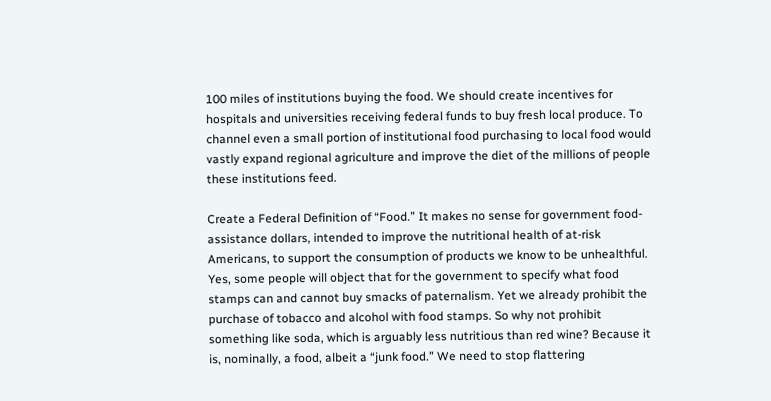100 miles of institutions buying the food. We should create incentives for hospitals and universities receiving federal funds to buy fresh local produce. To channel even a small portion of institutional food purchasing to local food would vastly expand regional agriculture and improve the diet of the millions of people these institutions feed.

Create a Federal Definition of “Food.” It makes no sense for government food-assistance dollars, intended to improve the nutritional health of at-risk Americans, to support the consumption of products we know to be unhealthful. Yes, some people will object that for the government to specify what food stamps can and cannot buy smacks of paternalism. Yet we already prohibit the purchase of tobacco and alcohol with food stamps. So why not prohibit something like soda, which is arguably less nutritious than red wine? Because it is, nominally, a food, albeit a “junk food.” We need to stop flattering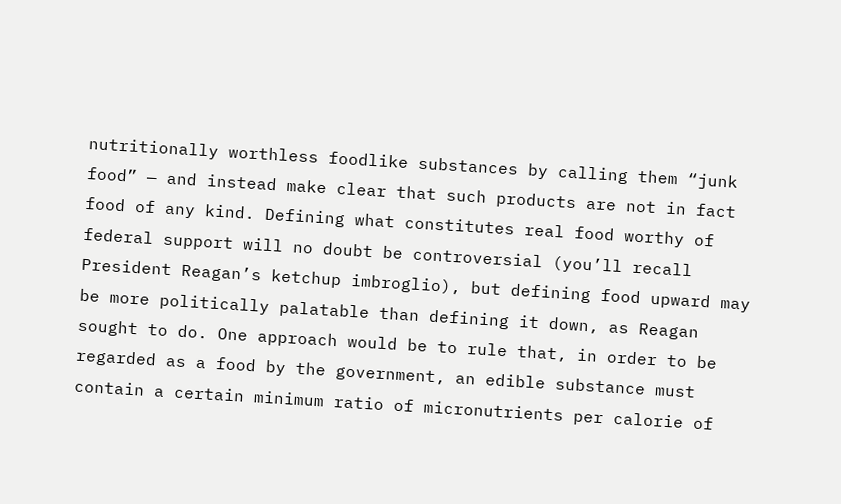nutritionally worthless foodlike substances by calling them “junk food” — and instead make clear that such products are not in fact food of any kind. Defining what constitutes real food worthy of federal support will no doubt be controversial (you’ll recall President Reagan’s ketchup imbroglio), but defining food upward may be more politically palatable than defining it down, as Reagan sought to do. One approach would be to rule that, in order to be regarded as a food by the government, an edible substance must contain a certain minimum ratio of micronutrients per calorie of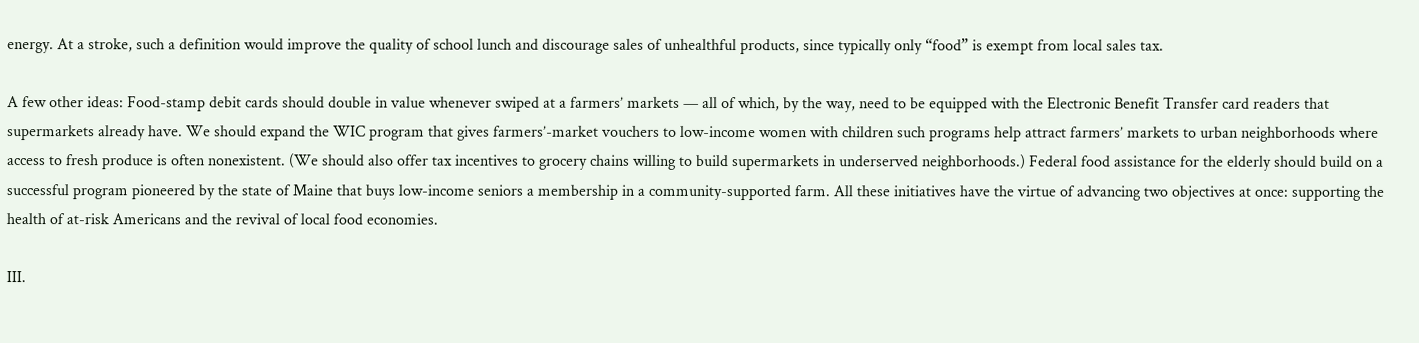energy. At a stroke, such a definition would improve the quality of school lunch and discourage sales of unhealthful products, since typically only “food” is exempt from local sales tax.

A few other ideas: Food-stamp debit cards should double in value whenever swiped at a farmers’ markets — all of which, by the way, need to be equipped with the Electronic Benefit Transfer card readers that supermarkets already have. We should expand the WIC program that gives farmers’-market vouchers to low-income women with children such programs help attract farmers’ markets to urban neighborhoods where access to fresh produce is often nonexistent. (We should also offer tax incentives to grocery chains willing to build supermarkets in underserved neighborhoods.) Federal food assistance for the elderly should build on a successful program pioneered by the state of Maine that buys low-income seniors a membership in a community-supported farm. All these initiatives have the virtue of advancing two objectives at once: supporting the health of at-risk Americans and the revival of local food economies.

III.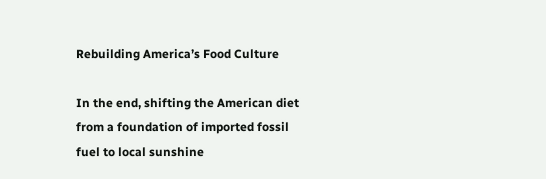Rebuilding America’s Food Culture

In the end, shifting the American diet from a foundation of imported fossil fuel to local sunshine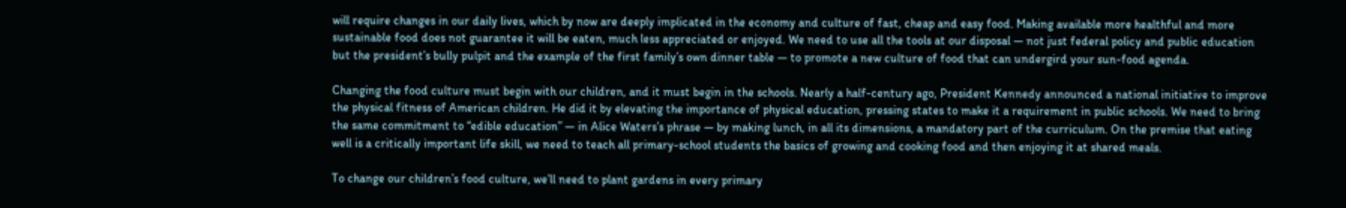will require changes in our daily lives, which by now are deeply implicated in the economy and culture of fast, cheap and easy food. Making available more healthful and more sustainable food does not guarantee it will be eaten, much less appreciated or enjoyed. We need to use all the tools at our disposal — not just federal policy and public education but the president’s bully pulpit and the example of the first family’s own dinner table — to promote a new culture of food that can undergird your sun-food agenda.

Changing the food culture must begin with our children, and it must begin in the schools. Nearly a half-century ago, President Kennedy announced a national initiative to improve the physical fitness of American children. He did it by elevating the importance of physical education, pressing states to make it a requirement in public schools. We need to bring the same commitment to “edible education” — in Alice Waters’s phrase — by making lunch, in all its dimensions, a mandatory part of the curriculum. On the premise that eating well is a critically important life skill, we need to teach all primary-school students the basics of growing and cooking food and then enjoying it at shared meals.

To change our children’s food culture, we’ll need to plant gardens in every primary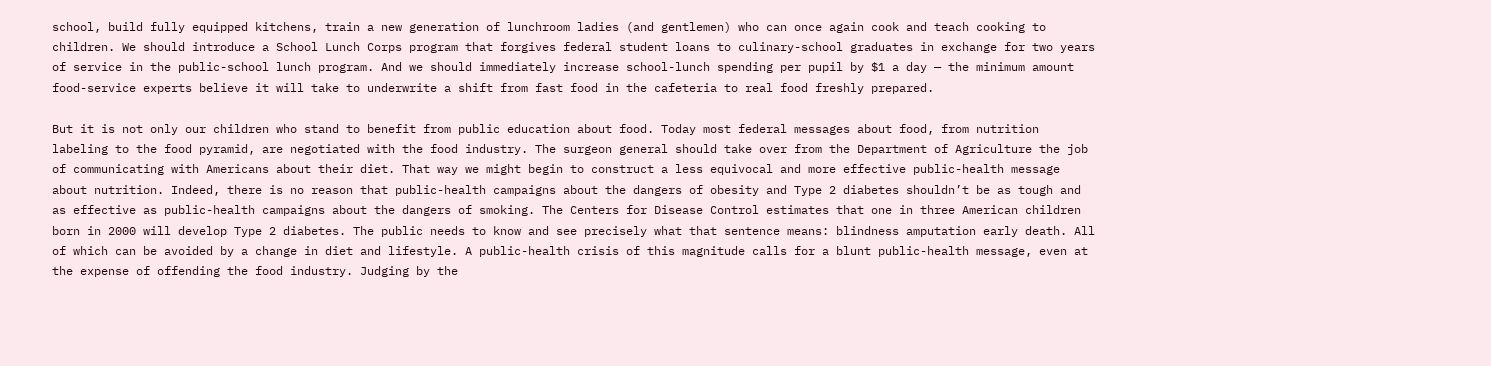school, build fully equipped kitchens, train a new generation of lunchroom ladies (and gentlemen) who can once again cook and teach cooking to children. We should introduce a School Lunch Corps program that forgives federal student loans to culinary-school graduates in exchange for two years of service in the public-school lunch program. And we should immediately increase school-lunch spending per pupil by $1 a day — the minimum amount food-service experts believe it will take to underwrite a shift from fast food in the cafeteria to real food freshly prepared.

But it is not only our children who stand to benefit from public education about food. Today most federal messages about food, from nutrition labeling to the food pyramid, are negotiated with the food industry. The surgeon general should take over from the Department of Agriculture the job of communicating with Americans about their diet. That way we might begin to construct a less equivocal and more effective public-health message about nutrition. Indeed, there is no reason that public-health campaigns about the dangers of obesity and Type 2 diabetes shouldn’t be as tough and as effective as public-health campaigns about the dangers of smoking. The Centers for Disease Control estimates that one in three American children born in 2000 will develop Type 2 diabetes. The public needs to know and see precisely what that sentence means: blindness amputation early death. All of which can be avoided by a change in diet and lifestyle. A public-health crisis of this magnitude calls for a blunt public-health message, even at the expense of offending the food industry. Judging by the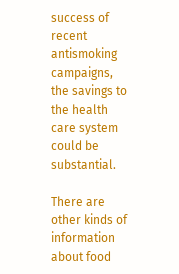success of recent antismoking campaigns, the savings to the health care system could be substantial.

There are other kinds of information about food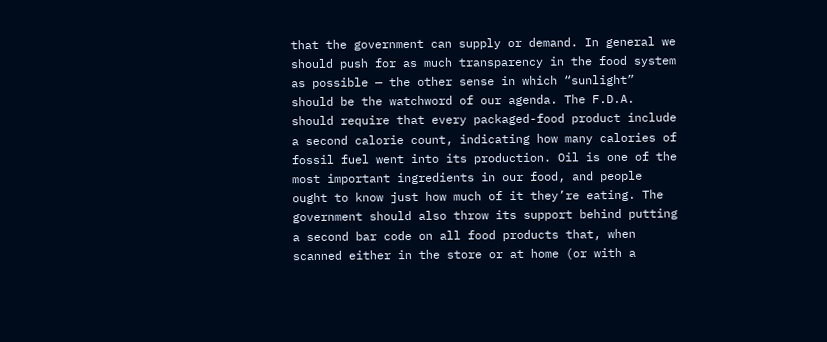that the government can supply or demand. In general we should push for as much transparency in the food system as possible — the other sense in which “sunlight” should be the watchword of our agenda. The F.D.A. should require that every packaged-food product include a second calorie count, indicating how many calories of fossil fuel went into its production. Oil is one of the most important ingredients in our food, and people ought to know just how much of it they’re eating. The government should also throw its support behind putting a second bar code on all food products that, when scanned either in the store or at home (or with a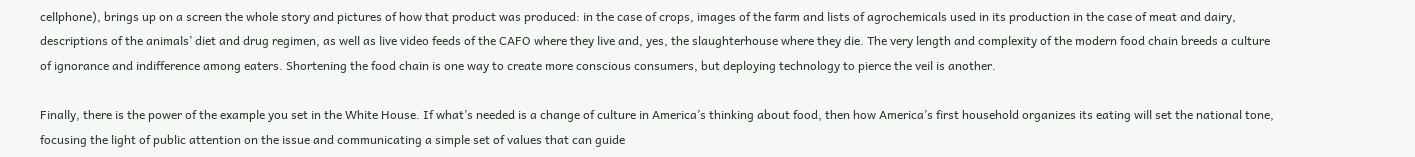cellphone), brings up on a screen the whole story and pictures of how that product was produced: in the case of crops, images of the farm and lists of agrochemicals used in its production in the case of meat and dairy, descriptions of the animals’ diet and drug regimen, as well as live video feeds of the CAFO where they live and, yes, the slaughterhouse where they die. The very length and complexity of the modern food chain breeds a culture of ignorance and indifference among eaters. Shortening the food chain is one way to create more conscious consumers, but deploying technology to pierce the veil is another.

Finally, there is the power of the example you set in the White House. If what’s needed is a change of culture in America’s thinking about food, then how America’s first household organizes its eating will set the national tone, focusing the light of public attention on the issue and communicating a simple set of values that can guide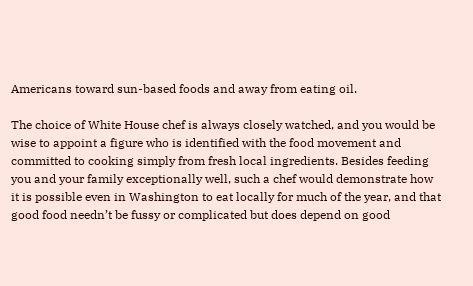Americans toward sun-based foods and away from eating oil.

The choice of White House chef is always closely watched, and you would be wise to appoint a figure who is identified with the food movement and committed to cooking simply from fresh local ingredients. Besides feeding you and your family exceptionally well, such a chef would demonstrate how it is possible even in Washington to eat locally for much of the year, and that good food needn’t be fussy or complicated but does depend on good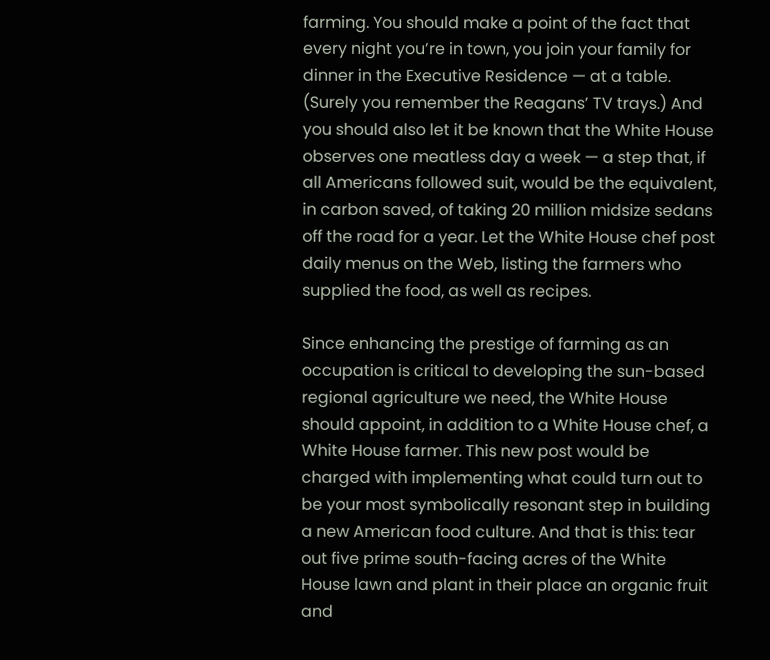farming. You should make a point of the fact that every night you’re in town, you join your family for dinner in the Executive Residence — at a table. (Surely you remember the Reagans’ TV trays.) And you should also let it be known that the White House observes one meatless day a week — a step that, if all Americans followed suit, would be the equivalent, in carbon saved, of taking 20 million midsize sedans off the road for a year. Let the White House chef post daily menus on the Web, listing the farmers who supplied the food, as well as recipes.

Since enhancing the prestige of farming as an occupation is critical to developing the sun-based regional agriculture we need, the White House should appoint, in addition to a White House chef, a White House farmer. This new post would be charged with implementing what could turn out to be your most symbolically resonant step in building a new American food culture. And that is this: tear out five prime south-facing acres of the White House lawn and plant in their place an organic fruit and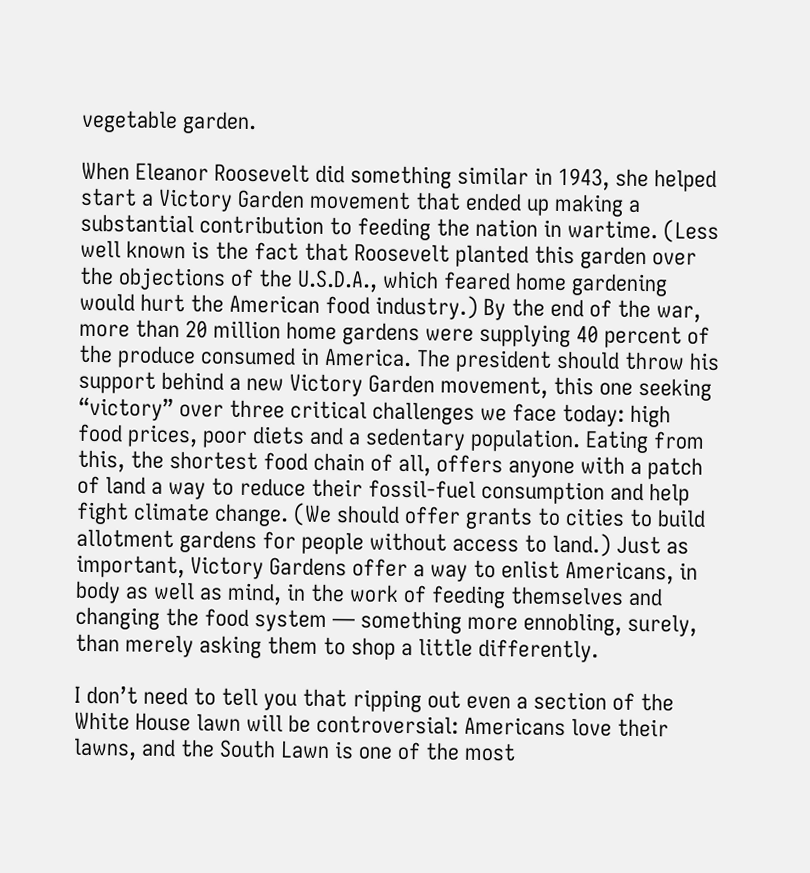vegetable garden.

When Eleanor Roosevelt did something similar in 1943, she helped start a Victory Garden movement that ended up making a substantial contribution to feeding the nation in wartime. (Less well known is the fact that Roosevelt planted this garden over the objections of the U.S.D.A., which feared home gardening would hurt the American food industry.) By the end of the war, more than 20 million home gardens were supplying 40 percent of the produce consumed in America. The president should throw his support behind a new Victory Garden movement, this one seeking “victory” over three critical challenges we face today: high food prices, poor diets and a sedentary population. Eating from this, the shortest food chain of all, offers anyone with a patch of land a way to reduce their fossil-fuel consumption and help fight climate change. (We should offer grants to cities to build allotment gardens for people without access to land.) Just as important, Victory Gardens offer a way to enlist Americans, in body as well as mind, in the work of feeding themselves and changing the food system — something more ennobling, surely, than merely asking them to shop a little differently.

I don’t need to tell you that ripping out even a section of the White House lawn will be controversial: Americans love their lawns, and the South Lawn is one of the most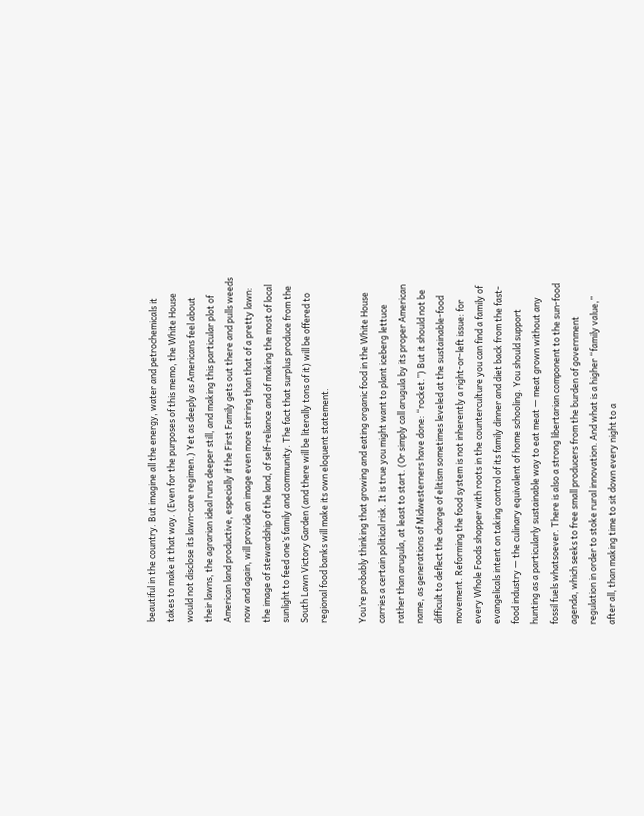beautiful in the country. But imagine all the energy, water and petrochemicals it takes to make it that way. (Even for the purposes of this memo, the White House would not disclose its lawn-care regimen.) Yet as deeply as Americans feel about their lawns, the agrarian ideal runs deeper still, and making this particular plot of American land productive, especially if the First Family gets out there and pulls weeds now and again, will provide an image even more stirring than that of a pretty lawn: the image of stewardship of the land, of self-reliance and of making the most of local sunlight to feed one’s family and community. The fact that surplus produce from the South Lawn Victory Garden (and there will be literally tons of it) will be offered to regional food banks will make its own eloquent statement.

You’re probably thinking that growing and eating organic food in the White House carries a certain political risk. It is true you might want to plant iceberg lettuce rather than arugula, at least to start. (Or simply call arugula by its proper American name, as generations of Midwesterners have done: “rocket.”) But it should not be difficult to deflect the charge of elitism sometimes leveled at the sustainable-food movement. Reforming the food system is not inherently a right-or-left issue: for every Whole Foods shopper with roots in the counterculture you can find a family of evangelicals intent on taking control of its family dinner and diet back from the fast-food industry — the culinary equivalent of home schooling. You should support hunting as a particularly sustainable way to eat meat — meat grown without any fossil fuels whatsoever. There is also a strong libertarian component to the sun-food agenda, which seeks to free small producers from the burden of government regulation in order to stoke rural innovation. And what is a higher “family value,” after all, than making time to sit down every night to a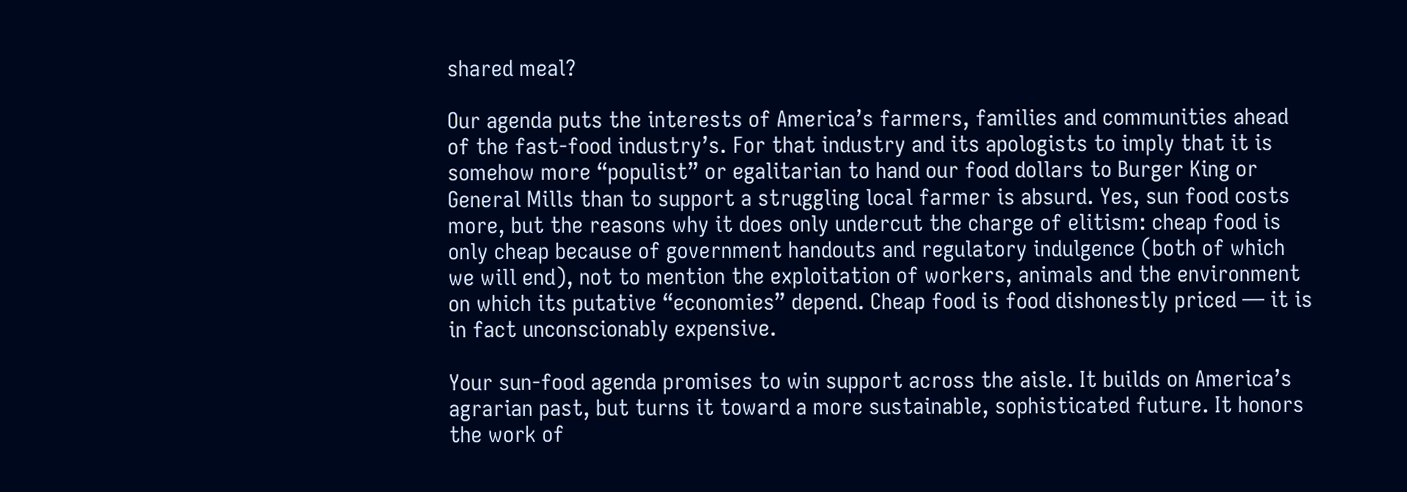shared meal?

Our agenda puts the interests of America’s farmers, families and communities ahead of the fast-food industry’s. For that industry and its apologists to imply that it is somehow more “populist” or egalitarian to hand our food dollars to Burger King or General Mills than to support a struggling local farmer is absurd. Yes, sun food costs more, but the reasons why it does only undercut the charge of elitism: cheap food is only cheap because of government handouts and regulatory indulgence (both of which we will end), not to mention the exploitation of workers, animals and the environment on which its putative “economies” depend. Cheap food is food dishonestly priced — it is in fact unconscionably expensive.

Your sun-food agenda promises to win support across the aisle. It builds on America’s agrarian past, but turns it toward a more sustainable, sophisticated future. It honors the work of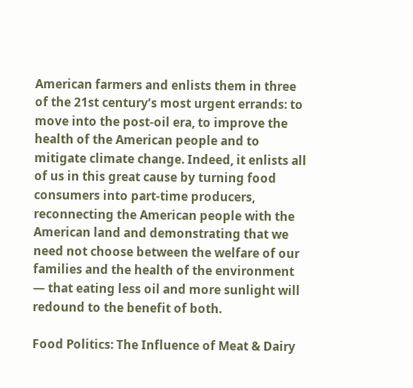American farmers and enlists them in three of the 21st century’s most urgent errands: to move into the post-oil era, to improve the health of the American people and to mitigate climate change. Indeed, it enlists all of us in this great cause by turning food consumers into part-time producers, reconnecting the American people with the American land and demonstrating that we need not choose between the welfare of our families and the health of the environment — that eating less oil and more sunlight will redound to the benefit of both.

Food Politics: The Influence of Meat & Dairy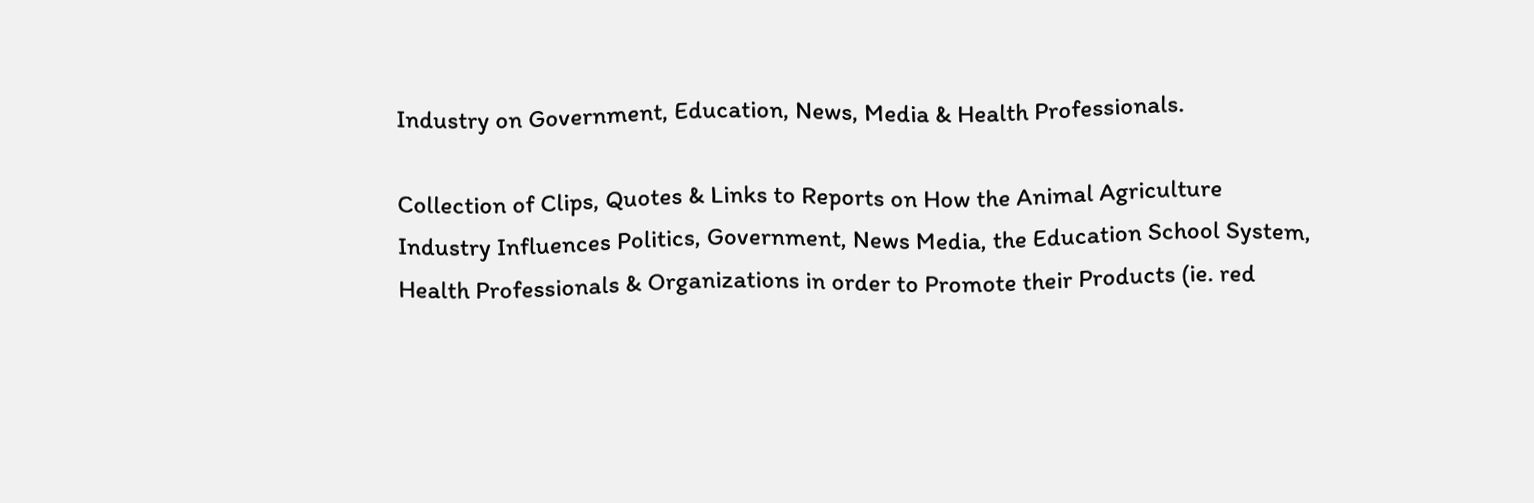Industry on Government, Education, News, Media & Health Professionals.

Collection of Clips, Quotes & Links to Reports on How the Animal Agriculture Industry Influences Politics, Government, News Media, the Education School System, Health Professionals & Organizations in order to Promote their Products (ie. red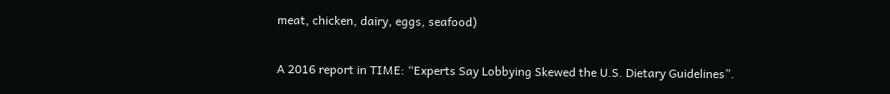meat, chicken, dairy, eggs, seafood)

A 2016 report in TIME: “Experts Say Lobbying Skewed the U.S. Dietary Guidelines”.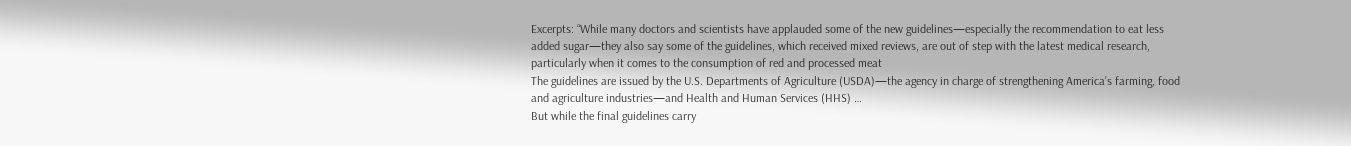Excerpts: “While many doctors and scientists have applauded some of the new guidelines—especially the recommendation to eat less added sugar—they also say some of the guidelines, which received mixed reviews, are out of step with the latest medical research, particularly when it comes to the consumption of red and processed meat
The guidelines are issued by the U.S. Departments of Agriculture (USDA)—the agency in charge of strengthening America’s farming, food and agriculture industries—and Health and Human Services (HHS) …
But while the final guidelines carry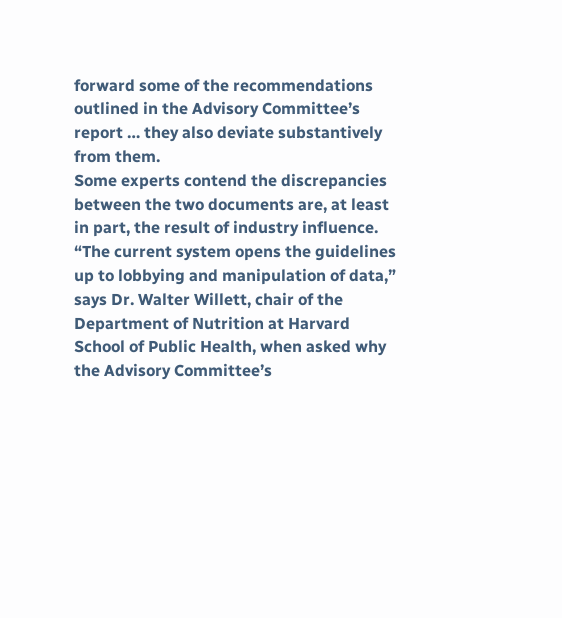forward some of the recommendations outlined in the Advisory Committee’s report … they also deviate substantively from them.
Some experts contend the discrepancies between the two documents are, at least in part, the result of industry influence. “The current system opens the guidelines up to lobbying and manipulation of data,” says Dr. Walter Willett, chair of the Department of Nutrition at Harvard School of Public Health, when asked why the Advisory Committee’s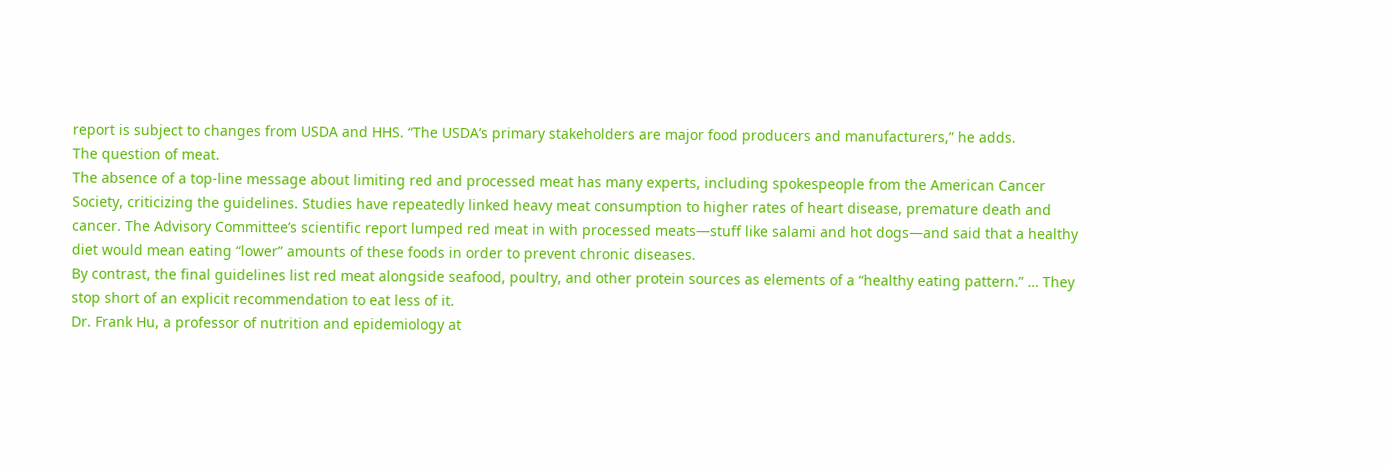report is subject to changes from USDA and HHS. “The USDA’s primary stakeholders are major food producers and manufacturers,” he adds.
The question of meat.
The absence of a top-line message about limiting red and processed meat has many experts, including spokespeople from the American Cancer Society, criticizing the guidelines. Studies have repeatedly linked heavy meat consumption to higher rates of heart disease, premature death and cancer. The Advisory Committee’s scientific report lumped red meat in with processed meats—stuff like salami and hot dogs—and said that a healthy diet would mean eating “lower” amounts of these foods in order to prevent chronic diseases.
By contrast, the final guidelines list red meat alongside seafood, poultry, and other protein sources as elements of a “healthy eating pattern.” … They stop short of an explicit recommendation to eat less of it.
Dr. Frank Hu, a professor of nutrition and epidemiology at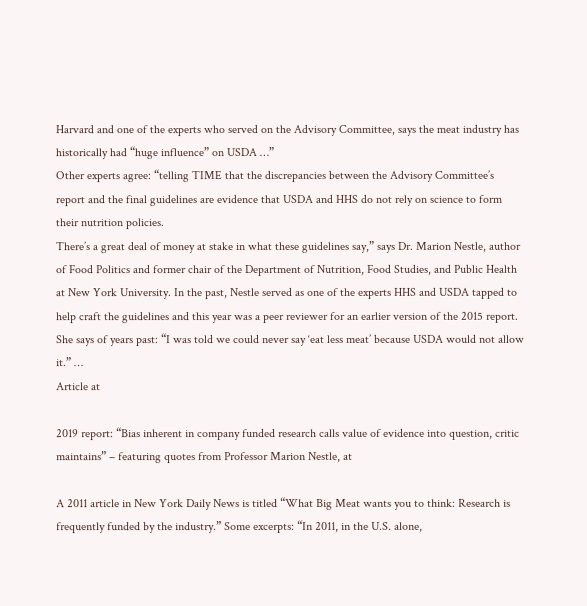Harvard and one of the experts who served on the Advisory Committee, says the meat industry has historically had “huge influence” on USDA …”
Other experts agree: “telling TIME that the discrepancies between the Advisory Committee’s report and the final guidelines are evidence that USDA and HHS do not rely on science to form their nutrition policies.
There’s a great deal of money at stake in what these guidelines say,” says Dr. Marion Nestle, author of Food Politics and former chair of the Department of Nutrition, Food Studies, and Public Health at New York University. In the past, Nestle served as one of the experts HHS and USDA tapped to help craft the guidelines and this year was a peer reviewer for an earlier version of the 2015 report.
She says of years past: “I was told we could never say ‘eat less meat’ because USDA would not allow it.” …
Article at

2019 report: “Bias inherent in company funded research calls value of evidence into question, critic maintains” – featuring quotes from Professor Marion Nestle, at

A 2011 article in New York Daily News is titled “What Big Meat wants you to think: Research is frequently funded by the industry.” Some excerpts: “In 2011, in the U.S. alone,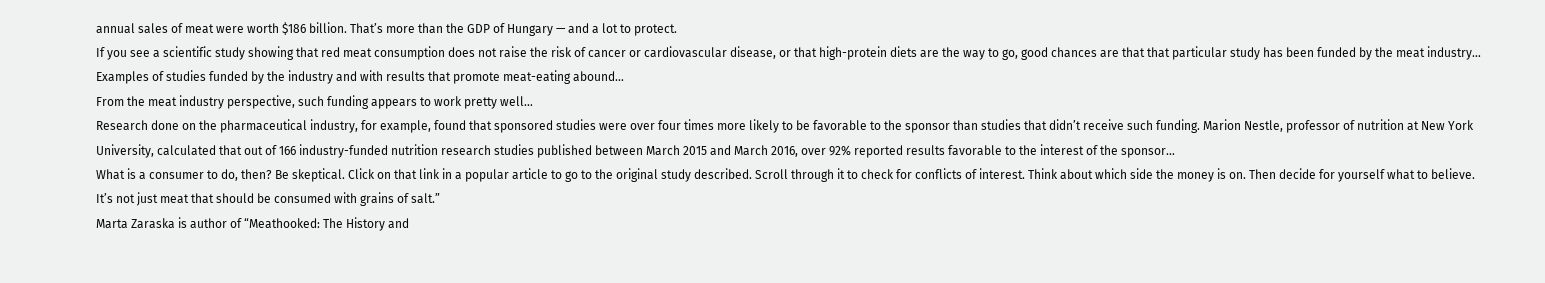annual sales of meat were worth $186 billion. That’s more than the GDP of Hungary — and a lot to protect.
If you see a scientific study showing that red meat consumption does not raise the risk of cancer or cardiovascular disease, or that high-protein diets are the way to go, good chances are that that particular study has been funded by the meat industry…
Examples of studies funded by the industry and with results that promote meat-eating abound…
From the meat industry perspective, such funding appears to work pretty well…
Research done on the pharmaceutical industry, for example, found that sponsored studies were over four times more likely to be favorable to the sponsor than studies that didn’t receive such funding. Marion Nestle, professor of nutrition at New York University, calculated that out of 166 industry-funded nutrition research studies published between March 2015 and March 2016, over 92% reported results favorable to the interest of the sponsor…
What is a consumer to do, then? Be skeptical. Click on that link in a popular article to go to the original study described. Scroll through it to check for conflicts of interest. Think about which side the money is on. Then decide for yourself what to believe.
It’s not just meat that should be consumed with grains of salt.”
Marta Zaraska is author of “Meathooked: The History and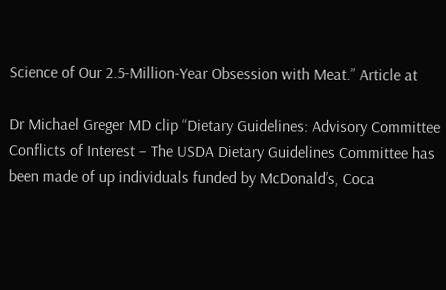Science of Our 2.5-Million-Year Obsession with Meat.” Article at

Dr Michael Greger MD clip “Dietary Guidelines: Advisory Committee Conflicts of Interest – The USDA Dietary Guidelines Committee has been made of up individuals funded by McDonald’s, Coca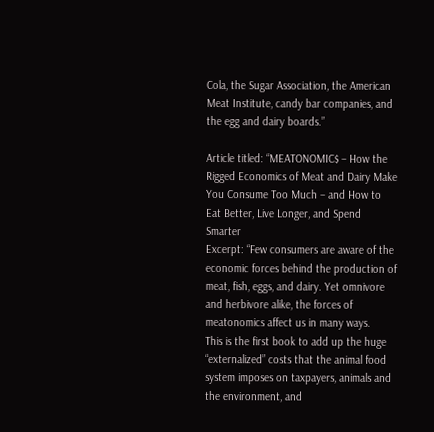Cola, the Sugar Association, the American Meat Institute, candy bar companies, and the egg and dairy boards.”

Article titled: “MEATONOMIC$ – How the Rigged Economics of Meat and Dairy Make You Consume Too Much – and How to Eat Better, Live Longer, and Spend Smarter
Excerpt: “Few consumers are aware of the economic forces behind the production of meat, fish, eggs, and dairy. Yet omnivore and herbivore alike, the forces of meatonomics affect us in many ways.
This is the first book to add up the huge “externalized” costs that the animal food system imposes on taxpayers, animals and the environment, and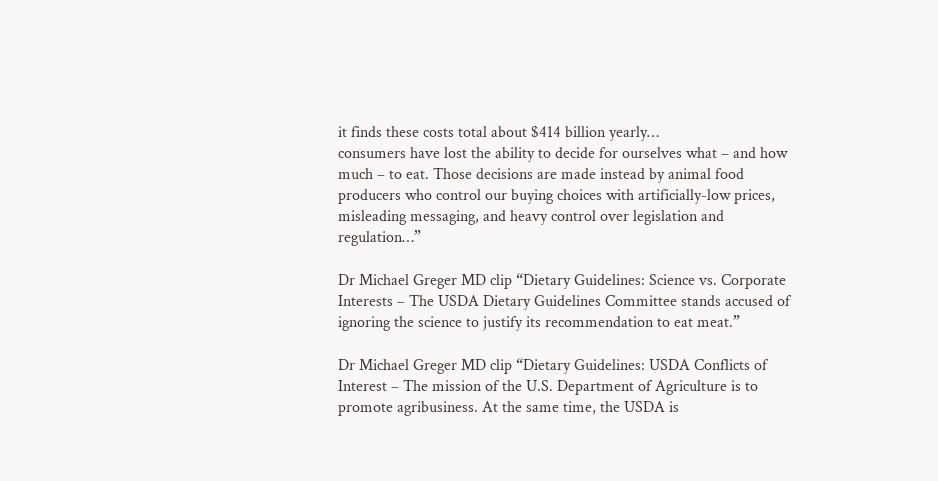it finds these costs total about $414 billion yearly…
consumers have lost the ability to decide for ourselves what – and how much – to eat. Those decisions are made instead by animal food producers who control our buying choices with artificially-low prices, misleading messaging, and heavy control over legislation and regulation…”

Dr Michael Greger MD clip “Dietary Guidelines: Science vs. Corporate Interests – The USDA Dietary Guidelines Committee stands accused of ignoring the science to justify its recommendation to eat meat.”

Dr Michael Greger MD clip “Dietary Guidelines: USDA Conflicts of Interest – The mission of the U.S. Department of Agriculture is to promote agribusiness. At the same time, the USDA is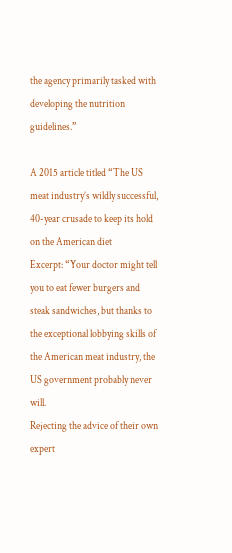the agency primarily tasked with developing the nutrition guidelines.”

A 2015 article titled “The US meat industry’s wildly successful, 40-year crusade to keep its hold on the American diet
Excerpt: “Your doctor might tell you to eat fewer burgers and steak sandwiches, but thanks to the exceptional lobbying skills of the American meat industry, the US government probably never will.
Rejecting the advice of their own expert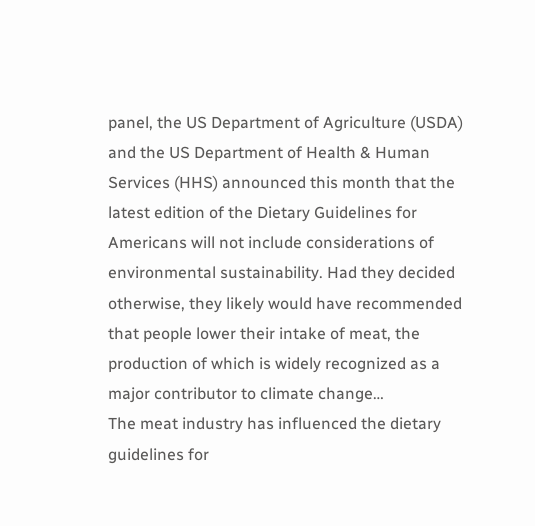panel, the US Department of Agriculture (USDA) and the US Department of Health & Human Services (HHS) announced this month that the latest edition of the Dietary Guidelines for Americans will not include considerations of environmental sustainability. Had they decided otherwise, they likely would have recommended that people lower their intake of meat, the production of which is widely recognized as a major contributor to climate change…
The meat industry has influenced the dietary guidelines for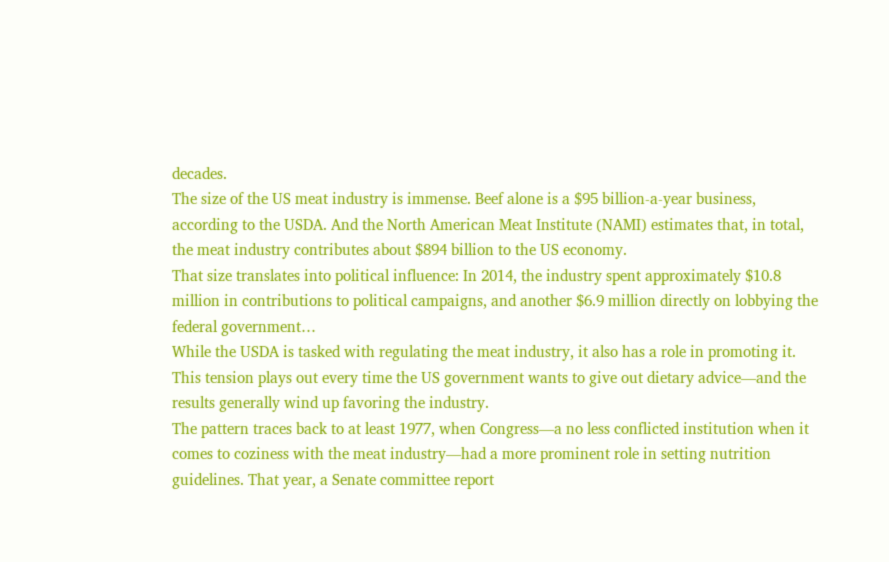decades.
The size of the US meat industry is immense. Beef alone is a $95 billion-a-year business, according to the USDA. And the North American Meat Institute (NAMI) estimates that, in total, the meat industry contributes about $894 billion to the US economy.
That size translates into political influence: In 2014, the industry spent approximately $10.8 million in contributions to political campaigns, and another $6.9 million directly on lobbying the federal government…
While the USDA is tasked with regulating the meat industry, it also has a role in promoting it. This tension plays out every time the US government wants to give out dietary advice—and the results generally wind up favoring the industry.
The pattern traces back to at least 1977, when Congress—a no less conflicted institution when it comes to coziness with the meat industry—had a more prominent role in setting nutrition guidelines. That year, a Senate committee report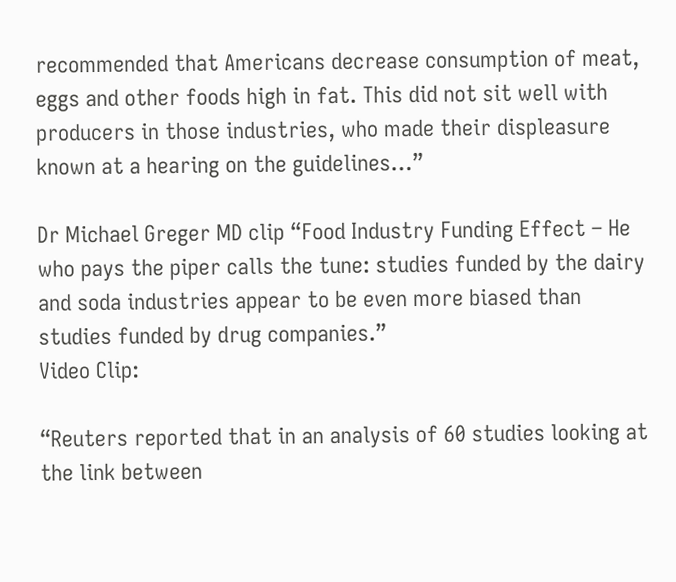recommended that Americans decrease consumption of meat, eggs and other foods high in fat. This did not sit well with producers in those industries, who made their displeasure known at a hearing on the guidelines…”

Dr Michael Greger MD clip “Food Industry Funding Effect – He who pays the piper calls the tune: studies funded by the dairy and soda industries appear to be even more biased than studies funded by drug companies.”
Video Clip:

“Reuters reported that in an analysis of 60 studies looking at the link between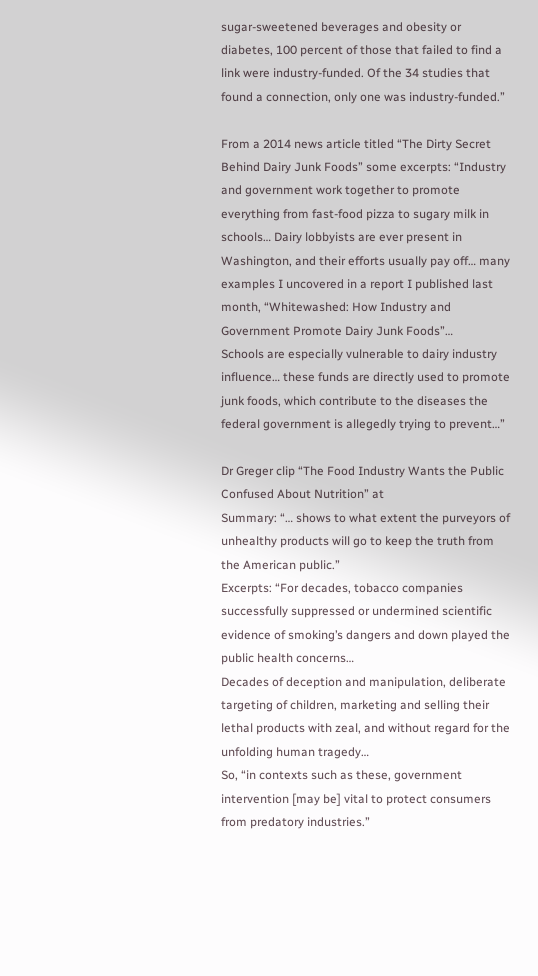sugar-sweetened beverages and obesity or diabetes, 100 percent of those that failed to find a link were industry-funded. Of the 34 studies that found a connection, only one was industry-funded.”

From a 2014 news article titled “The Dirty Secret Behind Dairy Junk Foods” some excerpts: “Industry and government work together to promote everything from fast-food pizza to sugary milk in schools… Dairy lobbyists are ever present in Washington, and their efforts usually pay off… many examples I uncovered in a report I published last month, “Whitewashed: How Industry and Government Promote Dairy Junk Foods”…
Schools are especially vulnerable to dairy industry influence… these funds are directly used to promote junk foods, which contribute to the diseases the federal government is allegedly trying to prevent…”

Dr Greger clip “The Food Industry Wants the Public Confused About Nutrition” at
Summary: “… shows to what extent the purveyors of unhealthy products will go to keep the truth from the American public.”
Excerpts: “For decades, tobacco companies successfully suppressed or undermined scientific evidence of smoking’s dangers and down played the public health concerns…
Decades of deception and manipulation, deliberate targeting of children, marketing and selling their lethal products with zeal, and without regard for the unfolding human tragedy…
So, “in contexts such as these, government intervention [may be] vital to protect consumers from predatory industries.”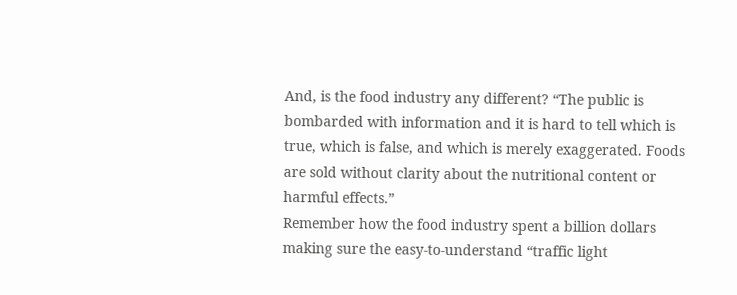And, is the food industry any different? “The public is bombarded with information and it is hard to tell which is true, which is false, and which is merely exaggerated. Foods are sold without clarity about the nutritional content or harmful effects.”
Remember how the food industry spent a billion dollars making sure the easy-to-understand “traffic light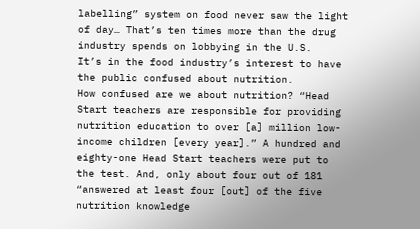labelling” system on food never saw the light of day… That’s ten times more than the drug industry spends on lobbying in the U.S.
It’s in the food industry’s interest to have the public confused about nutrition.
How confused are we about nutrition? “Head Start teachers are responsible for providing nutrition education to over [a] million low-income children [every year].” A hundred and eighty-one Head Start teachers were put to the test. And, only about four out of 181 “answered at least four [out] of the five nutrition knowledge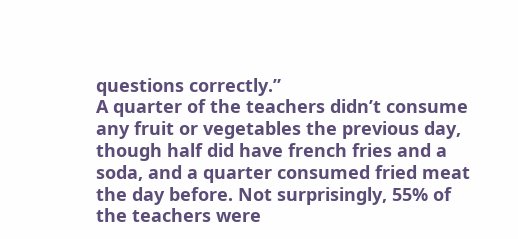questions correctly.”
A quarter of the teachers didn’t consume any fruit or vegetables the previous day, though half did have french fries and a soda, and a quarter consumed fried meat the day before. Not surprisingly, 55% of the teachers were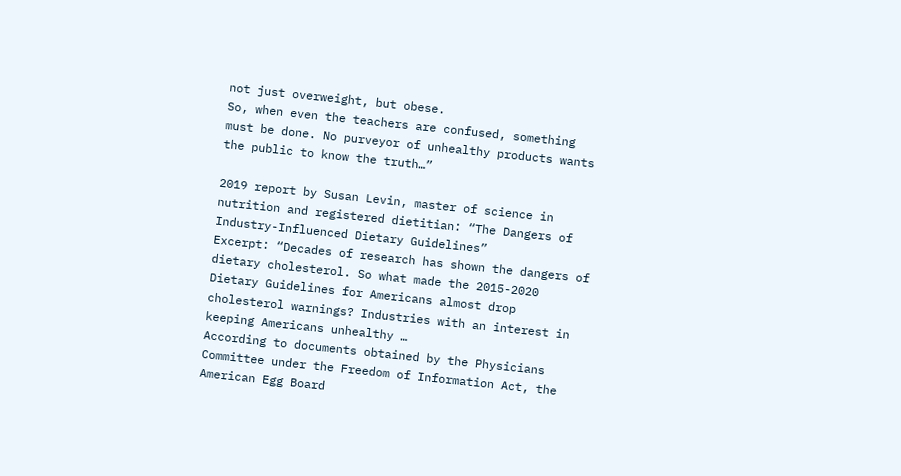not just overweight, but obese.
So, when even the teachers are confused, something must be done. No purveyor of unhealthy products wants the public to know the truth…”

2019 report by Susan Levin, master of science in nutrition and registered dietitian: “The Dangers of Industry-Influenced Dietary Guidelines”
Excerpt: “Decades of research has shown the dangers of dietary cholesterol. So what made the 2015-2020 Dietary Guidelines for Americans almost drop cholesterol warnings? Industries with an interest in keeping Americans unhealthy …
According to documents obtained by the Physicians Committee under the Freedom of Information Act, the American Egg Board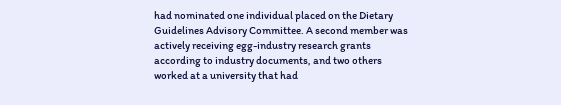had nominated one individual placed on the Dietary Guidelines Advisory Committee. A second member was actively receiving egg-industry research grants according to industry documents, and two others worked at a university that had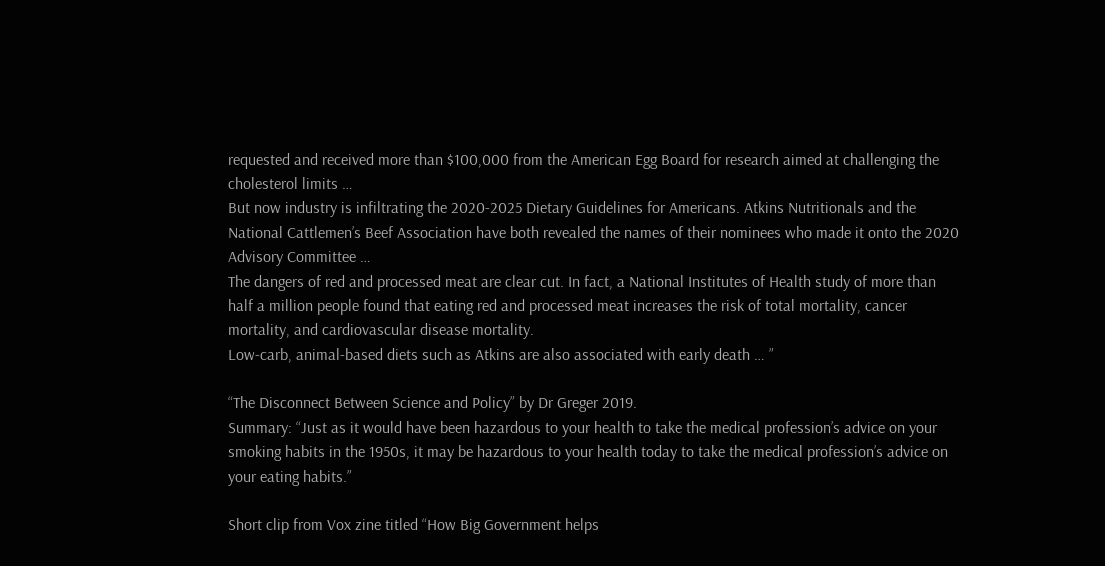requested and received more than $100,000 from the American Egg Board for research aimed at challenging the cholesterol limits …
But now industry is infiltrating the 2020-2025 Dietary Guidelines for Americans. Atkins Nutritionals and the National Cattlemen’s Beef Association have both revealed the names of their nominees who made it onto the 2020 Advisory Committee …
The dangers of red and processed meat are clear cut. In fact, a National Institutes of Health study of more than half a million people found that eating red and processed meat increases the risk of total mortality, cancer mortality, and cardiovascular disease mortality.
Low-carb, animal-based diets such as Atkins are also associated with early death … ”

“The Disconnect Between Science and Policy” by Dr Greger 2019.
Summary: “Just as it would have been hazardous to your health to take the medical profession’s advice on your smoking habits in the 1950s, it may be hazardous to your health today to take the medical profession’s advice on your eating habits.”

Short clip from Vox zine titled “How Big Government helps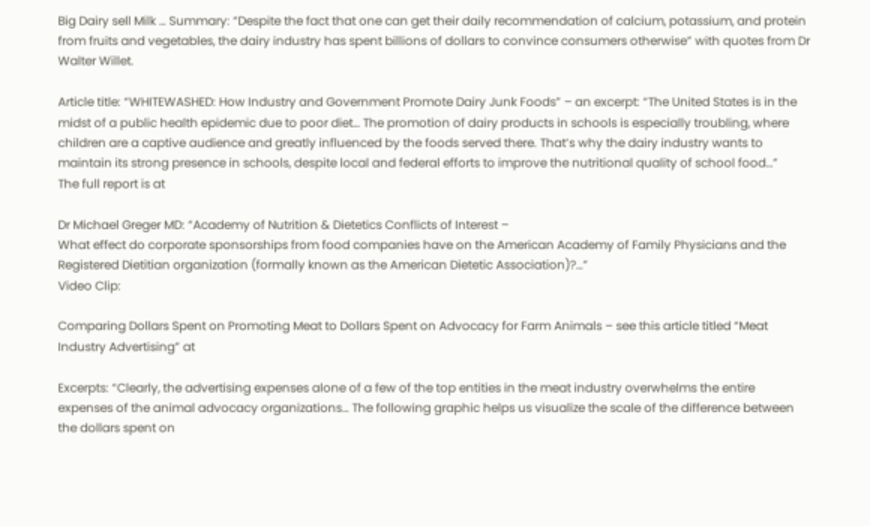Big Dairy sell Milk … Summary: “Despite the fact that one can get their daily recommendation of calcium, potassium, and protein from fruits and vegetables, the dairy industry has spent billions of dollars to convince consumers otherwise” with quotes from Dr Walter Willet.

Article title: “WHITEWASHED: How Industry and Government Promote Dairy Junk Foods” – an excerpt: “The United States is in the midst of a public health epidemic due to poor diet… The promotion of dairy products in schools is especially troubling, where children are a captive audience and greatly influenced by the foods served there. That’s why the dairy industry wants to maintain its strong presence in schools, despite local and federal efforts to improve the nutritional quality of school food…”
The full report is at

Dr Michael Greger MD: “Academy of Nutrition & Dietetics Conflicts of Interest –
What effect do corporate sponsorships from food companies have on the American Academy of Family Physicians and the Registered Dietitian organization (formally known as the American Dietetic Association)?…”
Video Clip:

Comparing Dollars Spent on Promoting Meat to Dollars Spent on Advocacy for Farm Animals – see this article titled “Meat Industry Advertising” at

Excerpts: “Clearly, the advertising expenses alone of a few of the top entities in the meat industry overwhelms the entire expenses of the animal advocacy organizations… The following graphic helps us visualize the scale of the difference between the dollars spent on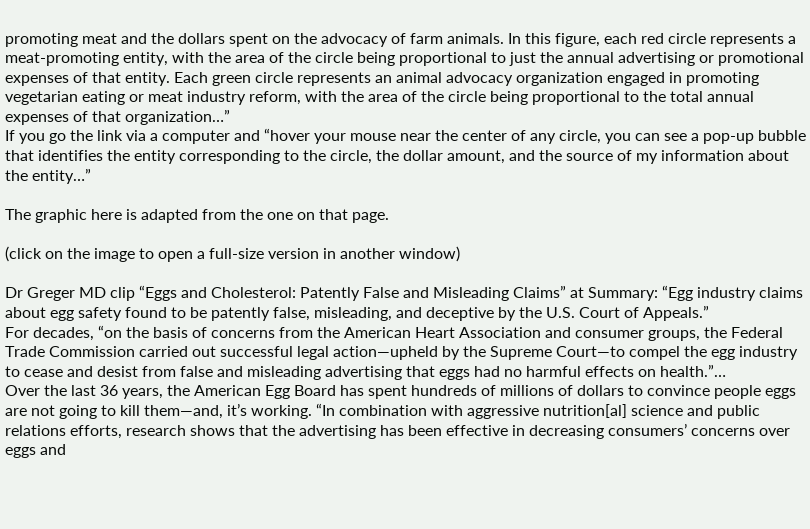promoting meat and the dollars spent on the advocacy of farm animals. In this figure, each red circle represents a meat-promoting entity, with the area of the circle being proportional to just the annual advertising or promotional expenses of that entity. Each green circle represents an animal advocacy organization engaged in promoting vegetarian eating or meat industry reform, with the area of the circle being proportional to the total annual expenses of that organization…”
If you go the link via a computer and “hover your mouse near the center of any circle, you can see a pop-up bubble that identifies the entity corresponding to the circle, the dollar amount, and the source of my information about the entity…”

The graphic here is adapted from the one on that page.

(click on the image to open a full-size version in another window)

Dr Greger MD clip “Eggs and Cholesterol: Patently False and Misleading Claims” at Summary: “Egg industry claims about egg safety found to be patently false, misleading, and deceptive by the U.S. Court of Appeals.”
For decades, “on the basis of concerns from the American Heart Association and consumer groups, the Federal Trade Commission carried out successful legal action—upheld by the Supreme Court—to compel the egg industry to cease and desist from false and misleading advertising that eggs had no harmful effects on health.”…
Over the last 36 years, the American Egg Board has spent hundreds of millions of dollars to convince people eggs are not going to kill them—and, it’s working. “In combination with aggressive nutrition[al] science and public relations efforts, research shows that the advertising has been effective in decreasing consumers’ concerns over eggs and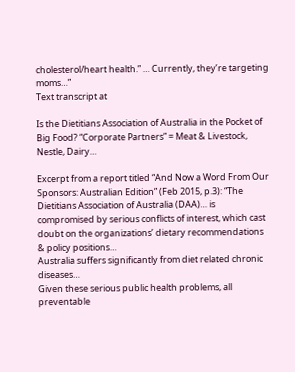cholesterol/heart health.” … Currently, they’re targeting moms…”
Text transcript at

Is the Dietitians Association of Australia in the Pocket of Big Food? “Corporate Partners” = Meat & Livestock, Nestle, Dairy…

Excerpt from a report titled “And Now a Word From Our Sponsors: Australian Edition” (Feb 2015, p.3): “The Dietitians Association of Australia (DAA)… is compromised by serious conflicts of interest, which cast doubt on the organizations’ dietary recommendations & policy positions…
Australia suffers significantly from diet related chronic diseases…
Given these serious public health problems, all preventable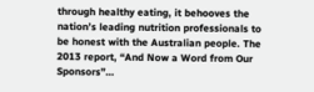through healthy eating, it behooves the nation’s leading nutrition professionals to be honest with the Australian people. The 2013 report, “And Now a Word from Our Sponsors”…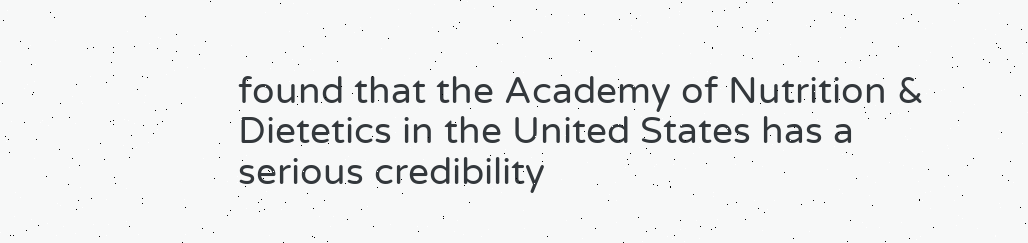found that the Academy of Nutrition & Dietetics in the United States has a serious credibility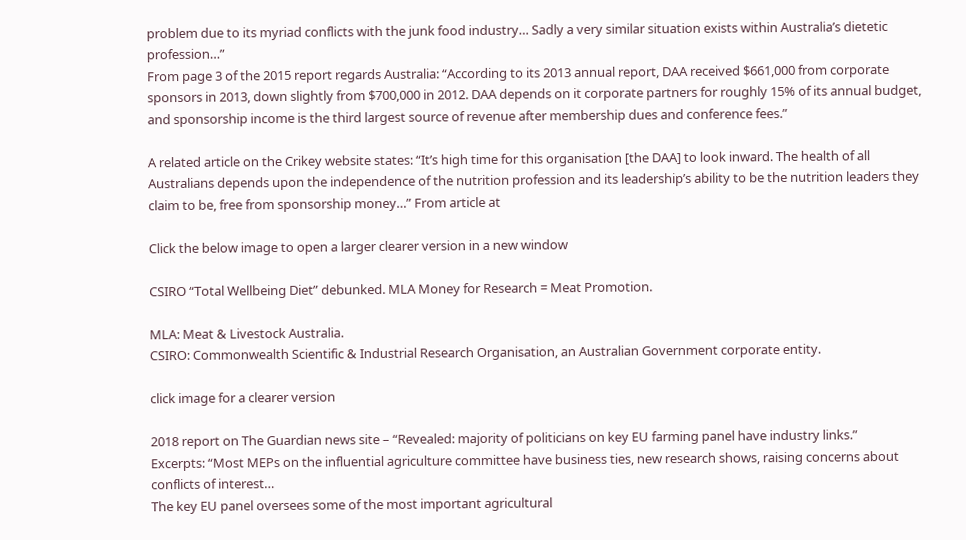problem due to its myriad conflicts with the junk food industry… Sadly a very similar situation exists within Australia’s dietetic profession…”
From page 3 of the 2015 report regards Australia: “According to its 2013 annual report, DAA received $661,000 from corporate sponsors in 2013, down slightly from $700,000 in 2012. DAA depends on it corporate partners for roughly 15% of its annual budget, and sponsorship income is the third largest source of revenue after membership dues and conference fees.”

A related article on the Crikey website states: “It’s high time for this organisation [the DAA] to look inward. The health of all Australians depends upon the independence of the nutrition profession and its leadership’s ability to be the nutrition leaders they claim to be, free from sponsorship money…” From article at

Click the below image to open a larger clearer version in a new window

CSIRO “Total Wellbeing Diet” debunked. MLA Money for Research = Meat Promotion.

MLA: Meat & Livestock Australia.
CSIRO: Commonwealth Scientific & Industrial Research Organisation, an Australian Government corporate entity.

click image for a clearer version

2018 report on The Guardian news site – “Revealed: majority of politicians on key EU farming panel have industry links.”
Excerpts: “Most MEPs on the influential agriculture committee have business ties, new research shows, raising concerns about conflicts of interest…
The key EU panel oversees some of the most important agricultural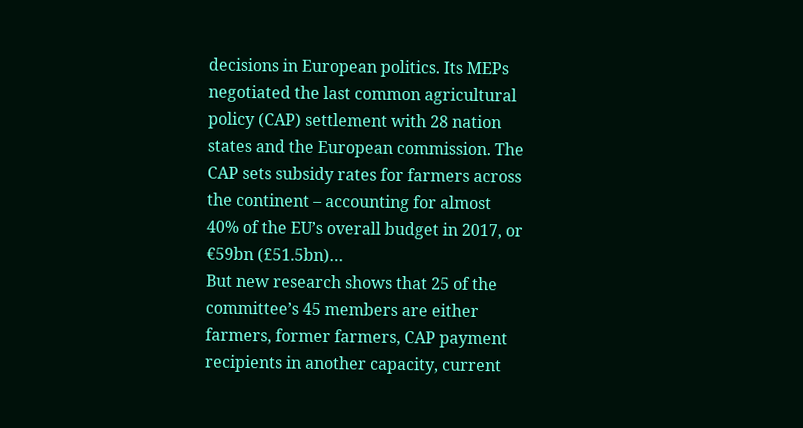decisions in European politics. Its MEPs negotiated the last common agricultural policy (CAP) settlement with 28 nation states and the European commission. The CAP sets subsidy rates for farmers across the continent – accounting for almost 40% of the EU’s overall budget in 2017, or €59bn (£51.5bn)…
But new research shows that 25 of the committee’s 45 members are either farmers, former farmers, CAP payment recipients in another capacity, current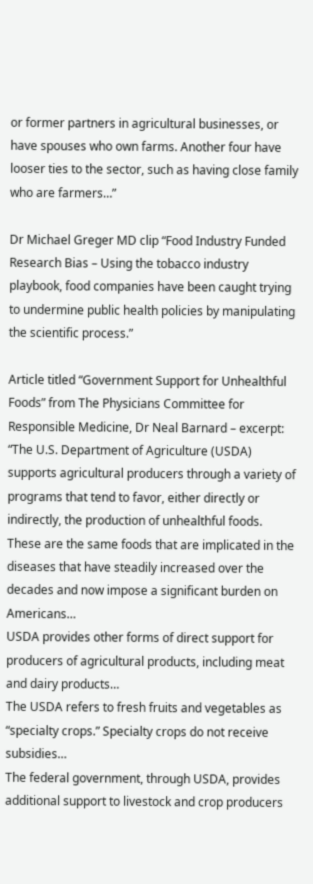or former partners in agricultural businesses, or have spouses who own farms. Another four have looser ties to the sector, such as having close family who are farmers…”

Dr Michael Greger MD clip “Food Industry Funded Research Bias – Using the tobacco industry playbook, food companies have been caught trying to undermine public health policies by manipulating the scientific process.”

Article titled “Government Support for Unhealthful Foods” from The Physicians Committee for Responsible Medicine, Dr Neal Barnard – excerpt: “The U.S. Department of Agriculture (USDA) supports agricultural producers through a variety of programs that tend to favor, either directly or indirectly, the production of unhealthful foods. These are the same foods that are implicated in the diseases that have steadily increased over the decades and now impose a significant burden on Americans…
USDA provides other forms of direct support for producers of agricultural products, including meat and dairy products…
The USDA refers to fresh fruits and vegetables as “specialty crops.” Specialty crops do not receive subsidies…
The federal government, through USDA, provides additional support to livestock and crop producers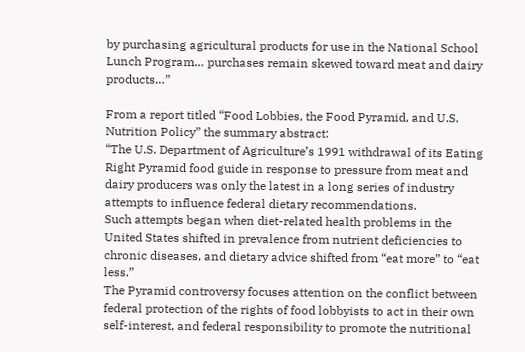by purchasing agricultural products for use in the National School Lunch Program… purchases remain skewed toward meat and dairy products…”

From a report titled “Food Lobbies, the Food Pyramid, and U.S. Nutrition Policy” the summary abstract:
“The U.S. Department of Agriculture’s 1991 withdrawal of its Eating Right Pyramid food guide in response to pressure from meat and dairy producers was only the latest in a long series of industry attempts to influence federal dietary recommendations.
Such attempts began when diet-related health problems in the United States shifted in prevalence from nutrient deficiencies to chronic diseases, and dietary advice shifted from “eat more” to “eat less.”
The Pyramid controversy focuses attention on the conflict between federal protection of the rights of food lobbyists to act in their own self-interest, and federal responsibility to promote the nutritional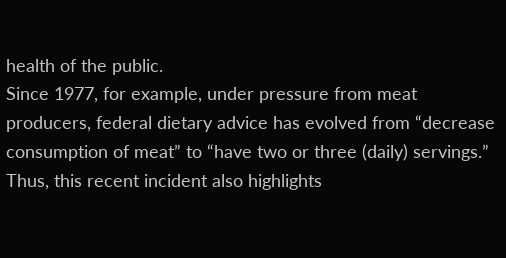health of the public.
Since 1977, for example, under pressure from meat producers, federal dietary advice has evolved from “decrease consumption of meat” to “have two or three (daily) servings.”
Thus, this recent incident also highlights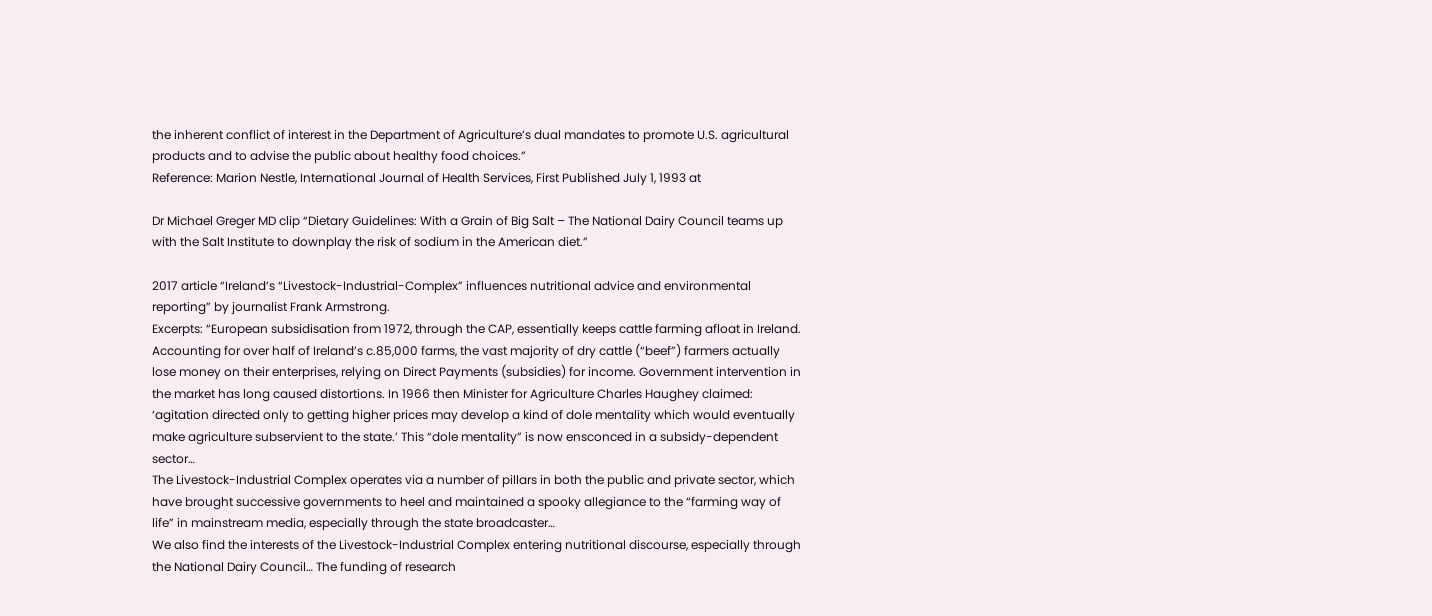the inherent conflict of interest in the Department of Agriculture’s dual mandates to promote U.S. agricultural products and to advise the public about healthy food choices.”
Reference: Marion Nestle, International Journal of Health Services, First Published July 1, 1993 at

Dr Michael Greger MD clip “Dietary Guidelines: With a Grain of Big Salt – The National Dairy Council teams up with the Salt Institute to downplay the risk of sodium in the American diet.”

2017 article “Ireland’s “Livestock-Industrial-Complex” influences nutritional advice and environmental reporting” by journalist Frank Armstrong.
Excerpts: “European subsidisation from 1972, through the CAP, essentially keeps cattle farming afloat in Ireland. Accounting for over half of Ireland’s c.85,000 farms, the vast majority of dry cattle (“beef”) farmers actually lose money on their enterprises, relying on Direct Payments (subsidies) for income. Government intervention in the market has long caused distortions. In 1966 then Minister for Agriculture Charles Haughey claimed: ‘agitation directed only to getting higher prices may develop a kind of dole mentality which would eventually make agriculture subservient to the state.’ This “dole mentality” is now ensconced in a subsidy-dependent sector…
The Livestock-Industrial Complex operates via a number of pillars in both the public and private sector, which have brought successive governments to heel and maintained a spooky allegiance to the “farming way of life” in mainstream media, especially through the state broadcaster…
We also find the interests of the Livestock-Industrial Complex entering nutritional discourse, especially through the National Dairy Council… The funding of research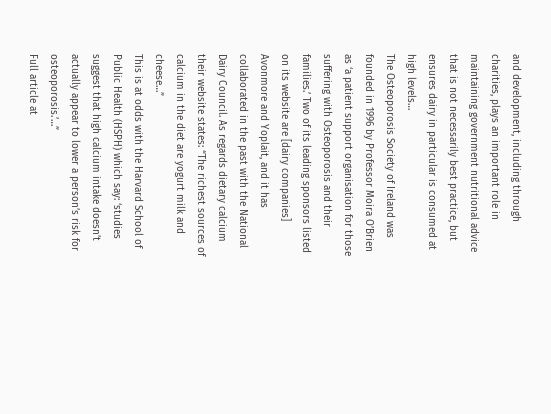and development, including through charities, plays an important role in maintaining government nutritional advice that is not necessarily best practice, but ensures dairy in particular is consumed at high levels…
The Osteoporosis Society of Ireland was founded in 1996 by Professor Moira O’Brien as ‘a patient support organisation for those suffering with Osteoporosis and their families.’ Two of its leading sponsors listed on its website are [dairy companies] Avonmore and Yoplait, and it has collaborated in the past with the National Dairy Council. As regards dietary calcium their website states: “The richest sources of calcium in the diet are yogurt milk and cheese…”
This is at odds with the Harvard School of Public Health (HSPH) which say: ‘studies suggest that high calcium intake doesn’t actually appear to lower a person’s risk for osteoporosis.’…”
Full article at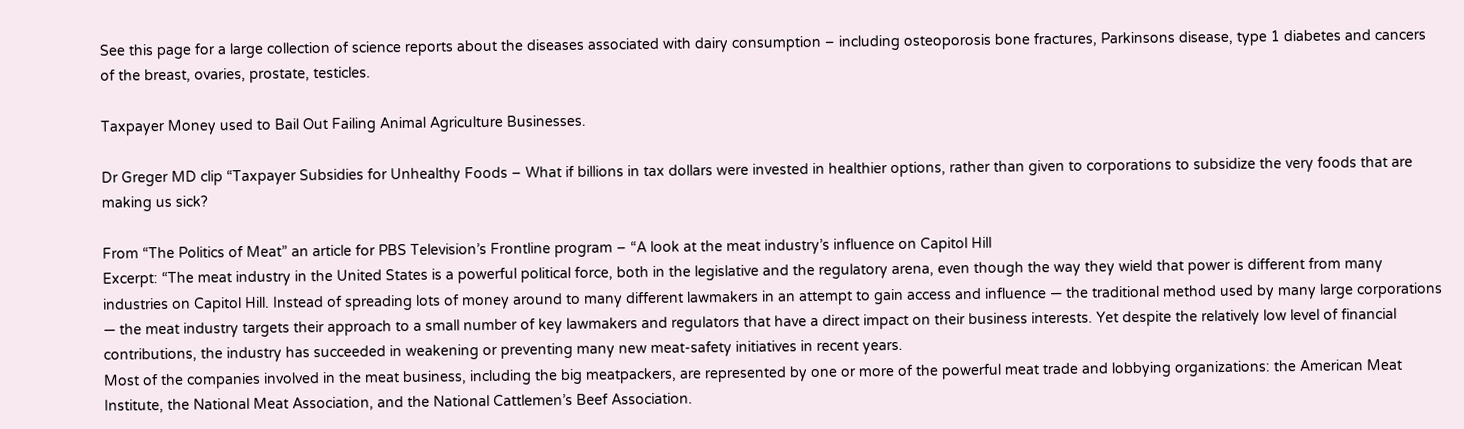See this page for a large collection of science reports about the diseases associated with dairy consumption – including osteoporosis bone fractures, Parkinsons disease, type 1 diabetes and cancers of the breast, ovaries, prostate, testicles.

Taxpayer Money used to Bail Out Failing Animal Agriculture Businesses.

Dr Greger MD clip “Taxpayer Subsidies for Unhealthy Foods – What if billions in tax dollars were invested in healthier options, rather than given to corporations to subsidize the very foods that are making us sick?

From “The Politics of Meat” an article for PBS Television’s Frontline program – “A look at the meat industry’s influence on Capitol Hill
Excerpt: “The meat industry in the United States is a powerful political force, both in the legislative and the regulatory arena, even though the way they wield that power is different from many industries on Capitol Hill. Instead of spreading lots of money around to many different lawmakers in an attempt to gain access and influence — the traditional method used by many large corporations — the meat industry targets their approach to a small number of key lawmakers and regulators that have a direct impact on their business interests. Yet despite the relatively low level of financial contributions, the industry has succeeded in weakening or preventing many new meat-safety initiatives in recent years.
Most of the companies involved in the meat business, including the big meatpackers, are represented by one or more of the powerful meat trade and lobbying organizations: the American Meat Institute, the National Meat Association, and the National Cattlemen’s Beef Association.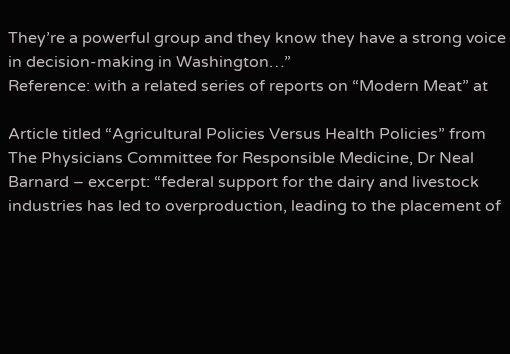They’re a powerful group and they know they have a strong voice in decision-making in Washington…”
Reference: with a related series of reports on “Modern Meat” at

Article titled “Agricultural Policies Versus Health Policies” from The Physicians Committee for Responsible Medicine, Dr Neal Barnard – excerpt: “federal support for the dairy and livestock industries has led to overproduction, leading to the placement of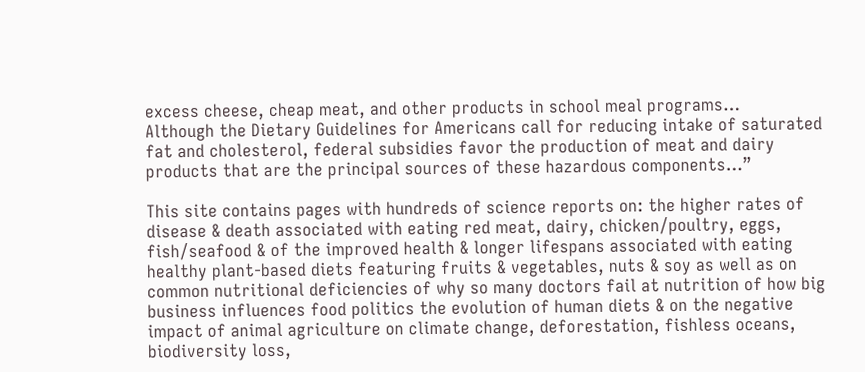excess cheese, cheap meat, and other products in school meal programs…
Although the Dietary Guidelines for Americans call for reducing intake of saturated fat and cholesterol, federal subsidies favor the production of meat and dairy products that are the principal sources of these hazardous components…”

This site contains pages with hundreds of science reports on: the higher rates of disease & death associated with eating red meat, dairy, chicken/poultry, eggs, fish/seafood & of the improved health & longer lifespans associated with eating healthy plant-based diets featuring fruits & vegetables, nuts & soy as well as on common nutritional deficiencies of why so many doctors fail at nutrition of how big business influences food politics the evolution of human diets & on the negative impact of animal agriculture on climate change, deforestation, fishless oceans, biodiversity loss,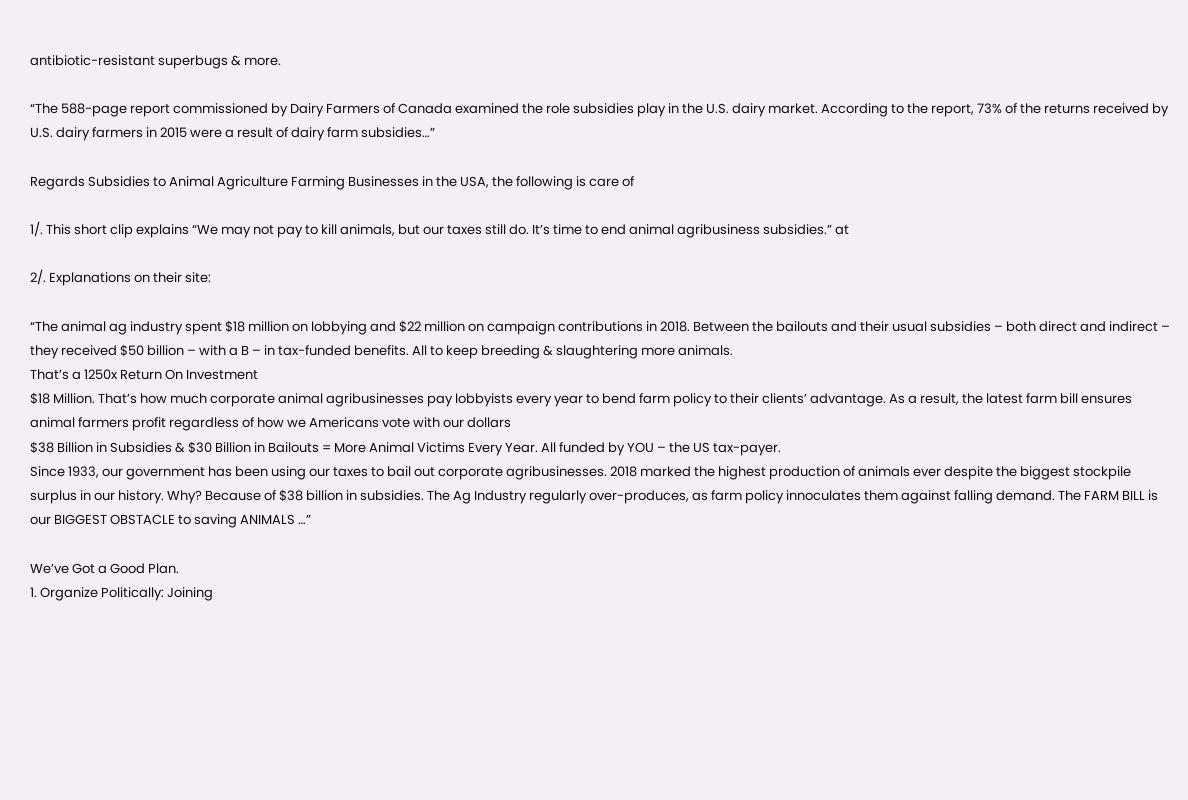antibiotic-resistant superbugs & more.

“The 588-page report commissioned by Dairy Farmers of Canada examined the role subsidies play in the U.S. dairy market. According to the report, 73% of the returns received by U.S. dairy farmers in 2015 were a result of dairy farm subsidies…”

Regards Subsidies to Animal Agriculture Farming Businesses in the USA, the following is care of

1/. This short clip explains “We may not pay to kill animals, but our taxes still do. It’s time to end animal agribusiness subsidies.” at

2/. Explanations on their site:

“The animal ag industry spent $18 million on lobbying and $22 million on campaign contributions in 2018. Between the bailouts and their usual subsidies – both direct and indirect – they received $50 billion – with a B – in tax-funded benefits. All to keep breeding & slaughtering more animals.
That’s a 1250x Return On Investment
$18 Million. That’s how much corporate animal agribusinesses pay lobbyists every year to bend farm policy to their clients’ advantage. As a result, the latest farm bill ensures animal farmers profit regardless of how we Americans vote with our dollars
$38 Billion in Subsidies & $30 Billion in Bailouts = More Animal Victims Every Year. All funded by YOU – the US tax-payer.
Since 1933, our government has been using our taxes to bail out corporate agribusinesses. 2018 marked the highest production of animals ever despite the biggest stockpile surplus in our history. Why? Because of $38 billion in subsidies. The Ag Industry regularly over-produces, as farm policy innoculates them against falling demand. The FARM BILL is our BIGGEST OBSTACLE to saving ANIMALS …”

We’ve Got a Good Plan.
1. Organize Politically: Joining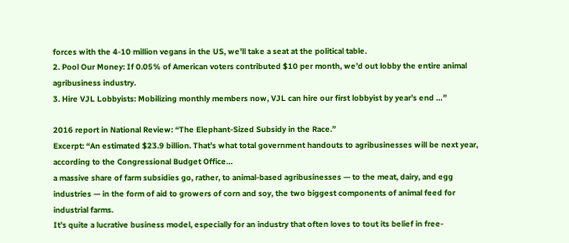forces with the 4-10 million vegans in the US, we’ll take a seat at the political table.
2. Pool Our Money: If 0.05% of American voters contributed $10 per month, we’d out lobby the entire animal agribusiness industry.
3. Hire VJL Lobbyists: Mobilizing monthly members now, VJL can hire our first lobbyist by year’s end …”

2016 report in National Review: “The Elephant-Sized Subsidy in the Race.”
Excerpt: “An estimated $23.9 billion. That’s what total government handouts to agribusinesses will be next year, according to the Congressional Budget Office…
a massive share of farm subsidies go, rather, to animal-based agribusinesses — to the meat, dairy, and egg industries — in the form of aid to growers of corn and soy, the two biggest components of animal feed for industrial farms.
It’s quite a lucrative business model, especially for an industry that often loves to tout its belief in free-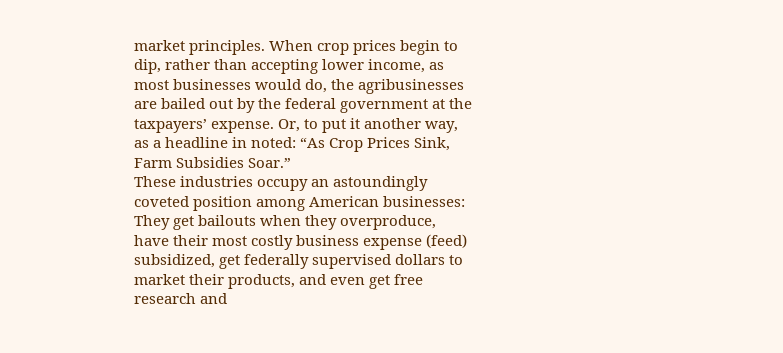market principles. When crop prices begin to dip, rather than accepting lower income, as most businesses would do, the agribusinesses are bailed out by the federal government at the taxpayers’ expense. Or, to put it another way, as a headline in noted: “As Crop Prices Sink, Farm Subsidies Soar.”
These industries occupy an astoundingly coveted position among American businesses: They get bailouts when they overproduce, have their most costly business expense (feed) subsidized, get federally supervised dollars to market their products, and even get free research and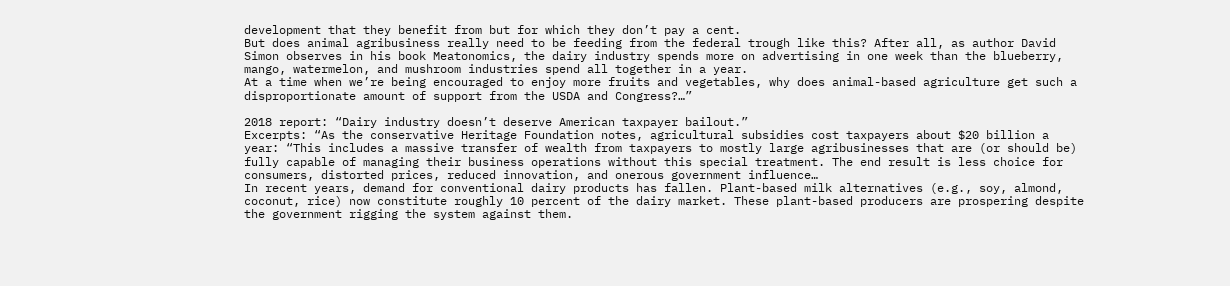development that they benefit from but for which they don’t pay a cent.
But does animal agribusiness really need to be feeding from the federal trough like this? After all, as author David Simon observes in his book Meatonomics, the dairy industry spends more on advertising in one week than the blueberry, mango, watermelon, and mushroom industries spend all together in a year.
At a time when we’re being encouraged to enjoy more fruits and vegetables, why does animal-based agriculture get such a disproportionate amount of support from the USDA and Congress?…”

2018 report: “Dairy industry doesn’t deserve American taxpayer bailout.”
Excerpts: “As the conservative Heritage Foundation notes, agricultural subsidies cost taxpayers about $20 billion a year: “This includes a massive transfer of wealth from taxpayers to mostly large agribusinesses that are (or should be) fully capable of managing their business operations without this special treatment. The end result is less choice for consumers, distorted prices, reduced innovation, and onerous government influence…
In recent years, demand for conventional dairy products has fallen. Plant-based milk alternatives (e.g., soy, almond, coconut, rice) now constitute roughly 10 percent of the dairy market. These plant-based producers are prospering despite the government rigging the system against them.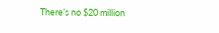There’s no $20 million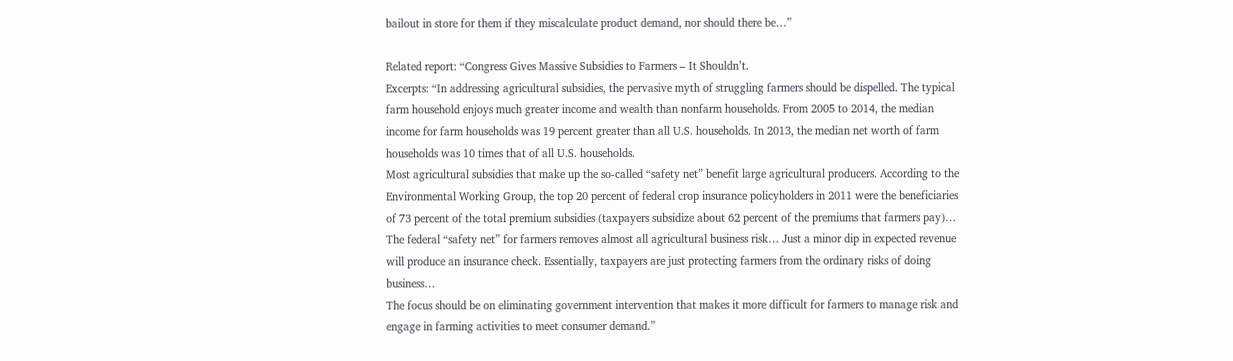bailout in store for them if they miscalculate product demand, nor should there be…”

Related report: “Congress Gives Massive Subsidies to Farmers – It Shouldn’t.
Excerpts: “In addressing agricultural subsidies, the pervasive myth of struggling farmers should be dispelled. The typical farm household enjoys much greater income and wealth than nonfarm households. From 2005 to 2014, the median income for farm households was 19 percent greater than all U.S. households. In 2013, the median net worth of farm households was 10 times that of all U.S. households.
Most agricultural subsidies that make up the so-called “safety net” benefit large agricultural producers. According to the Environmental Working Group, the top 20 percent of federal crop insurance policyholders in 2011 were the beneficiaries of 73 percent of the total premium subsidies (taxpayers subsidize about 62 percent of the premiums that farmers pay)…
The federal “safety net” for farmers removes almost all agricultural business risk… Just a minor dip in expected revenue will produce an insurance check. Essentially, taxpayers are just protecting farmers from the ordinary risks of doing business…
The focus should be on eliminating government intervention that makes it more difficult for farmers to manage risk and engage in farming activities to meet consumer demand.”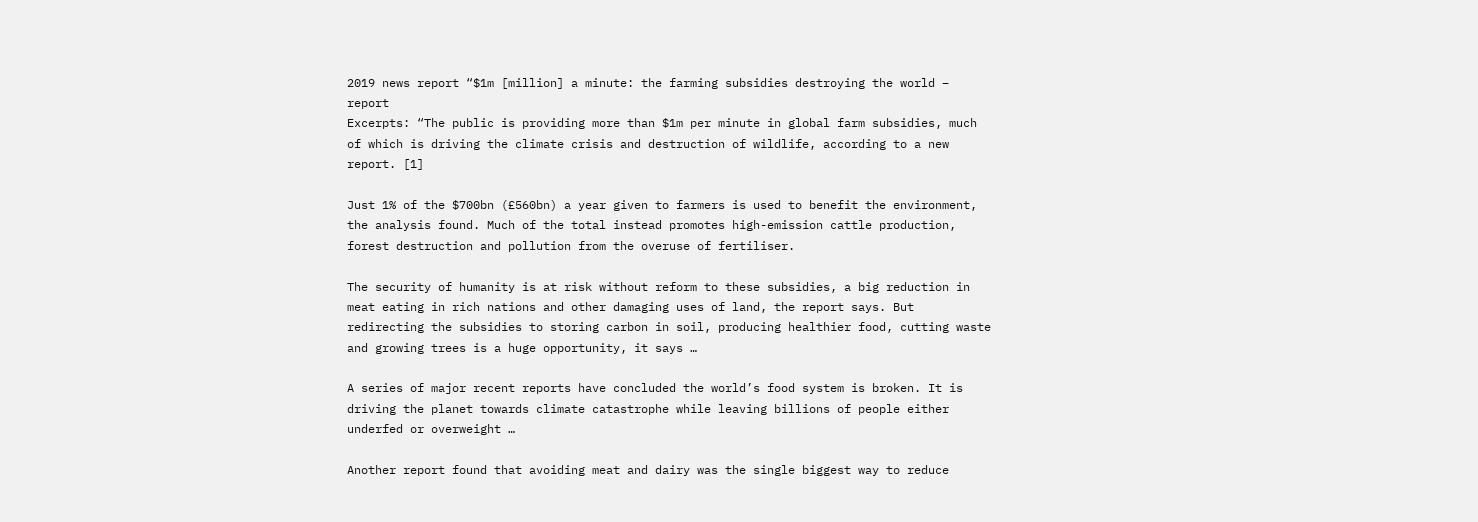2019 news report “$1m [million] a minute: the farming subsidies destroying the world – report
Excerpts: “The public is providing more than $1m per minute in global farm subsidies, much of which is driving the climate crisis and destruction of wildlife, according to a new report. [1]

Just 1% of the $700bn (£560bn) a year given to farmers is used to benefit the environment, the analysis found. Much of the total instead promotes high-emission cattle production, forest destruction and pollution from the overuse of fertiliser.

The security of humanity is at risk without reform to these subsidies, a big reduction in meat eating in rich nations and other damaging uses of land, the report says. But redirecting the subsidies to storing carbon in soil, producing healthier food, cutting waste and growing trees is a huge opportunity, it says …

A series of major recent reports have concluded the world’s food system is broken. It is driving the planet towards climate catastrophe while leaving billions of people either underfed or overweight …

Another report found that avoiding meat and dairy was the single biggest way to reduce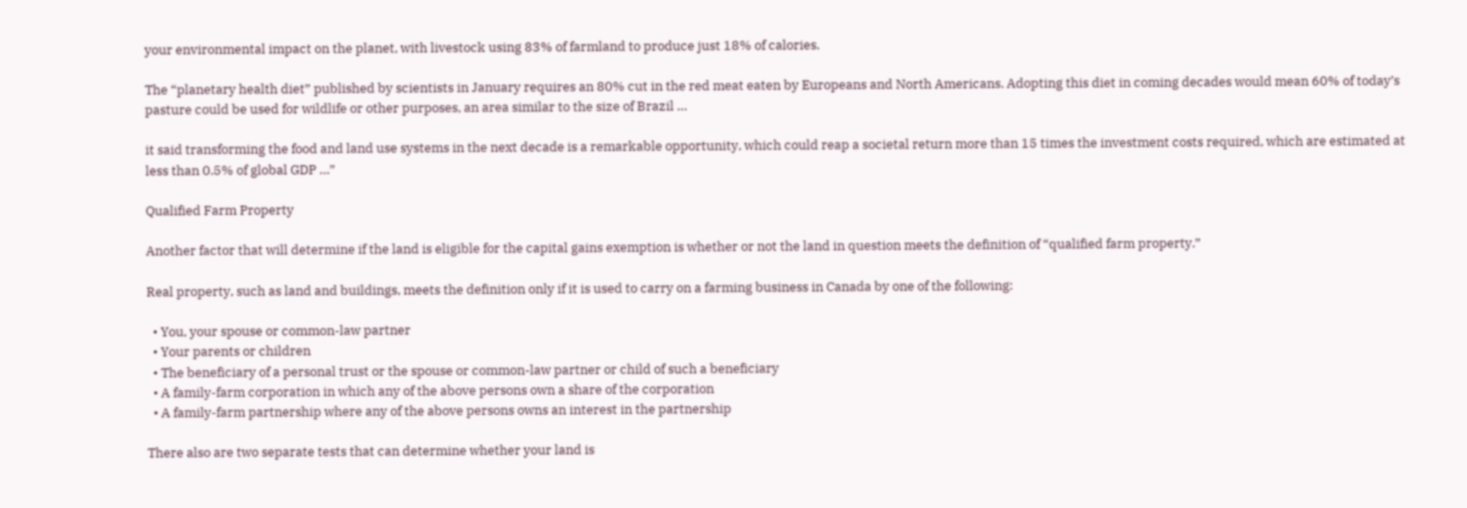your environmental impact on the planet, with livestock using 83% of farmland to produce just 18% of calories.

The “planetary health diet” published by scientists in January requires an 80% cut in the red meat eaten by Europeans and North Americans. Adopting this diet in coming decades would mean 60% of today’s pasture could be used for wildlife or other purposes, an area similar to the size of Brazil …

it said transforming the food and land use systems in the next decade is a remarkable opportunity, which could reap a societal return more than 15 times the investment costs required, which are estimated at less than 0.5% of global GDP …”

Qualified Farm Property

Another factor that will determine if the land is eligible for the capital gains exemption is whether or not the land in question meets the definition of “qualified farm property.”

Real property, such as land and buildings, meets the definition only if it is used to carry on a farming business in Canada by one of the following:

  • You, your spouse or common-law partner
  • Your parents or children
  • The beneficiary of a personal trust or the spouse or common-law partner or child of such a beneficiary
  • A family-farm corporation in which any of the above persons own a share of the corporation
  • A family-farm partnership where any of the above persons owns an interest in the partnership

There also are two separate tests that can determine whether your land is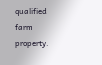qualified farm property.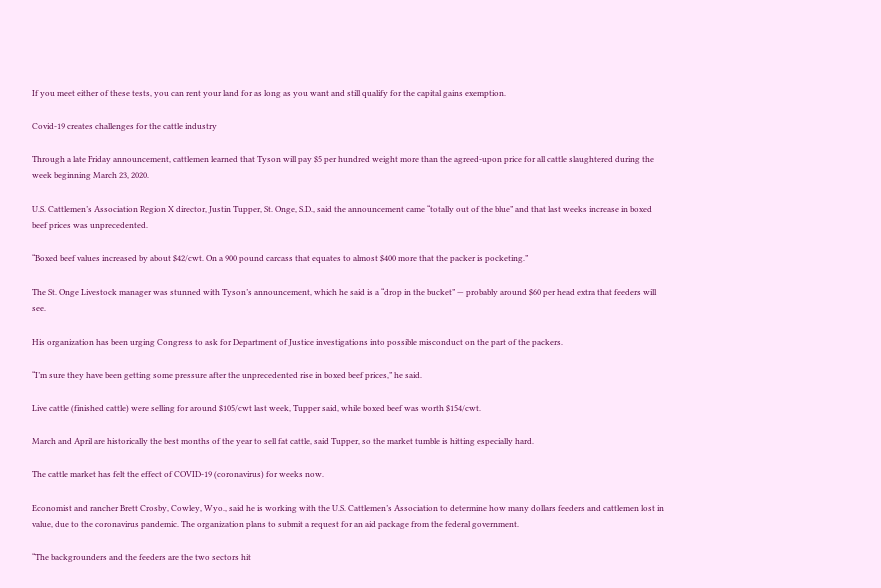If you meet either of these tests, you can rent your land for as long as you want and still qualify for the capital gains exemption.

Covid-19 creates challenges for the cattle industry

Through a late Friday announcement, cattlemen learned that Tyson will pay $5 per hundred weight more than the agreed-upon price for all cattle slaughtered during the week beginning March 23, 2020.

U.S. Cattlemen’s Association Region X director, Justin Tupper, St. Onge, S.D., said the announcement came “totally out of the blue” and that last weeks increase in boxed beef prices was unprecedented.

“Boxed beef values increased by about $42/cwt. On a 900 pound carcass that equates to almost $400 more that the packer is pocketing.”

The St. Onge Livestock manager was stunned with Tyson’s announcement, which he said is a “drop in the bucket” — probably around $60 per head extra that feeders will see.

His organization has been urging Congress to ask for Department of Justice investigations into possible misconduct on the part of the packers.

“I’m sure they have been getting some pressure after the unprecedented rise in boxed beef prices,” he said.

Live cattle (finished cattle) were selling for around $105/cwt last week, Tupper said, while boxed beef was worth $154/cwt.

March and April are historically the best months of the year to sell fat cattle, said Tupper, so the market tumble is hitting especially hard.

The cattle market has felt the effect of COVID-19 (coronavirus) for weeks now.

Economist and rancher Brett Crosby, Cowley, Wyo., said he is working with the U.S. Cattlemen’s Association to determine how many dollars feeders and cattlemen lost in value, due to the coronavirus pandemic. The organization plans to submit a request for an aid package from the federal government.

“The backgrounders and the feeders are the two sectors hit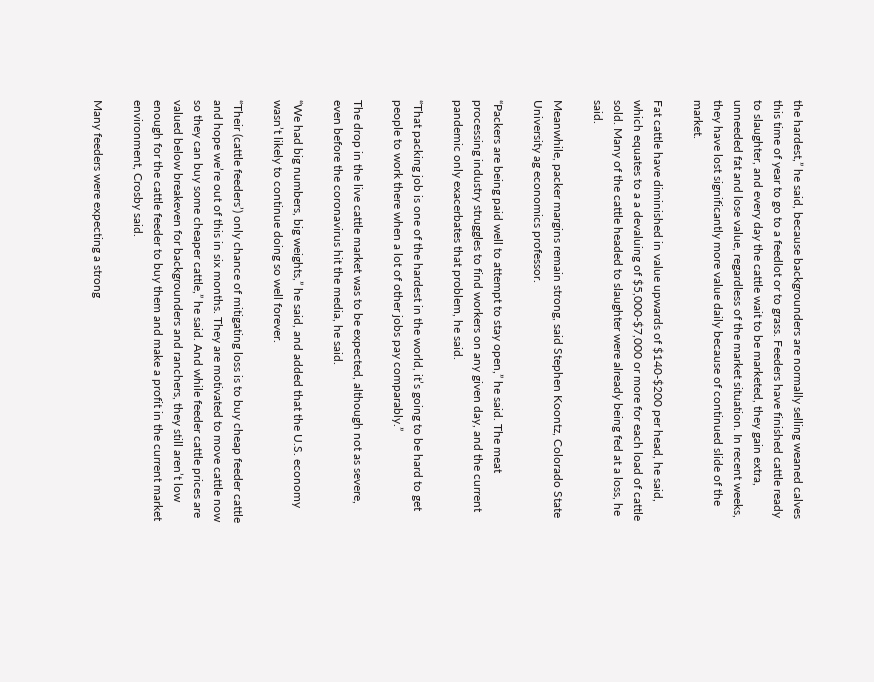the hardest,” he said, because backgrounders are normally selling weaned calves this time of year to go to a feedlot or to grass. Feeders have finished cattle ready to slaughter, and every day the cattle wait to be marketed, they gain extra, unneeded fat and lose value, regardless of the market situation. In recent weeks, they have lost significantly more value daily because of continued slide of the market.

Fat cattle have diminished in value upwards of $140-$200 per head, he said, which equates to a a devaluing of $5,000-$7,000 or more for each load of cattle sold. Many of the cattle headed to slaughter were already being fed at a loss, he said.

Meanwhile, packer margins remain strong, said Stephen Koontz, Colorado State University ag economics professor.

“Packers are being paid well to attempt to stay open,” he said. The meat processing industry struggles to find workers on any given day, and the current pandemic only exacerbates that problem, he said.

“That packing job is one of the hardest in the world, it’s going to be hard to get people to work there when a lot of other jobs pay comparably.”

The drop in the live cattle market was to be expected, although not as severe, even before the coronavirus hit the media, he said.

“We had big numbers, big weights,” he said, and added that the U.S. economy wasn’t likely to continue doing so well forever.

“Their (cattle feeders’) only chance of mitigating loss is to buy cheap feeder cattle and hope we’re out of this in six months. They are motivated to move cattle now so they can buy some cheaper cattle,” he said. And while feeder cattle prices are valued below breakeven for backgrounders and ranchers, they still aren’t low enough for the cattle feeder to buy them and make a profit in the current market environment, Crosby said.

Many feeders were expecting a strong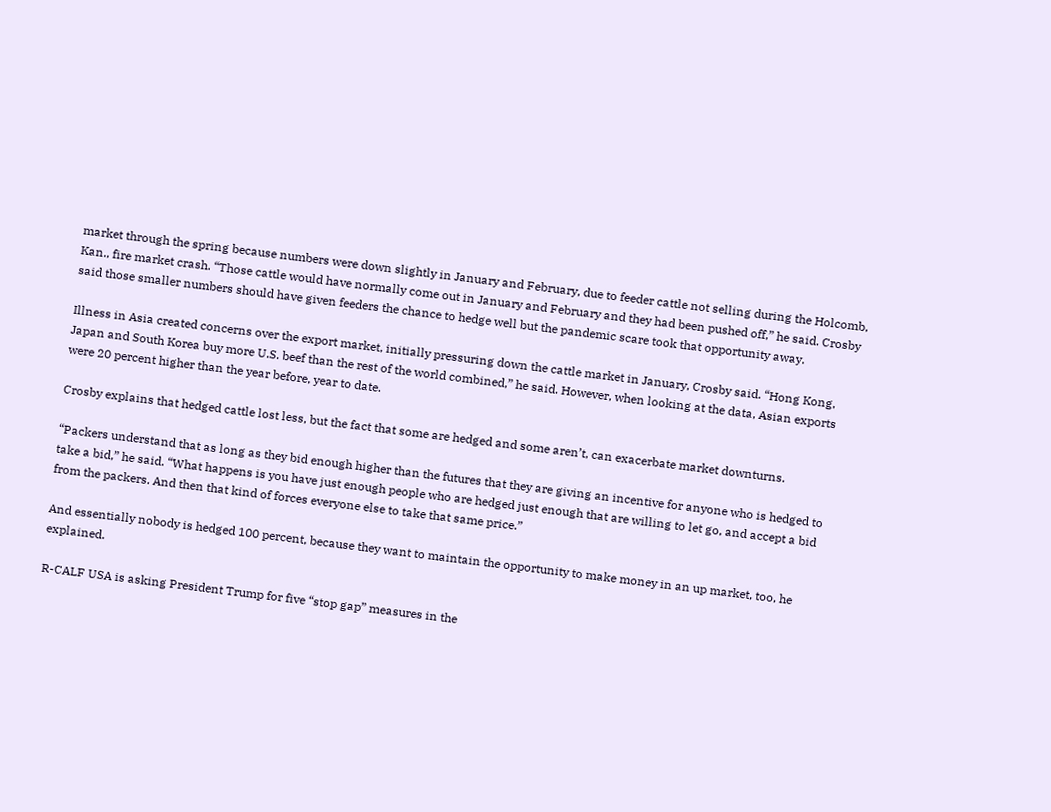market through the spring because numbers were down slightly in January and February, due to feeder cattle not selling during the Holcomb, Kan., fire market crash. “Those cattle would have normally come out in January and February and they had been pushed off,” he said. Crosby said those smaller numbers should have given feeders the chance to hedge well but the pandemic scare took that opportunity away.

Illness in Asia created concerns over the export market, initially pressuring down the cattle market in January, Crosby said. “Hong Kong, Japan and South Korea buy more U.S. beef than the rest of the world combined,” he said. However, when looking at the data, Asian exports were 20 percent higher than the year before, year to date.

Crosby explains that hedged cattle lost less, but the fact that some are hedged and some aren’t, can exacerbate market downturns.

“Packers understand that as long as they bid enough higher than the futures that they are giving an incentive for anyone who is hedged to take a bid,” he said. “What happens is you have just enough people who are hedged just enough that are willing to let go, and accept a bid from the packers. And then that kind of forces everyone else to take that same price.”

And essentially nobody is hedged 100 percent, because they want to maintain the opportunity to make money in an up market, too, he explained.

R-CALF USA is asking President Trump for five “stop gap” measures in the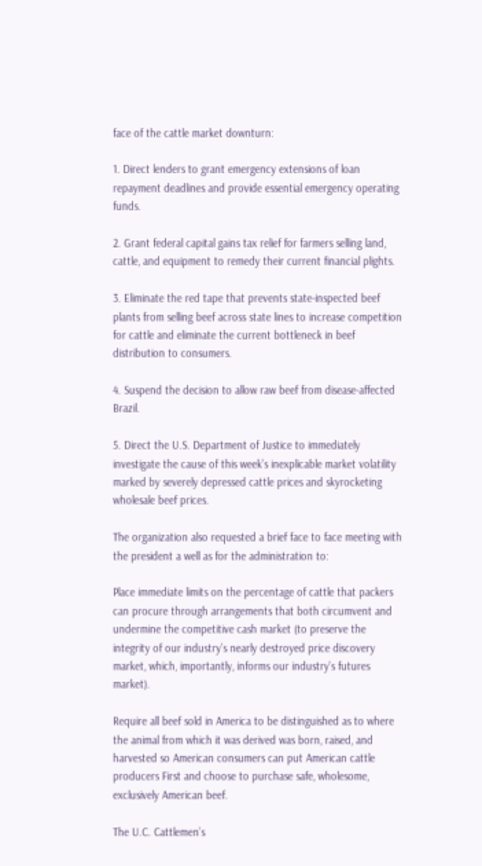face of the cattle market downturn:

1. Direct lenders to grant emergency extensions of loan repayment deadlines and provide essential emergency operating funds.

2. Grant federal capital gains tax relief for farmers selling land, cattle, and equipment to remedy their current financial plights.

3. Eliminate the red tape that prevents state-inspected beef plants from selling beef across state lines to increase competition for cattle and eliminate the current bottleneck in beef distribution to consumers.

4. Suspend the decision to allow raw beef from disease-affected Brazil.

5. Direct the U.S. Department of Justice to immediately investigate the cause of this week’s inexplicable market volatility marked by severely depressed cattle prices and skyrocketing wholesale beef prices.

The organization also requested a brief face to face meeting with the president a well as for the administration to:

Place immediate limits on the percentage of cattle that packers can procure through arrangements that both circumvent and undermine the competitive cash market (to preserve the integrity of our industry’s nearly destroyed price discovery market, which, importantly, informs our industry’s futures market).

Require all beef sold in America to be distinguished as to where the animal from which it was derived was born, raised, and harvested so American consumers can put American cattle producers First and choose to purchase safe, wholesome, exclusively American beef.

The U.C. Cattlemen’s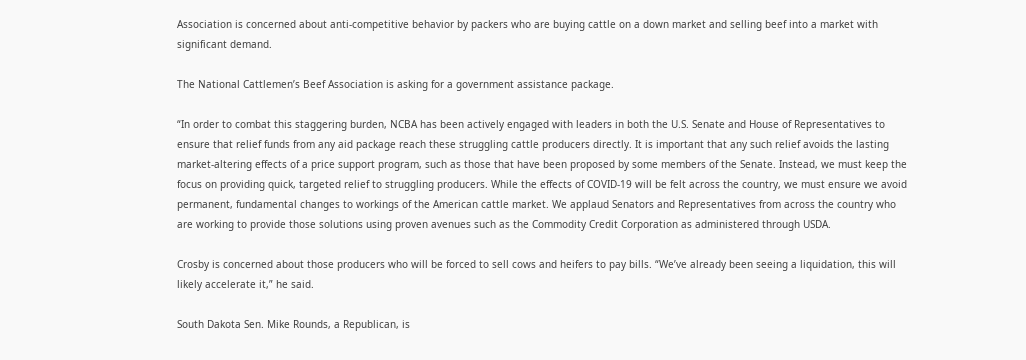Association is concerned about anti-competitive behavior by packers who are buying cattle on a down market and selling beef into a market with significant demand.

The National Cattlemen’s Beef Association is asking for a government assistance package.

“In order to combat this staggering burden, NCBA has been actively engaged with leaders in both the U.S. Senate and House of Representatives to ensure that relief funds from any aid package reach these struggling cattle producers directly. It is important that any such relief avoids the lasting market-altering effects of a price support program, such as those that have been proposed by some members of the Senate. Instead, we must keep the focus on providing quick, targeted relief to struggling producers. While the effects of COVID-19 will be felt across the country, we must ensure we avoid permanent, fundamental changes to workings of the American cattle market. We applaud Senators and Representatives from across the country who are working to provide those solutions using proven avenues such as the Commodity Credit Corporation as administered through USDA.

Crosby is concerned about those producers who will be forced to sell cows and heifers to pay bills. “We’ve already been seeing a liquidation, this will likely accelerate it,” he said.

South Dakota Sen. Mike Rounds, a Republican, is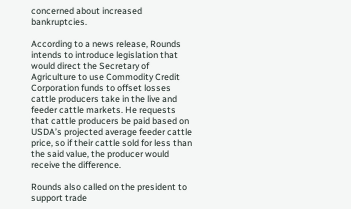concerned about increased bankruptcies.

According to a news release, Rounds intends to introduce legislation that would direct the Secretary of Agriculture to use Commodity Credit Corporation funds to offset losses cattle producers take in the live and feeder cattle markets. He requests that cattle producers be paid based on USDA’s projected average feeder cattle price, so if their cattle sold for less than the said value, the producer would receive the difference.

Rounds also called on the president to support trade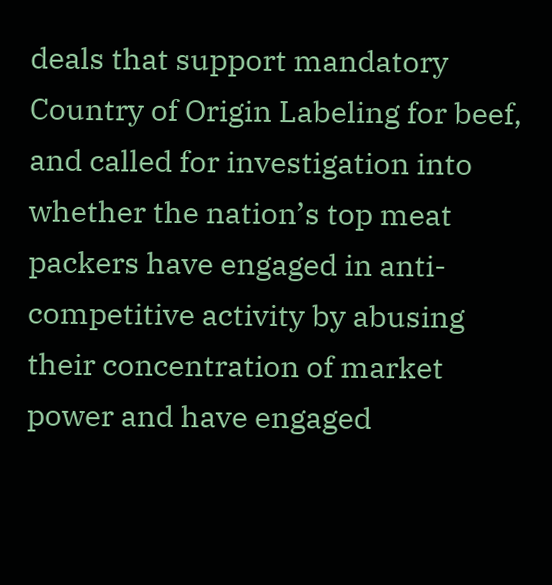deals that support mandatory Country of Origin Labeling for beef, and called for investigation into whether the nation’s top meat packers have engaged in anti-competitive activity by abusing their concentration of market power and have engaged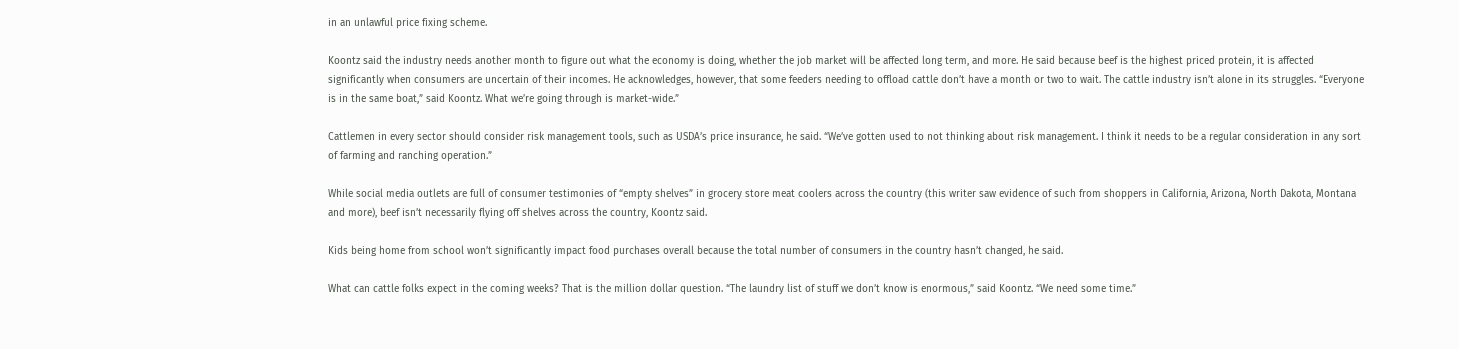in an unlawful price fixing scheme.

Koontz said the industry needs another month to figure out what the economy is doing, whether the job market will be affected long term, and more. He said because beef is the highest priced protein, it is affected significantly when consumers are uncertain of their incomes. He acknowledges, however, that some feeders needing to offload cattle don’t have a month or two to wait. The cattle industry isn’t alone in its struggles. “Everyone is in the same boat,” said Koontz. What we’re going through is market-wide.”

Cattlemen in every sector should consider risk management tools, such as USDA’s price insurance, he said. “We’ve gotten used to not thinking about risk management. I think it needs to be a regular consideration in any sort of farming and ranching operation.”

While social media outlets are full of consumer testimonies of “empty shelves” in grocery store meat coolers across the country (this writer saw evidence of such from shoppers in California, Arizona, North Dakota, Montana and more), beef isn’t necessarily flying off shelves across the country, Koontz said.

Kids being home from school won’t significantly impact food purchases overall because the total number of consumers in the country hasn’t changed, he said.

What can cattle folks expect in the coming weeks? That is the million dollar question. “The laundry list of stuff we don’t know is enormous,” said Koontz. “We need some time.”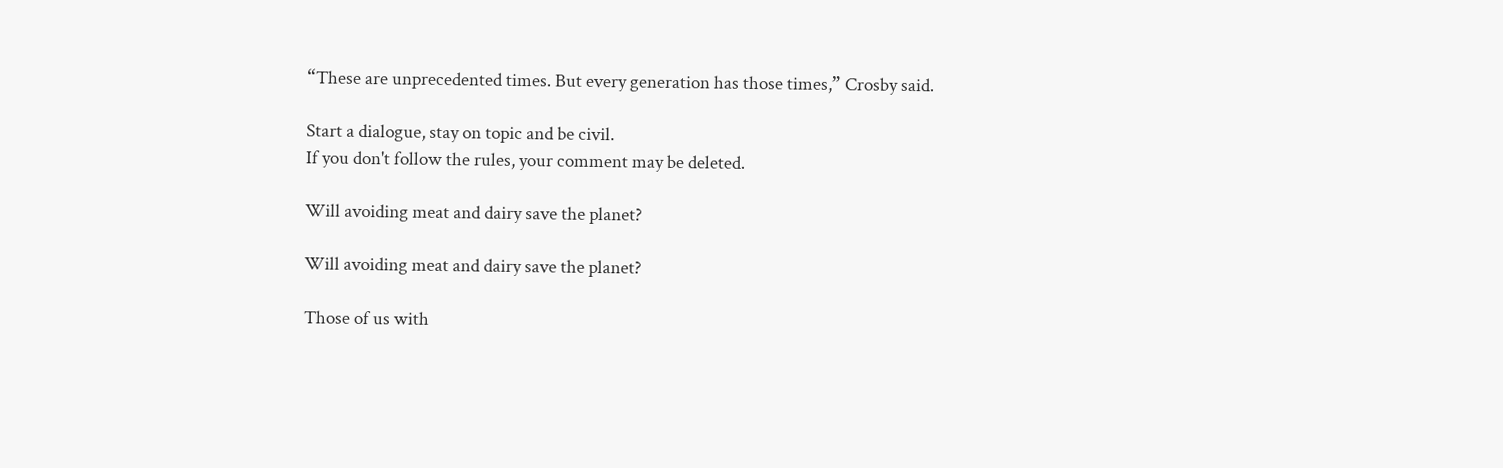“These are unprecedented times. But every generation has those times,” Crosby said.

Start a dialogue, stay on topic and be civil.
If you don't follow the rules, your comment may be deleted.

Will avoiding meat and dairy save the planet?

Will avoiding meat and dairy save the planet?

Those of us with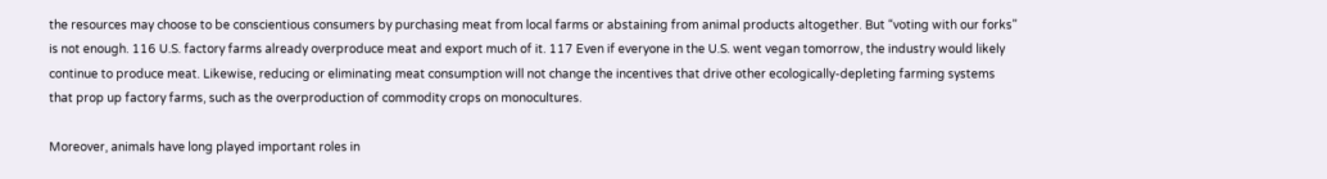the resources may choose to be conscientious consumers by purchasing meat from local farms or abstaining from animal products altogether. But “voting with our forks” is not enough. 116 U.S. factory farms already overproduce meat and export much of it. 117 Even if everyone in the U.S. went vegan tomorrow, the industry would likely continue to produce meat. Likewise, reducing or eliminating meat consumption will not change the incentives that drive other ecologically-depleting farming systems that prop up factory farms, such as the overproduction of commodity crops on monocultures.

Moreover, animals have long played important roles in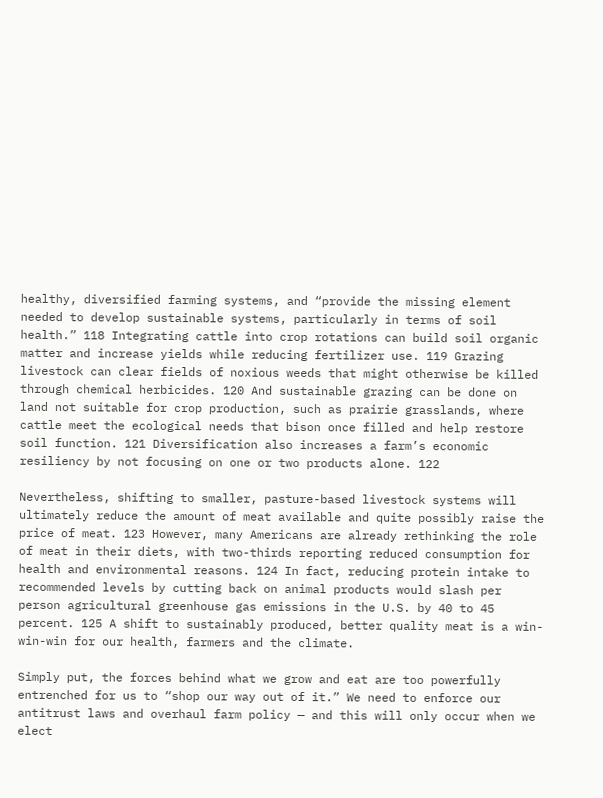healthy, diversified farming systems, and “provide the missing element needed to develop sustainable systems, particularly in terms of soil health.” 118 Integrating cattle into crop rotations can build soil organic matter and increase yields while reducing fertilizer use. 119 Grazing livestock can clear fields of noxious weeds that might otherwise be killed through chemical herbicides. 120 And sustainable grazing can be done on land not suitable for crop production, such as prairie grasslands, where cattle meet the ecological needs that bison once filled and help restore soil function. 121 Diversification also increases a farm’s economic resiliency by not focusing on one or two products alone. 122

Nevertheless, shifting to smaller, pasture-based livestock systems will ultimately reduce the amount of meat available and quite possibly raise the price of meat. 123 However, many Americans are already rethinking the role of meat in their diets, with two-thirds reporting reduced consumption for health and environmental reasons. 124 In fact, reducing protein intake to recommended levels by cutting back on animal products would slash per person agricultural greenhouse gas emissions in the U.S. by 40 to 45 percent. 125 A shift to sustainably produced, better quality meat is a win-win-win for our health, farmers and the climate.

Simply put, the forces behind what we grow and eat are too powerfully entrenched for us to “shop our way out of it.” We need to enforce our antitrust laws and overhaul farm policy — and this will only occur when we elect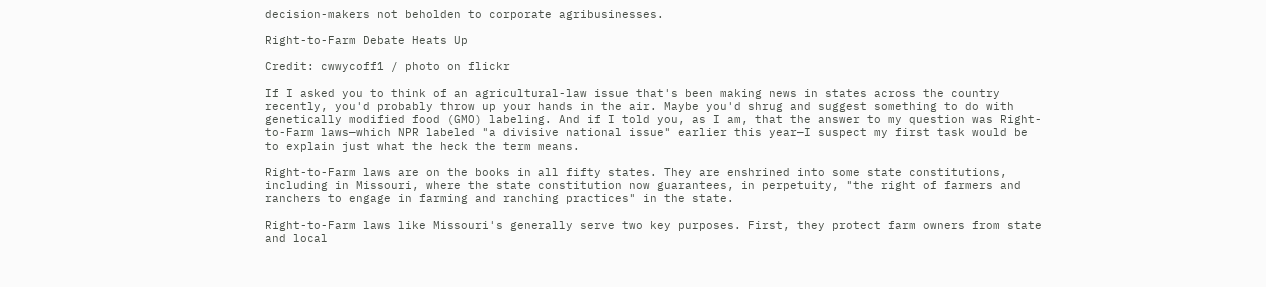decision-makers not beholden to corporate agribusinesses.

Right-to-Farm Debate Heats Up

Credit: cwwycoff1 / photo on flickr

If I asked you to think of an agricultural-law issue that's been making news in states across the country recently, you'd probably throw up your hands in the air. Maybe you'd shrug and suggest something to do with genetically modified food (GMO) labeling. And if I told you, as I am, that the answer to my question was Right-to-Farm laws—which NPR labeled "a divisive national issue" earlier this year—I suspect my first task would be to explain just what the heck the term means.

Right-to-Farm laws are on the books in all fifty states. They are enshrined into some state constitutions, including in Missouri, where the state constitution now guarantees, in perpetuity, "the right of farmers and ranchers to engage in farming and ranching practices" in the state.

Right-to-Farm laws like Missouri's generally serve two key purposes. First, they protect farm owners from state and local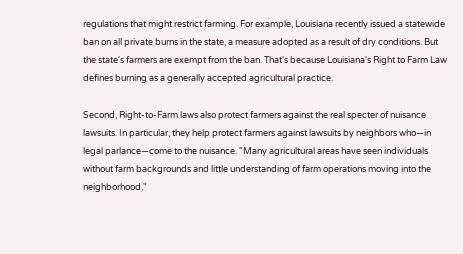regulations that might restrict farming. For example, Louisiana recently issued a statewide ban on all private burns in the state, a measure adopted as a result of dry conditions. But the state's farmers are exempt from the ban. That's because Louisiana's Right to Farm Law defines burning as a generally accepted agricultural practice.

Second, Right-to-Farm laws also protect farmers against the real specter of nuisance lawsuits. In particular, they help protect farmers against lawsuits by neighbors who—in legal parlance—come to the nuisance. "Many agricultural areas have seen individuals without farm backgrounds and little understanding of farm operations moving into the neighborhood,"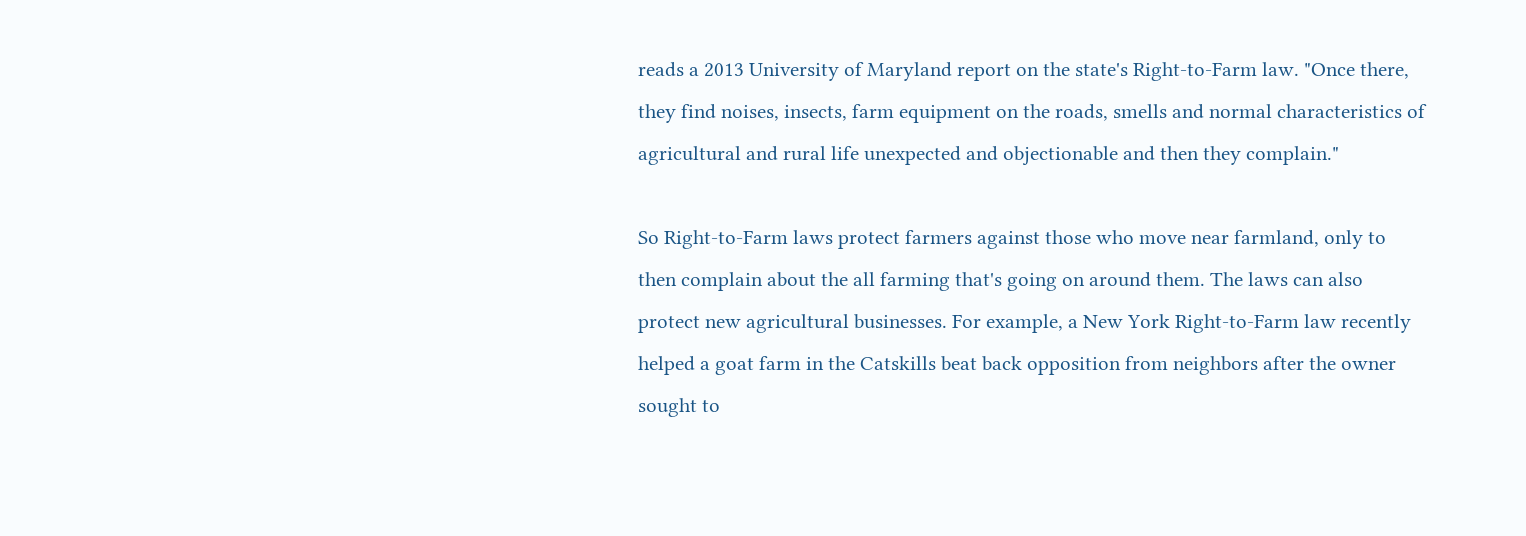reads a 2013 University of Maryland report on the state's Right-to-Farm law. "Once there, they find noises, insects, farm equipment on the roads, smells and normal characteristics of agricultural and rural life unexpected and objectionable and then they complain."

So Right-to-Farm laws protect farmers against those who move near farmland, only to then complain about the all farming that's going on around them. The laws can also protect new agricultural businesses. For example, a New York Right-to-Farm law recently helped a goat farm in the Catskills beat back opposition from neighbors after the owner sought to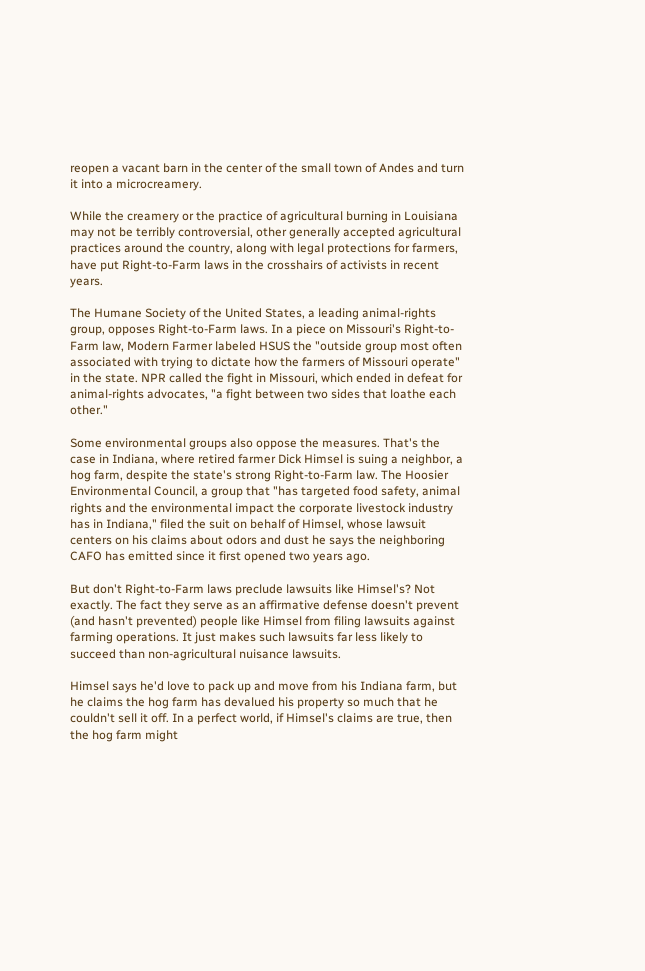reopen a vacant barn in the center of the small town of Andes and turn it into a microcreamery.

While the creamery or the practice of agricultural burning in Louisiana may not be terribly controversial, other generally accepted agricultural practices around the country, along with legal protections for farmers, have put Right-to-Farm laws in the crosshairs of activists in recent years.

The Humane Society of the United States, a leading animal-rights group, opposes Right-to-Farm laws. In a piece on Missouri's Right-to-Farm law, Modern Farmer labeled HSUS the "outside group most often associated with trying to dictate how the farmers of Missouri operate" in the state. NPR called the fight in Missouri, which ended in defeat for animal-rights advocates, "a fight between two sides that loathe each other."

Some environmental groups also oppose the measures. That's the case in Indiana, where retired farmer Dick Himsel is suing a neighbor, a hog farm, despite the state's strong Right-to-Farm law. The Hoosier Environmental Council, a group that "has targeted food safety, animal rights and the environmental impact the corporate livestock industry has in Indiana," filed the suit on behalf of Himsel, whose lawsuit centers on his claims about odors and dust he says the neighboring CAFO has emitted since it first opened two years ago.

But don't Right-to-Farm laws preclude lawsuits like Himsel's? Not exactly. The fact they serve as an affirmative defense doesn't prevent (and hasn't prevented) people like Himsel from filing lawsuits against farming operations. It just makes such lawsuits far less likely to succeed than non-agricultural nuisance lawsuits.

Himsel says he'd love to pack up and move from his Indiana farm, but he claims the hog farm has devalued his property so much that he couldn't sell it off. In a perfect world, if Himsel's claims are true, then the hog farm might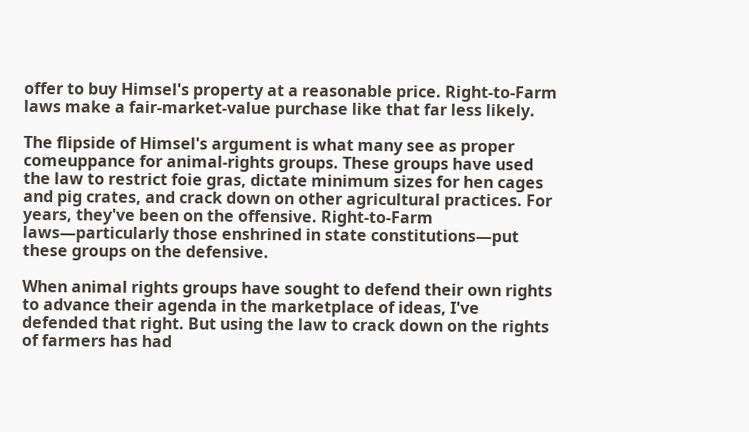offer to buy Himsel's property at a reasonable price. Right-to-Farm laws make a fair-market-value purchase like that far less likely.

The flipside of Himsel's argument is what many see as proper comeuppance for animal-rights groups. These groups have used the law to restrict foie gras, dictate minimum sizes for hen cages and pig crates, and crack down on other agricultural practices. For years, they've been on the offensive. Right-to-Farm laws—particularly those enshrined in state constitutions—put these groups on the defensive.

When animal rights groups have sought to defend their own rights to advance their agenda in the marketplace of ideas, I've defended that right. But using the law to crack down on the rights of farmers has had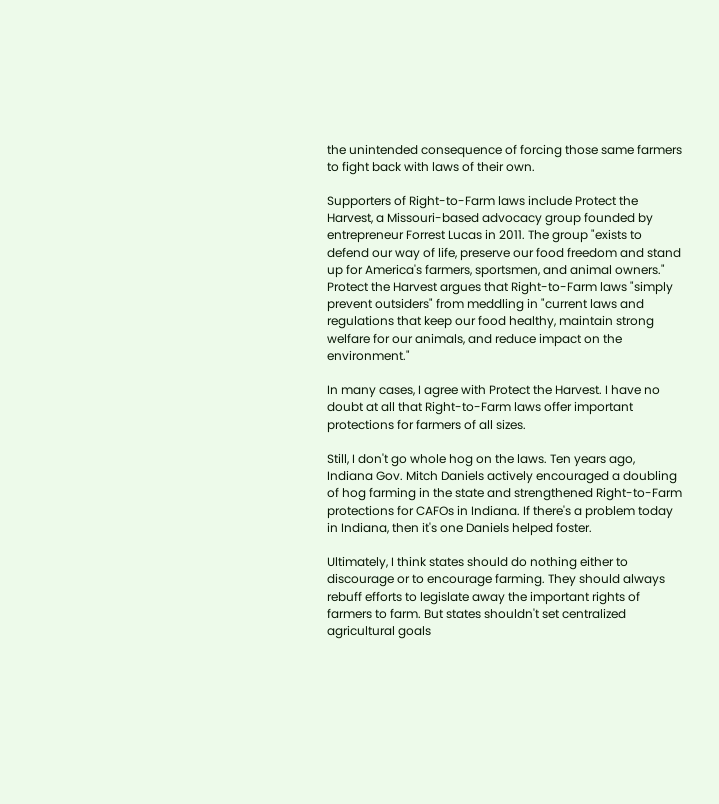the unintended consequence of forcing those same farmers to fight back with laws of their own.

Supporters of Right-to-Farm laws include Protect the Harvest, a Missouri-based advocacy group founded by entrepreneur Forrest Lucas in 2011. The group "exists to defend our way of life, preserve our food freedom and stand up for America's farmers, sportsmen, and animal owners." Protect the Harvest argues that Right-to-Farm laws "simply prevent outsiders" from meddling in "current laws and regulations that keep our food healthy, maintain strong welfare for our animals, and reduce impact on the environment."

In many cases, I agree with Protect the Harvest. I have no doubt at all that Right-to-Farm laws offer important protections for farmers of all sizes.

Still, I don't go whole hog on the laws. Ten years ago, Indiana Gov. Mitch Daniels actively encouraged a doubling of hog farming in the state and strengthened Right-to-Farm protections for CAFOs in Indiana. If there's a problem today in Indiana, then it's one Daniels helped foster.

Ultimately, I think states should do nothing either to discourage or to encourage farming. They should always rebuff efforts to legislate away the important rights of farmers to farm. But states shouldn't set centralized agricultural goals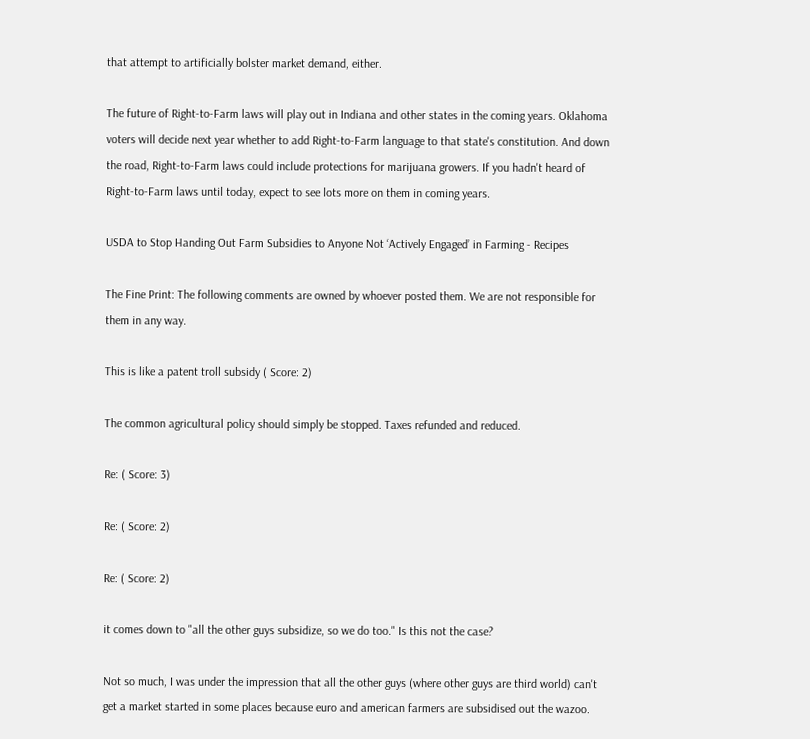that attempt to artificially bolster market demand, either.

The future of Right-to-Farm laws will play out in Indiana and other states in the coming years. Oklahoma voters will decide next year whether to add Right-to-Farm language to that state's constitution. And down the road, Right-to-Farm laws could include protections for marijuana growers. If you hadn't heard of Right-to-Farm laws until today, expect to see lots more on them in coming years.

USDA to Stop Handing Out Farm Subsidies to Anyone Not ‘Actively Engaged’ in Farming - Recipes

The Fine Print: The following comments are owned by whoever posted them. We are not responsible for them in any way.

This is like a patent troll subsidy ( Score: 2)

The common agricultural policy should simply be stopped. Taxes refunded and reduced.

Re: ( Score: 3)

Re: ( Score: 2)

Re: ( Score: 2)

it comes down to "all the other guys subsidize, so we do too." Is this not the case?

Not so much, I was under the impression that all the other guys (where other guys are third world) can't get a market started in some places because euro and american farmers are subsidised out the wazoo.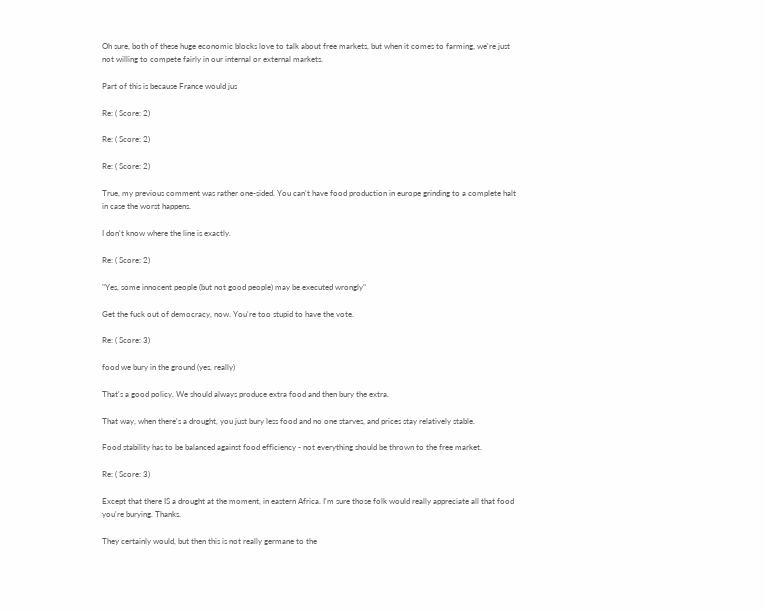Oh sure, both of these huge economic blocks love to talk about free markets, but when it comes to farming, we're just not willing to compete fairly in our internal or external markets.

Part of this is because France would jus

Re: ( Score: 2)

Re: ( Score: 2)

Re: ( Score: 2)

True, my previous comment was rather one-sided. You can't have food production in europe grinding to a complete halt in case the worst happens.

I don't know where the line is exactly.

Re: ( Score: 2)

"Yes, some innocent people (but not good people) may be executed wrongly"

Get the fuck out of democracy, now. You're too stupid to have the vote.

Re: ( Score: 3)

food we bury in the ground (yes, really)

That's a good policy. We should always produce extra food and then bury the extra.

That way, when there's a drought, you just bury less food and no one starves, and prices stay relatively stable.

Food stability has to be balanced against food efficiency - not everything should be thrown to the free market.

Re: ( Score: 3)

Except that there IS a drought at the moment, in eastern Africa. I'm sure those folk would really appreciate all that food you're burying. Thanks.

They certainly would, but then this is not really germane to the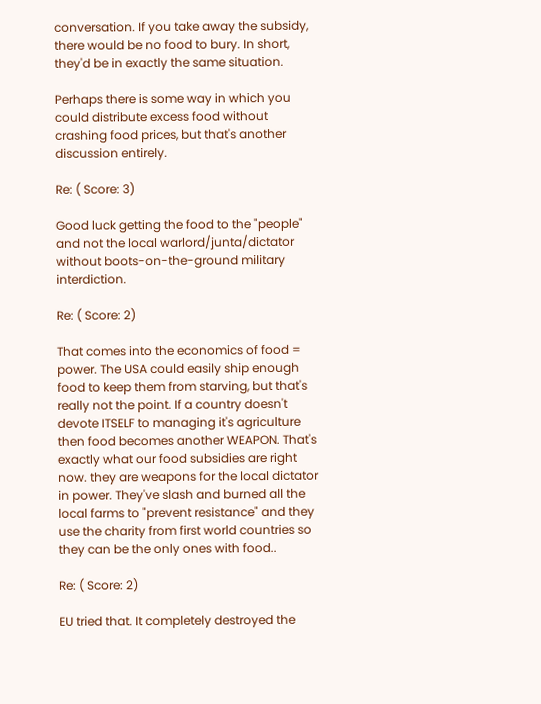conversation. If you take away the subsidy, there would be no food to bury. In short, they'd be in exactly the same situation.

Perhaps there is some way in which you could distribute excess food without crashing food prices, but that's another discussion entirely.

Re: ( Score: 3)

Good luck getting the food to the "people" and not the local warlord/junta/dictator without boots-on-the-ground military interdiction.

Re: ( Score: 2)

That comes into the economics of food = power. The USA could easily ship enough food to keep them from starving, but that's really not the point. If a country doesn't devote ITSELF to managing it's agriculture then food becomes another WEAPON. That's exactly what our food subsidies are right now. they are weapons for the local dictator in power. They've slash and burned all the local farms to "prevent resistance" and they use the charity from first world countries so they can be the only ones with food..

Re: ( Score: 2)

EU tried that. It completely destroyed the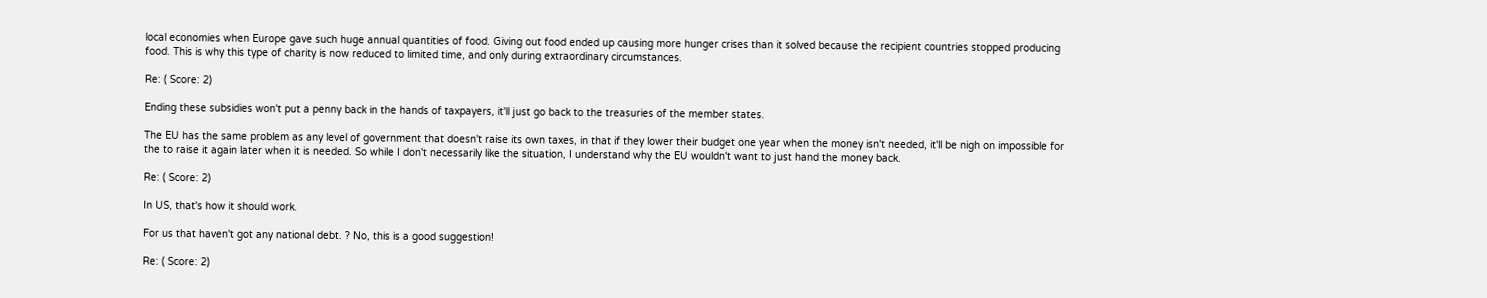local economies when Europe gave such huge annual quantities of food. Giving out food ended up causing more hunger crises than it solved because the recipient countries stopped producing food. This is why this type of charity is now reduced to limited time, and only during extraordinary circumstances.

Re: ( Score: 2)

Ending these subsidies won't put a penny back in the hands of taxpayers, it'll just go back to the treasuries of the member states.

The EU has the same problem as any level of government that doesn't raise its own taxes, in that if they lower their budget one year when the money isn't needed, it'll be nigh on impossible for the to raise it again later when it is needed. So while I don't necessarily like the situation, I understand why the EU wouldn't want to just hand the money back.

Re: ( Score: 2)

In US, that's how it should work.

For us that haven't got any national debt. ? No, this is a good suggestion!

Re: ( Score: 2)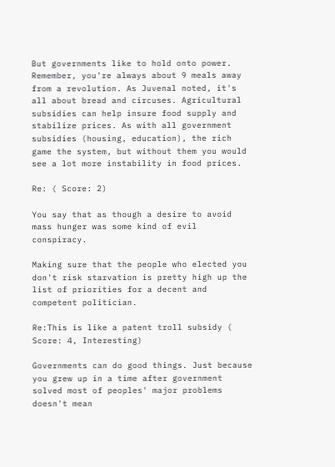But governments like to hold onto power. Remember, you're always about 9 meals away from a revolution. As Juvenal noted, it's all about bread and circuses. Agricultural subsidies can help insure food supply and stabilize prices. As with all government subsidies (housing, education), the rich game the system, but without them you would see a lot more instability in food prices.

Re: ( Score: 2)

You say that as though a desire to avoid mass hunger was some kind of evil conspiracy.

Making sure that the people who elected you don't risk starvation is pretty high up the list of priorities for a decent and competent politician.

Re:This is like a patent troll subsidy ( Score: 4, Interesting)

Governments can do good things. Just because you grew up in a time after government solved most of peoples' major problems doesn't mean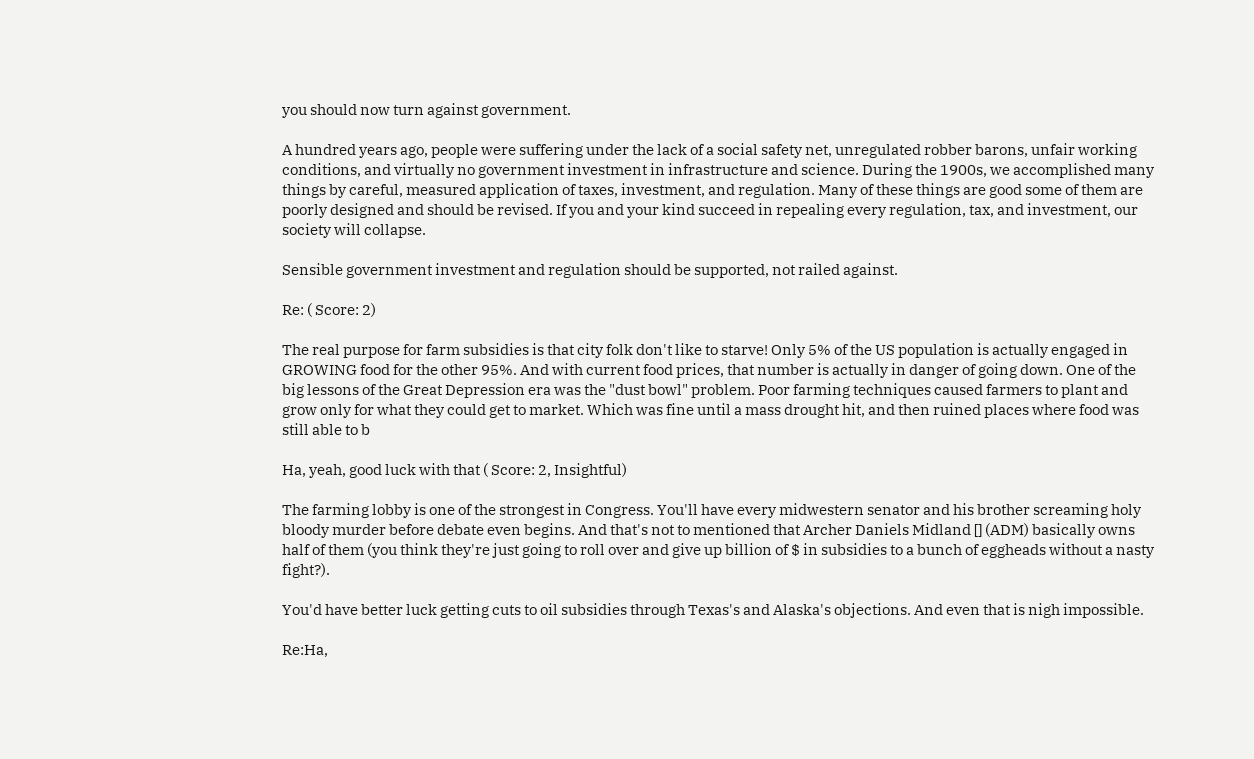you should now turn against government.

A hundred years ago, people were suffering under the lack of a social safety net, unregulated robber barons, unfair working conditions, and virtually no government investment in infrastructure and science. During the 1900s, we accomplished many things by careful, measured application of taxes, investment, and regulation. Many of these things are good some of them are poorly designed and should be revised. If you and your kind succeed in repealing every regulation, tax, and investment, our society will collapse.

Sensible government investment and regulation should be supported, not railed against.

Re: ( Score: 2)

The real purpose for farm subsidies is that city folk don't like to starve! Only 5% of the US population is actually engaged in GROWING food for the other 95%. And with current food prices, that number is actually in danger of going down. One of the big lessons of the Great Depression era was the "dust bowl" problem. Poor farming techniques caused farmers to plant and grow only for what they could get to market. Which was fine until a mass drought hit, and then ruined places where food was still able to b

Ha, yeah, good luck with that ( Score: 2, Insightful)

The farming lobby is one of the strongest in Congress. You'll have every midwestern senator and his brother screaming holy bloody murder before debate even begins. And that's not to mentioned that Archer Daniels Midland [] (ADM) basically owns half of them (you think they're just going to roll over and give up billion of $ in subsidies to a bunch of eggheads without a nasty fight?).

You'd have better luck getting cuts to oil subsidies through Texas's and Alaska's objections. And even that is nigh impossible.

Re:Ha,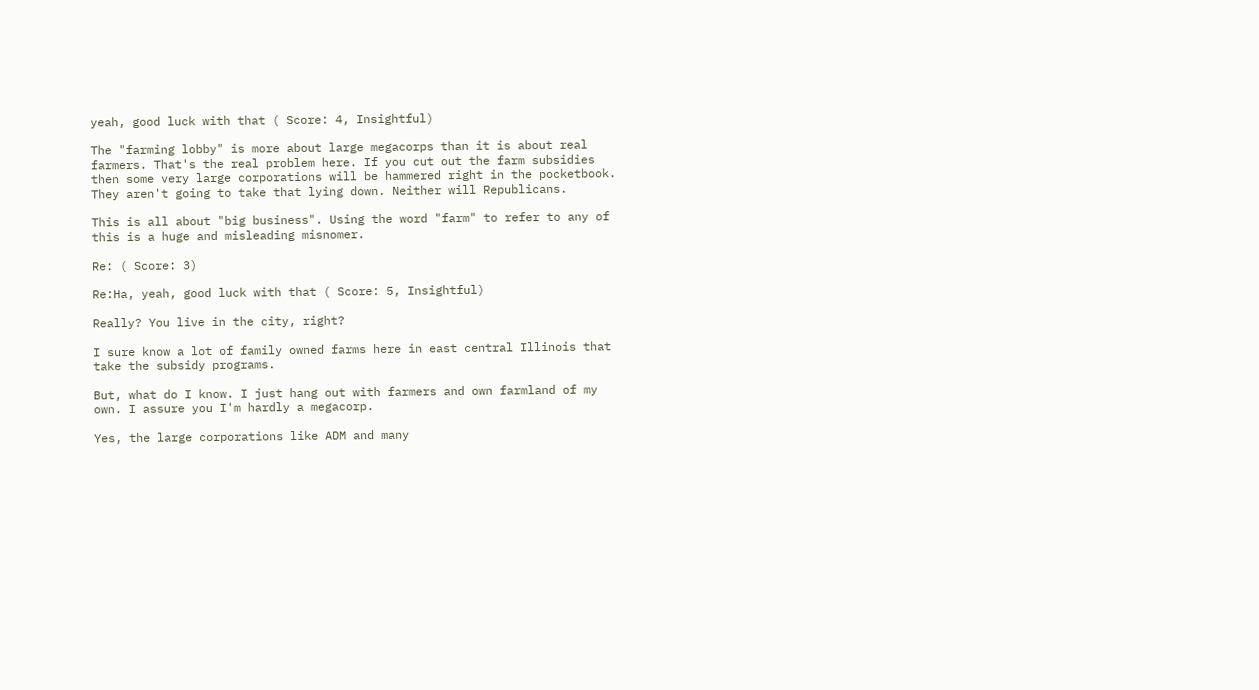yeah, good luck with that ( Score: 4, Insightful)

The "farming lobby" is more about large megacorps than it is about real farmers. That's the real problem here. If you cut out the farm subsidies then some very large corporations will be hammered right in the pocketbook. They aren't going to take that lying down. Neither will Republicans.

This is all about "big business". Using the word "farm" to refer to any of this is a huge and misleading misnomer.

Re: ( Score: 3)

Re:Ha, yeah, good luck with that ( Score: 5, Insightful)

Really? You live in the city, right?

I sure know a lot of family owned farms here in east central Illinois that take the subsidy programs.

But, what do I know. I just hang out with farmers and own farmland of my own. I assure you I'm hardly a megacorp.

Yes, the large corporations like ADM and many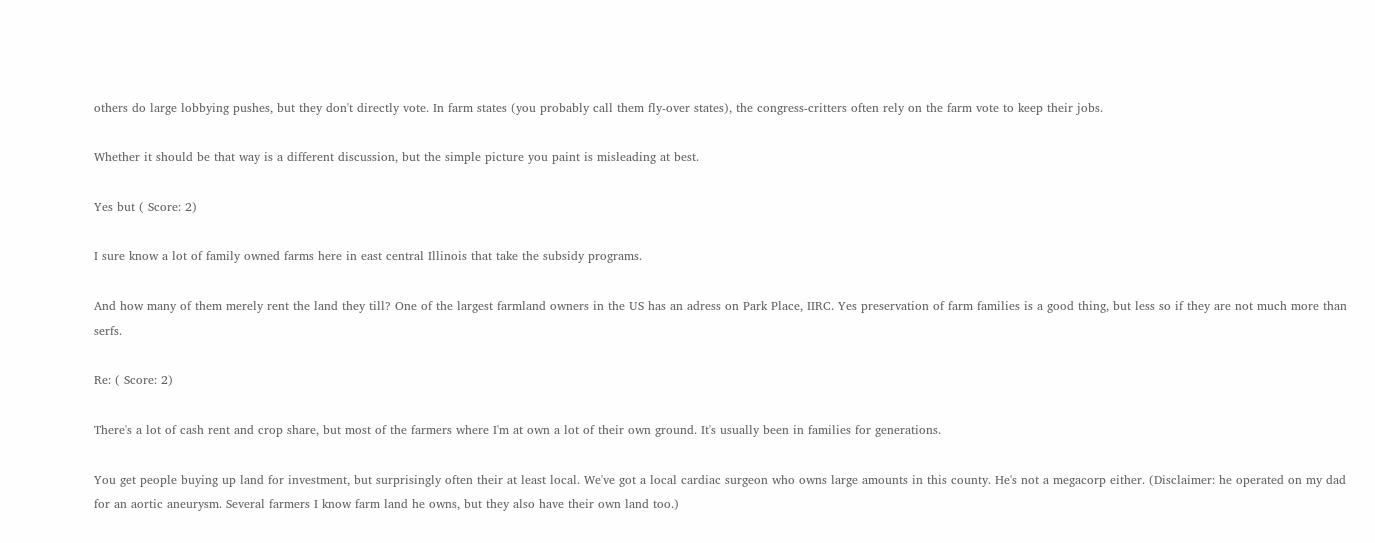others do large lobbying pushes, but they don't directly vote. In farm states (you probably call them fly-over states), the congress-critters often rely on the farm vote to keep their jobs.

Whether it should be that way is a different discussion, but the simple picture you paint is misleading at best.

Yes but ( Score: 2)

I sure know a lot of family owned farms here in east central Illinois that take the subsidy programs.

And how many of them merely rent the land they till? One of the largest farmland owners in the US has an adress on Park Place, IIRC. Yes preservation of farm families is a good thing, but less so if they are not much more than serfs.

Re: ( Score: 2)

There's a lot of cash rent and crop share, but most of the farmers where I'm at own a lot of their own ground. It's usually been in families for generations.

You get people buying up land for investment, but surprisingly often their at least local. We've got a local cardiac surgeon who owns large amounts in this county. He's not a megacorp either. (Disclaimer: he operated on my dad for an aortic aneurysm. Several farmers I know farm land he owns, but they also have their own land too.)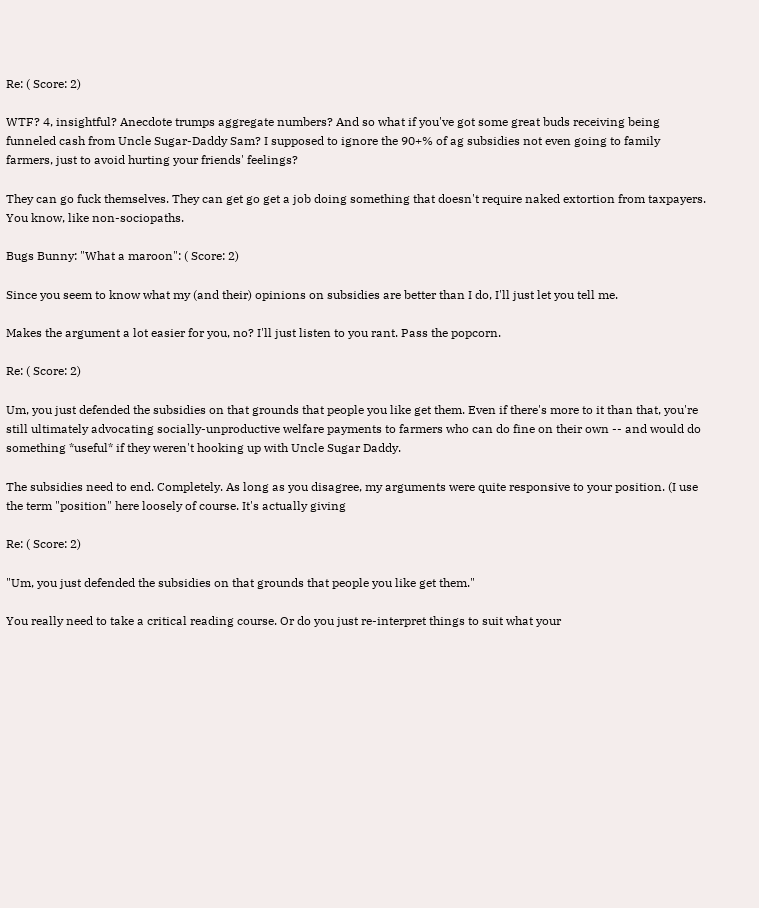Re: ( Score: 2)

WTF? 4, insightful? Anecdote trumps aggregate numbers? And so what if you've got some great buds receiving being funneled cash from Uncle Sugar-Daddy Sam? I supposed to ignore the 90+% of ag subsidies not even going to family farmers, just to avoid hurting your friends' feelings?

They can go fuck themselves. They can get go get a job doing something that doesn't require naked extortion from taxpayers. You know, like non-sociopaths.

Bugs Bunny: "What a maroon": ( Score: 2)

Since you seem to know what my (and their) opinions on subsidies are better than I do, I'll just let you tell me.

Makes the argument a lot easier for you, no? I'll just listen to you rant. Pass the popcorn.

Re: ( Score: 2)

Um, you just defended the subsidies on that grounds that people you like get them. Even if there's more to it than that, you're still ultimately advocating socially-unproductive welfare payments to farmers who can do fine on their own -- and would do something *useful* if they weren't hooking up with Uncle Sugar Daddy.

The subsidies need to end. Completely. As long as you disagree, my arguments were quite responsive to your position. (I use the term "position" here loosely of course. It's actually giving

Re: ( Score: 2)

"Um, you just defended the subsidies on that grounds that people you like get them."

You really need to take a critical reading course. Or do you just re-interpret things to suit what your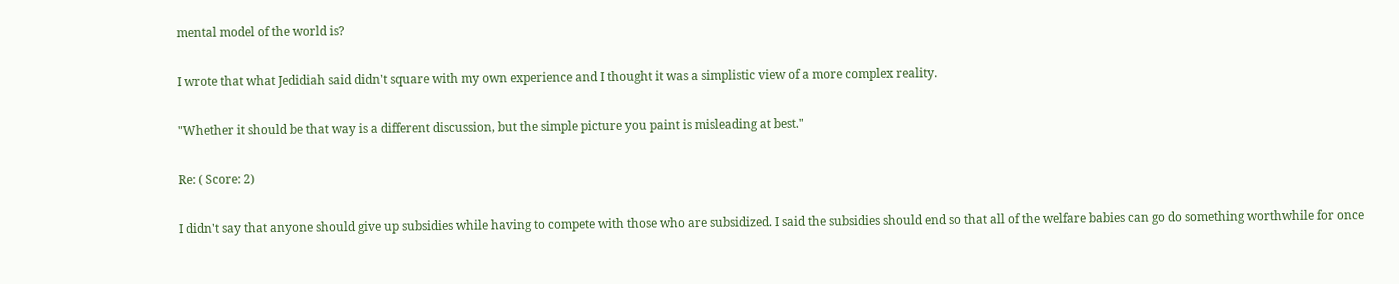mental model of the world is?

I wrote that what Jedidiah said didn't square with my own experience and I thought it was a simplistic view of a more complex reality.

"Whether it should be that way is a different discussion, but the simple picture you paint is misleading at best."

Re: ( Score: 2)

I didn't say that anyone should give up subsidies while having to compete with those who are subsidized. I said the subsidies should end so that all of the welfare babies can go do something worthwhile for once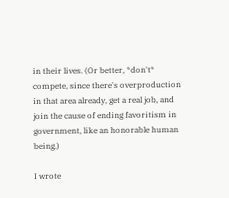in their lives. (Or better, *don't* compete, since there's overproduction in that area already, get a real job, and join the cause of ending favoritism in government, like an honorable human being.)

I wrote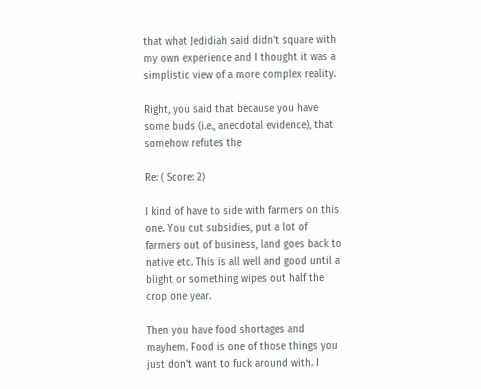that what Jedidiah said didn't square with my own experience and I thought it was a simplistic view of a more complex reality.

Right, you said that because you have some buds (i.e., anecdotal evidence), that somehow refutes the

Re: ( Score: 2)

I kind of have to side with farmers on this one. You cut subsidies, put a lot of farmers out of business, land goes back to native etc. This is all well and good until a blight or something wipes out half the crop one year.

Then you have food shortages and mayhem. Food is one of those things you just don't want to fuck around with. I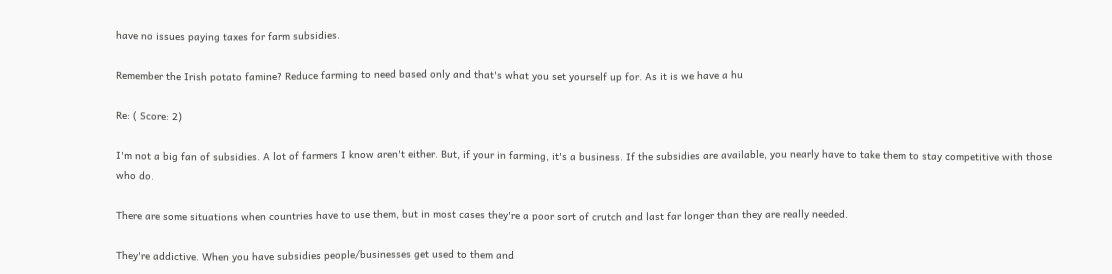have no issues paying taxes for farm subsidies.

Remember the Irish potato famine? Reduce farming to need based only and that's what you set yourself up for. As it is we have a hu

Re: ( Score: 2)

I'm not a big fan of subsidies. A lot of farmers I know aren't either. But, if your in farming, it's a business. If the subsidies are available, you nearly have to take them to stay competitive with those who do.

There are some situations when countries have to use them, but in most cases they're a poor sort of crutch and last far longer than they are really needed.

They're addictive. When you have subsidies people/businesses get used to them and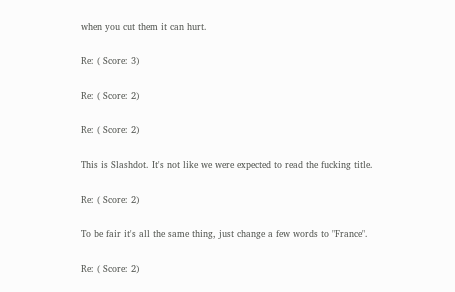when you cut them it can hurt.

Re: ( Score: 3)

Re: ( Score: 2)

Re: ( Score: 2)

This is Slashdot. It's not like we were expected to read the fucking title.

Re: ( Score: 2)

To be fair it's all the same thing, just change a few words to "France".

Re: ( Score: 2)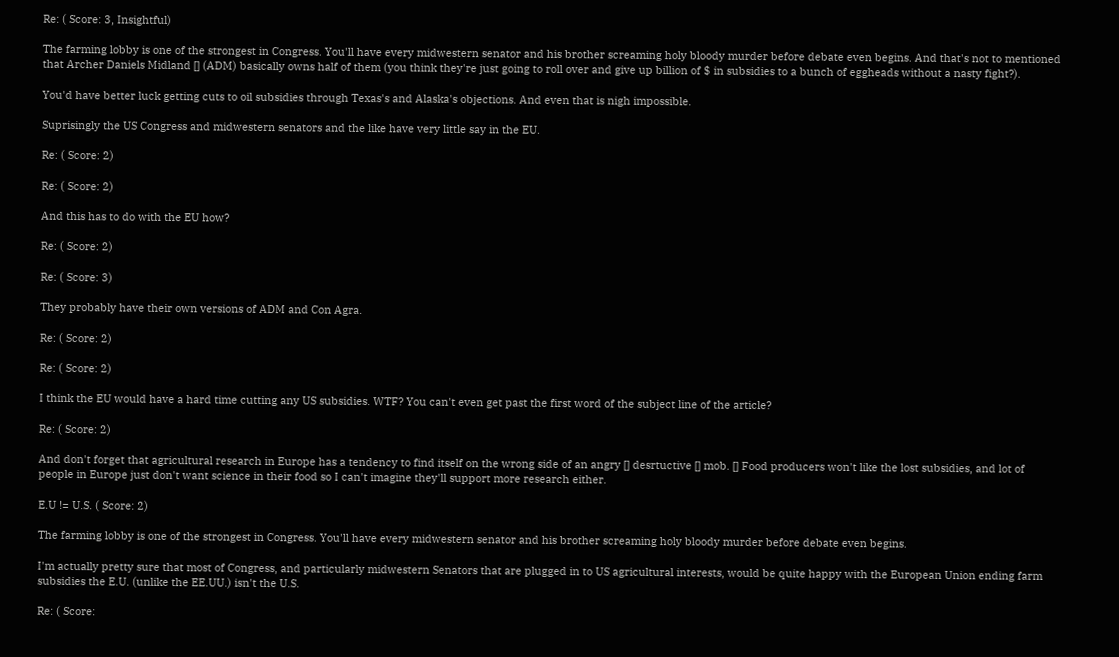Re: ( Score: 3, Insightful)

The farming lobby is one of the strongest in Congress. You'll have every midwestern senator and his brother screaming holy bloody murder before debate even begins. And that's not to mentioned that Archer Daniels Midland [] (ADM) basically owns half of them (you think they're just going to roll over and give up billion of $ in subsidies to a bunch of eggheads without a nasty fight?).

You'd have better luck getting cuts to oil subsidies through Texas's and Alaska's objections. And even that is nigh impossible.

Suprisingly the US Congress and midwestern senators and the like have very little say in the EU.

Re: ( Score: 2)

Re: ( Score: 2)

And this has to do with the EU how?

Re: ( Score: 2)

Re: ( Score: 3)

They probably have their own versions of ADM and Con Agra.

Re: ( Score: 2)

Re: ( Score: 2)

I think the EU would have a hard time cutting any US subsidies. WTF? You can't even get past the first word of the subject line of the article?

Re: ( Score: 2)

And don't forget that agricultural research in Europe has a tendency to find itself on the wrong side of an angry [] desrtuctive [] mob. [] Food producers won't like the lost subsidies, and lot of people in Europe just don't want science in their food so I can't imagine they'll support more research either.

E.U != U.S. ( Score: 2)

The farming lobby is one of the strongest in Congress. You'll have every midwestern senator and his brother screaming holy bloody murder before debate even begins.

I'm actually pretty sure that most of Congress, and particularly midwestern Senators that are plugged in to US agricultural interests, would be quite happy with the European Union ending farm subsidies the E.U. (unlike the EE.UU.) isn't the U.S.

Re: ( Score: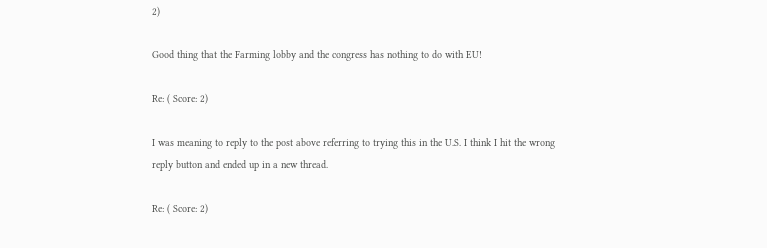2)

Good thing that the Farming lobby and the congress has nothing to do with EU!

Re: ( Score: 2)

I was meaning to reply to the post above referring to trying this in the U.S. I think I hit the wrong reply button and ended up in a new thread.

Re: ( Score: 2)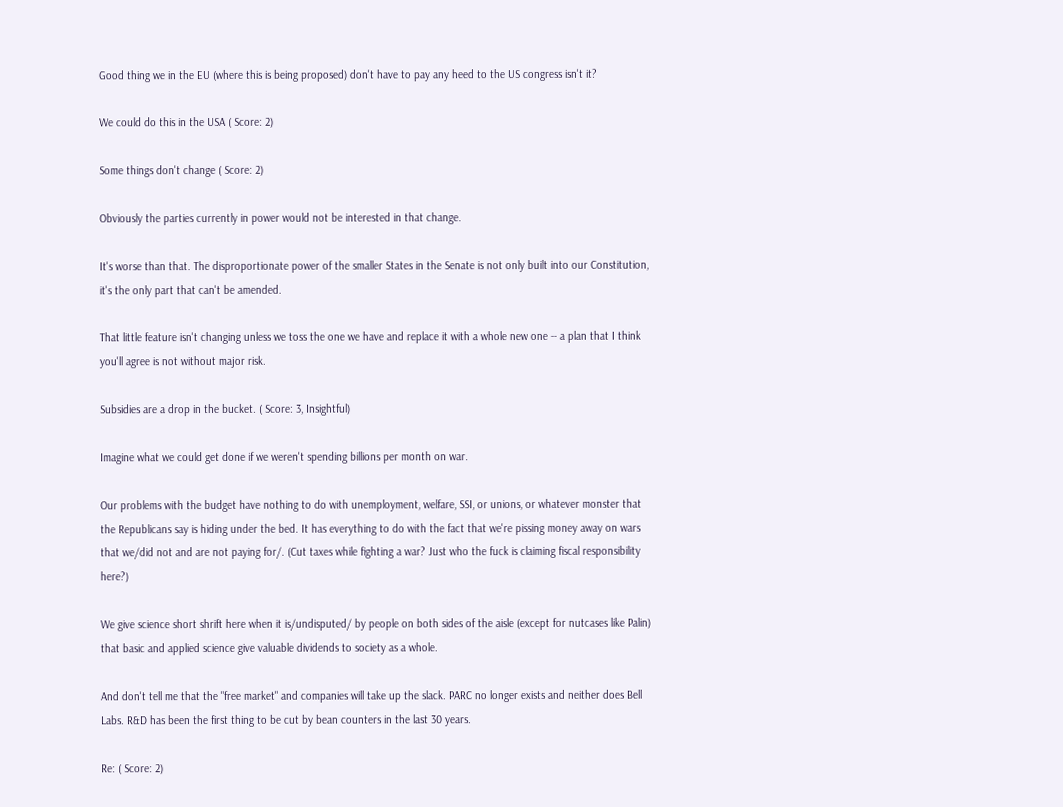Good thing we in the EU (where this is being proposed) don't have to pay any heed to the US congress isn't it?

We could do this in the USA ( Score: 2)

Some things don't change ( Score: 2)

Obviously the parties currently in power would not be interested in that change.

It's worse than that. The disproportionate power of the smaller States in the Senate is not only built into our Constitution, it's the only part that can't be amended.

That little feature isn't changing unless we toss the one we have and replace it with a whole new one -- a plan that I think you'll agree is not without major risk.

Subsidies are a drop in the bucket. ( Score: 3, Insightful)

Imagine what we could get done if we weren't spending billions per month on war.

Our problems with the budget have nothing to do with unemployment, welfare, SSI, or unions, or whatever monster that the Republicans say is hiding under the bed. It has everything to do with the fact that we're pissing money away on wars that we/did not and are not paying for/. (Cut taxes while fighting a war? Just who the fuck is claiming fiscal responsibility here?)

We give science short shrift here when it is/undisputed/ by people on both sides of the aisle (except for nutcases like Palin) that basic and applied science give valuable dividends to society as a whole.

And don't tell me that the "free market" and companies will take up the slack. PARC no longer exists and neither does Bell Labs. R&D has been the first thing to be cut by bean counters in the last 30 years.

Re: ( Score: 2)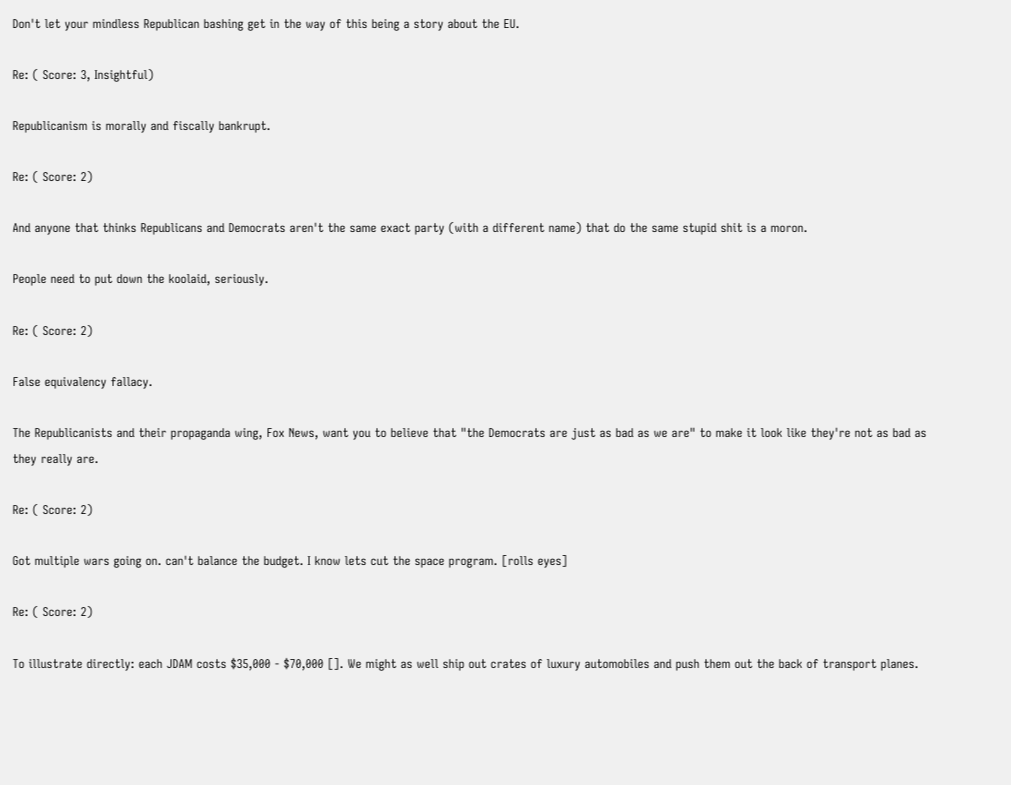Don't let your mindless Republican bashing get in the way of this being a story about the EU.

Re: ( Score: 3, Insightful)

Republicanism is morally and fiscally bankrupt.

Re: ( Score: 2)

And anyone that thinks Republicans and Democrats aren't the same exact party (with a different name) that do the same stupid shit is a moron.

People need to put down the koolaid, seriously.

Re: ( Score: 2)

False equivalency fallacy.

The Republicanists and their propaganda wing, Fox News, want you to believe that "the Democrats are just as bad as we are" to make it look like they're not as bad as they really are.

Re: ( Score: 2)

Got multiple wars going on. can't balance the budget. I know lets cut the space program. [rolls eyes]

Re: ( Score: 2)

To illustrate directly: each JDAM costs $35,000 - $70,000 []. We might as well ship out crates of luxury automobiles and push them out the back of transport planes.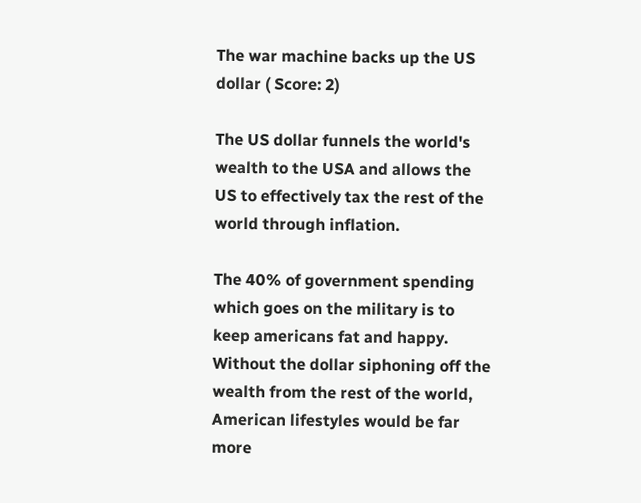The war machine backs up the US dollar ( Score: 2)

The US dollar funnels the world's wealth to the USA and allows the US to effectively tax the rest of the world through inflation.

The 40% of government spending which goes on the military is to keep americans fat and happy. Without the dollar siphoning off the wealth from the rest of the world, American lifestyles would be far more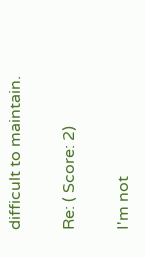difficult to maintain.

Re: ( Score: 2)

I'm not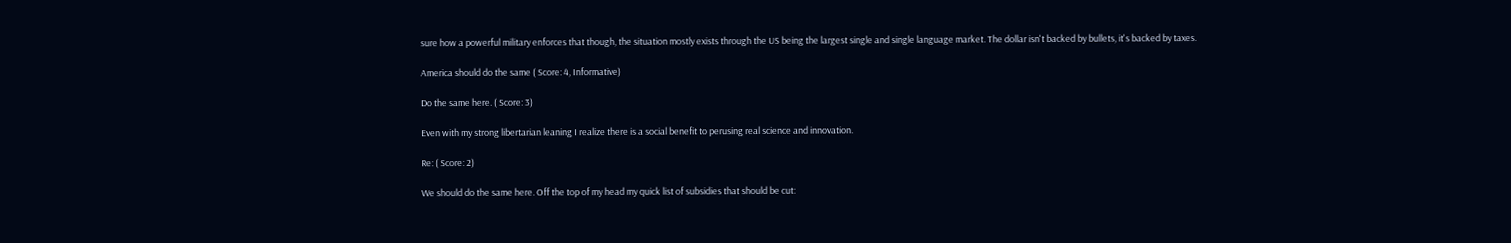sure how a powerful military enforces that though, the situation mostly exists through the US being the largest single and single language market. The dollar isn't backed by bullets, it's backed by taxes.

America should do the same ( Score: 4, Informative)

Do the same here. ( Score: 3)

Even with my strong libertarian leaning I realize there is a social benefit to perusing real science and innovation.

Re: ( Score: 2)

We should do the same here. Off the top of my head my quick list of subsidies that should be cut: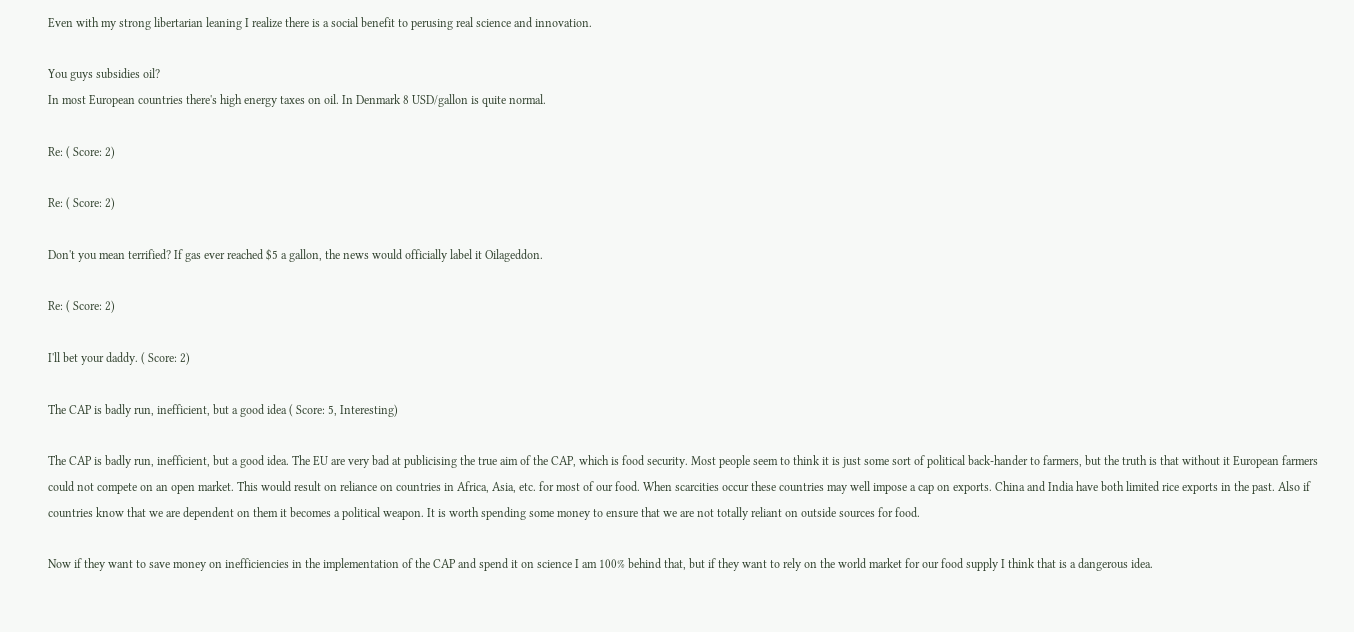Even with my strong libertarian leaning I realize there is a social benefit to perusing real science and innovation.

You guys subsidies oil?
In most European countries there's high energy taxes on oil. In Denmark 8 USD/gallon is quite normal.

Re: ( Score: 2)

Re: ( Score: 2)

Don't you mean terrified? If gas ever reached $5 a gallon, the news would officially label it Oilageddon.

Re: ( Score: 2)

I'll bet your daddy. ( Score: 2)

The CAP is badly run, inefficient, but a good idea ( Score: 5, Interesting)

The CAP is badly run, inefficient, but a good idea. The EU are very bad at publicising the true aim of the CAP, which is food security. Most people seem to think it is just some sort of political back-hander to farmers, but the truth is that without it European farmers could not compete on an open market. This would result on reliance on countries in Africa, Asia, etc. for most of our food. When scarcities occur these countries may well impose a cap on exports. China and India have both limited rice exports in the past. Also if countries know that we are dependent on them it becomes a political weapon. It is worth spending some money to ensure that we are not totally reliant on outside sources for food.

Now if they want to save money on inefficiencies in the implementation of the CAP and spend it on science I am 100% behind that, but if they want to rely on the world market for our food supply I think that is a dangerous idea.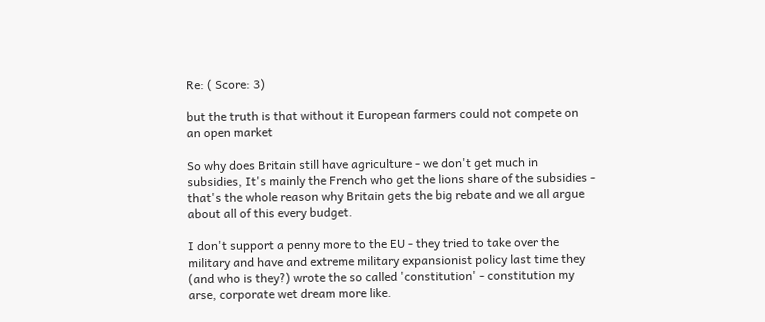Re: ( Score: 3)

but the truth is that without it European farmers could not compete on an open market

So why does Britain still have agriculture - we don't get much in subsidies, It's mainly the French who get the lions share of the subsidies - that's the whole reason why Britain gets the big rebate and we all argue about all of this every budget.

I don't support a penny more to the EU - they tried to take over the military and have and extreme military expansionist policy last time they (and who is they?) wrote the so called 'constitution' - constitution my arse, corporate wet dream more like.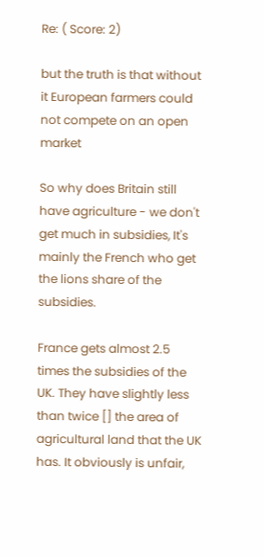Re: ( Score: 2)

but the truth is that without it European farmers could not compete on an open market

So why does Britain still have agriculture - we don't get much in subsidies, It's mainly the French who get the lions share of the subsidies.

France gets almost 2.5 times the subsidies of the UK. They have slightly less than twice [] the area of agricultural land that the UK has. It obviously is unfair,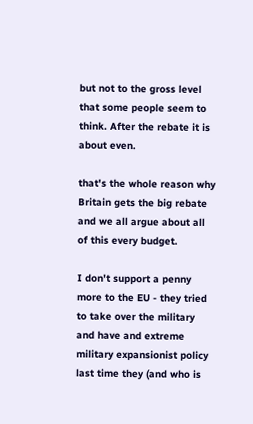but not to the gross level that some people seem to think. After the rebate it is about even.

that's the whole reason why Britain gets the big rebate and we all argue about all of this every budget.

I don't support a penny more to the EU - they tried to take over the military and have and extreme military expansionist policy last time they (and who is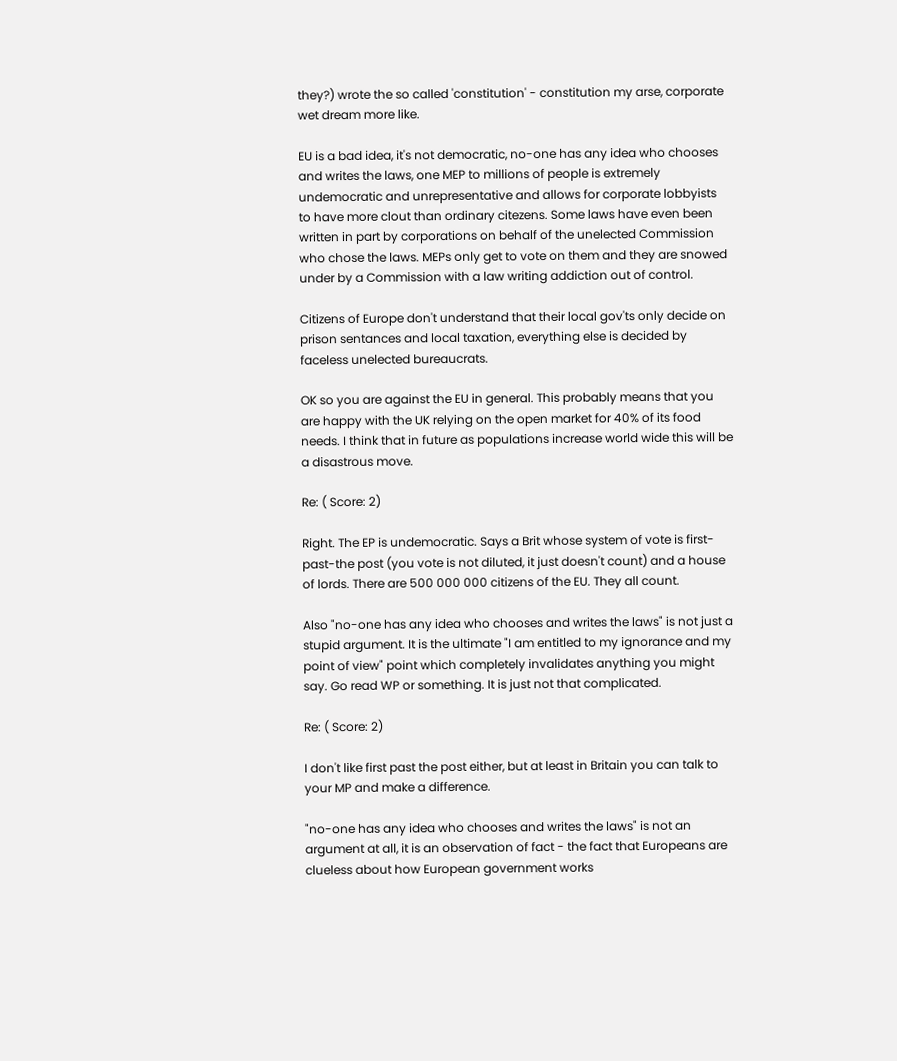they?) wrote the so called 'constitution' - constitution my arse, corporate wet dream more like.

EU is a bad idea, it's not democratic, no-one has any idea who chooses and writes the laws, one MEP to millions of people is extremely undemocratic and unrepresentative and allows for corporate lobbyists to have more clout than ordinary citezens. Some laws have even been written in part by corporations on behalf of the unelected Commission who chose the laws. MEPs only get to vote on them and they are snowed under by a Commission with a law writing addiction out of control.

Citizens of Europe don't understand that their local gov'ts only decide on prison sentances and local taxation, everything else is decided by faceless unelected bureaucrats.

OK so you are against the EU in general. This probably means that you are happy with the UK relying on the open market for 40% of its food needs. I think that in future as populations increase world wide this will be a disastrous move.

Re: ( Score: 2)

Right. The EP is undemocratic. Says a Brit whose system of vote is first-past-the post (you vote is not diluted, it just doesn't count) and a house of lords. There are 500 000 000 citizens of the EU. They all count.

Also "no-one has any idea who chooses and writes the laws" is not just a stupid argument. It is the ultimate "I am entitled to my ignorance and my point of view" point which completely invalidates anything you might say. Go read WP or something. It is just not that complicated.

Re: ( Score: 2)

I don't like first past the post either, but at least in Britain you can talk to your MP and make a difference.

"no-one has any idea who chooses and writes the laws" is not an argument at all, it is an observation of fact - the fact that Europeans are clueless about how European government works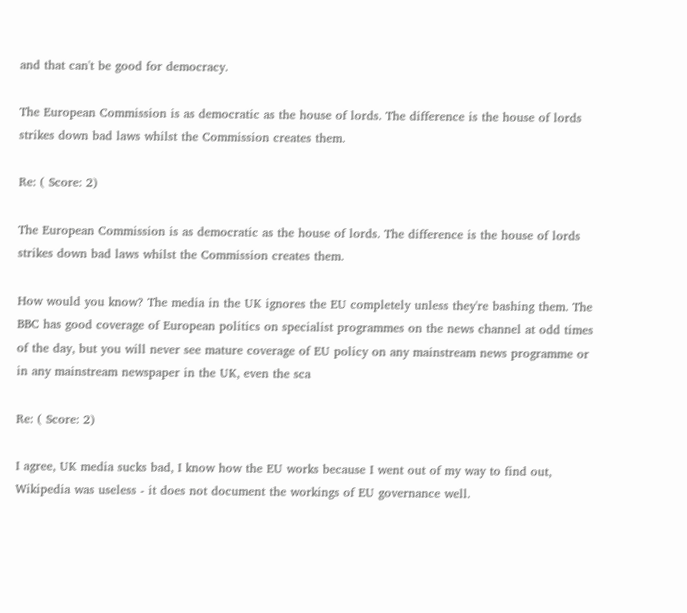and that can't be good for democracy.

The European Commission is as democratic as the house of lords. The difference is the house of lords strikes down bad laws whilst the Commission creates them.

Re: ( Score: 2)

The European Commission is as democratic as the house of lords. The difference is the house of lords strikes down bad laws whilst the Commission creates them.

How would you know? The media in the UK ignores the EU completely unless they're bashing them. The BBC has good coverage of European politics on specialist programmes on the news channel at odd times of the day, but you will never see mature coverage of EU policy on any mainstream news programme or in any mainstream newspaper in the UK, even the sca

Re: ( Score: 2)

I agree, UK media sucks bad, I know how the EU works because I went out of my way to find out, Wikipedia was useless - it does not document the workings of EU governance well.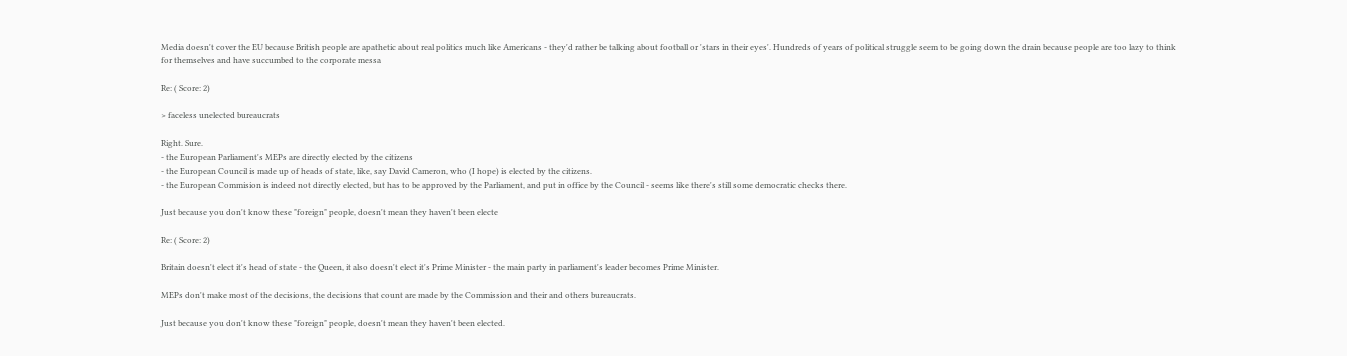Media doesn't cover the EU because British people are apathetic about real politics much like Americans - they'd rather be talking about football or 'stars in their eyes'. Hundreds of years of political struggle seem to be going down the drain because people are too lazy to think for themselves and have succumbed to the corporate messa

Re: ( Score: 2)

> faceless unelected bureaucrats

Right. Sure.
- the European Parliament's MEPs are directly elected by the citizens
- the European Council is made up of heads of state, like, say David Cameron, who (I hope) is elected by the citizens.
- the European Commision is indeed not directly elected, but has to be approved by the Parliament, and put in office by the Council - seems like there's still some democratic checks there.

Just because you don't know these "foreign" people, doesn't mean they haven't been electe

Re: ( Score: 2)

Britain doesn't elect it's head of state - the Queen, it also doesn't elect it's Prime Minister - the main party in parliament's leader becomes Prime Minister.

MEPs don't make most of the decisions, the decisions that count are made by the Commission and their and others bureaucrats.

Just because you don't know these "foreign" people, doesn't mean they haven't been elected.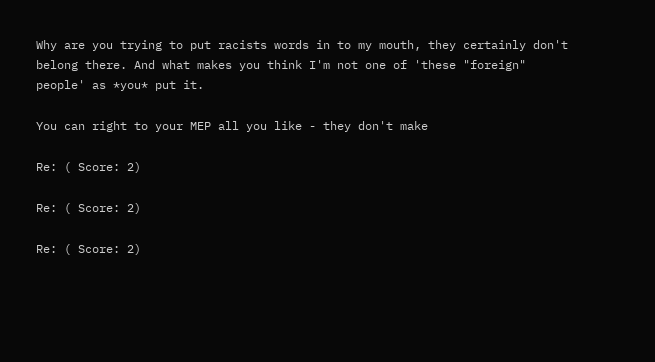Why are you trying to put racists words in to my mouth, they certainly don't belong there. And what makes you think I'm not one of 'these "foreign" people' as *you* put it.

You can right to your MEP all you like - they don't make

Re: ( Score: 2)

Re: ( Score: 2)

Re: ( Score: 2)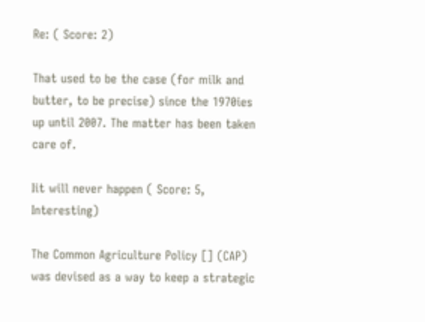Re: ( Score: 2)

That used to be the case (for milk and butter, to be precise) since the 1970ies up until 2007. The matter has been taken care of.

Iit will never happen ( Score: 5, Interesting)

The Common Agriculture Policy [] (CAP) was devised as a way to keep a strategic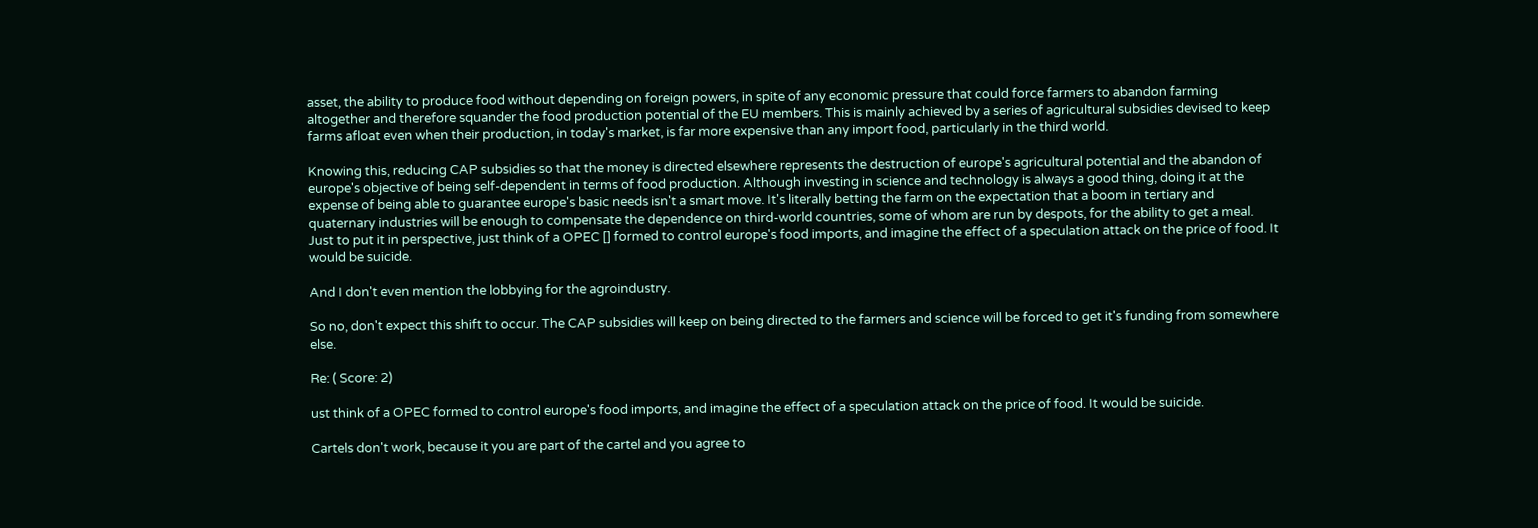asset, the ability to produce food without depending on foreign powers, in spite of any economic pressure that could force farmers to abandon farming altogether and therefore squander the food production potential of the EU members. This is mainly achieved by a series of agricultural subsidies devised to keep farms afloat even when their production, in today's market, is far more expensive than any import food, particularly in the third world.

Knowing this, reducing CAP subsidies so that the money is directed elsewhere represents the destruction of europe's agricultural potential and the abandon of europe's objective of being self-dependent in terms of food production. Although investing in science and technology is always a good thing, doing it at the expense of being able to guarantee europe's basic needs isn't a smart move. It's literally betting the farm on the expectation that a boom in tertiary and quaternary industries will be enough to compensate the dependence on third-world countries, some of whom are run by despots, for the ability to get a meal. Just to put it in perspective, just think of a OPEC [] formed to control europe's food imports, and imagine the effect of a speculation attack on the price of food. It would be suicide.

And I don't even mention the lobbying for the agroindustry.

So no, don't expect this shift to occur. The CAP subsidies will keep on being directed to the farmers and science will be forced to get it's funding from somewhere else.

Re: ( Score: 2)

ust think of a OPEC formed to control europe's food imports, and imagine the effect of a speculation attack on the price of food. It would be suicide.

Cartels don't work, because it you are part of the cartel and you agree to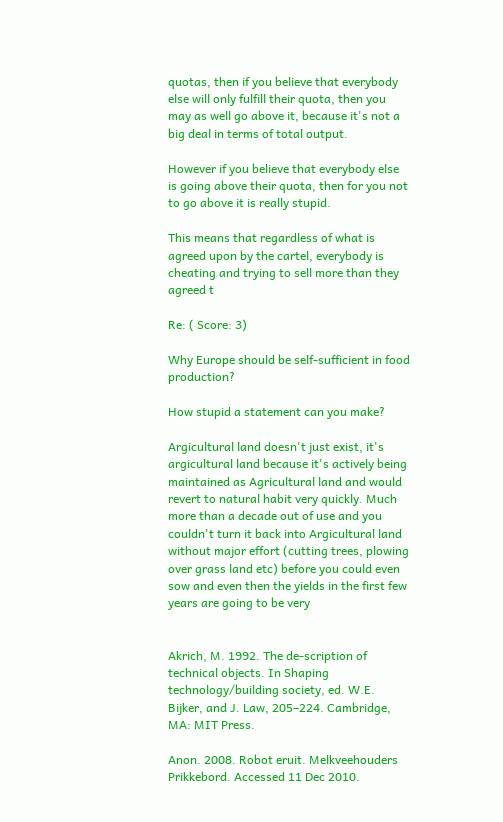quotas, then if you believe that everybody else will only fulfill their quota, then you may as well go above it, because it's not a big deal in terms of total output.

However if you believe that everybody else is going above their quota, then for you not to go above it is really stupid.

This means that regardless of what is agreed upon by the cartel, everybody is cheating and trying to sell more than they agreed t

Re: ( Score: 3)

Why Europe should be self-sufficient in food production?

How stupid a statement can you make?

Argicultural land doesn't just exist, it's argicultural land because it's actively being maintained as Agricultural land and would revert to natural habit very quickly. Much more than a decade out of use and you couldn't turn it back into Argicultural land without major effort (cutting trees, plowing over grass land etc) before you could even sow and even then the yields in the first few years are going to be very


Akrich, M. 1992. The de-scription of technical objects. In Shaping technology/building society, ed. W.E. Bijker, and J. Law, 205–224. Cambridge, MA: MIT Press.

Anon. 2008. Robot eruit. Melkveehouders Prikkebord. Accessed 11 Dec 2010.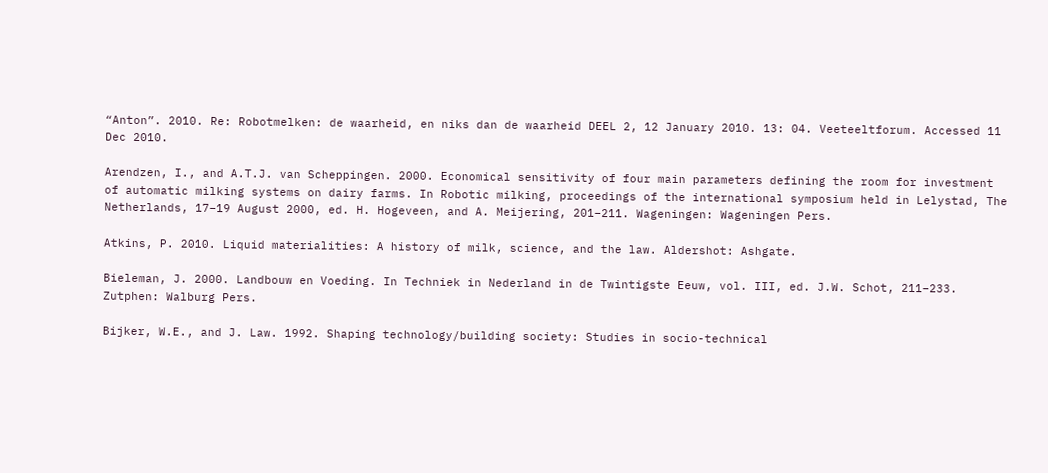“Anton”. 2010. Re: Robotmelken: de waarheid, en niks dan de waarheid DEEL 2, 12 January 2010. 13: 04. Veeteeltforum. Accessed 11 Dec 2010.

Arendzen, I., and A.T.J. van Scheppingen. 2000. Economical sensitivity of four main parameters defining the room for investment of automatic milking systems on dairy farms. In Robotic milking, proceedings of the international symposium held in Lelystad, The Netherlands, 17–19 August 2000, ed. H. Hogeveen, and A. Meijering, 201–211. Wageningen: Wageningen Pers.

Atkins, P. 2010. Liquid materialities: A history of milk, science, and the law. Aldershot: Ashgate.

Bieleman, J. 2000. Landbouw en Voeding. In Techniek in Nederland in de Twintigste Eeuw, vol. III, ed. J.W. Schot, 211–233. Zutphen: Walburg Pers.

Bijker, W.E., and J. Law. 1992. Shaping technology/building society: Studies in socio-technical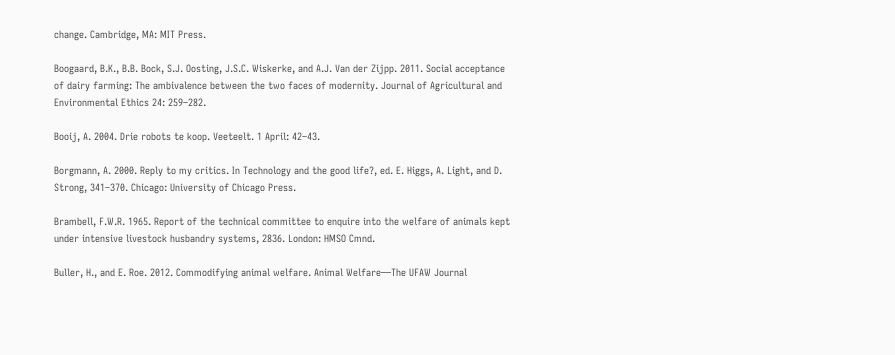change. Cambridge, MA: MIT Press.

Boogaard, B.K., B.B. Bock, S.J. Oosting, J.S.C. Wiskerke, and A.J. Van der Zijpp. 2011. Social acceptance of dairy farming: The ambivalence between the two faces of modernity. Journal of Agricultural and Environmental Ethics 24: 259–282.

Booij, A. 2004. Drie robots te koop. Veeteelt. 1 April: 42–43.

Borgmann, A. 2000. Reply to my critics. In Technology and the good life?, ed. E. Higgs, A. Light, and D. Strong, 341–370. Chicago: University of Chicago Press.

Brambell, F.W.R. 1965. Report of the technical committee to enquire into the welfare of animals kept under intensive livestock husbandry systems, 2836. London: HMSO Cmnd.

Buller, H., and E. Roe. 2012. Commodifying animal welfare. Animal Welfare—The UFAW Journal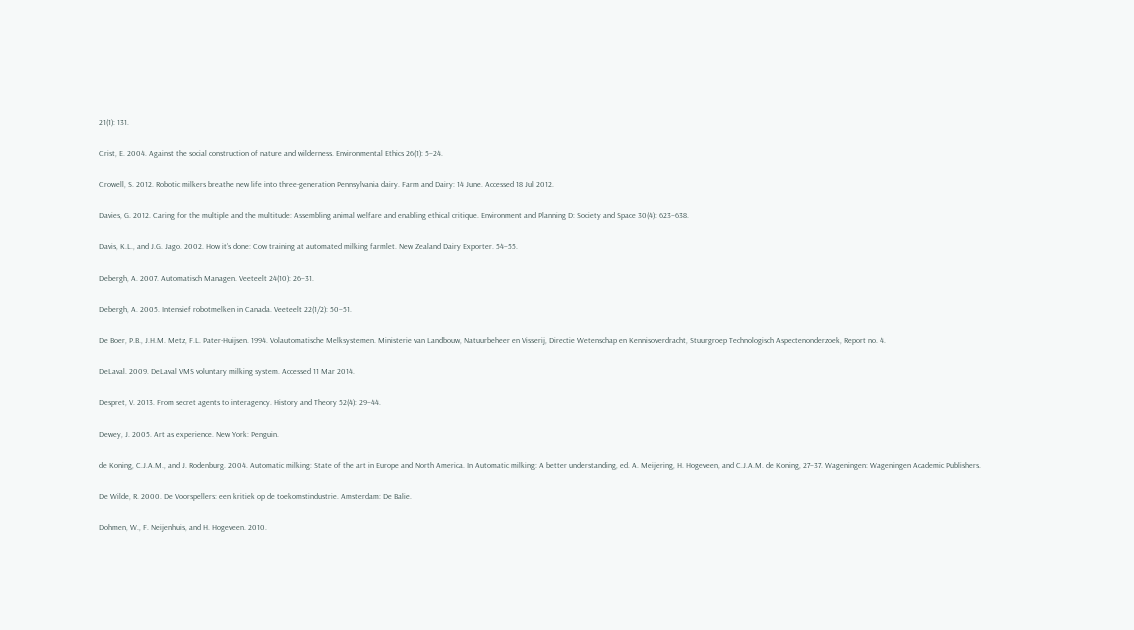21(1): 131.

Crist, E. 2004. Against the social construction of nature and wilderness. Environmental Ethics 26(1): 5–24.

Crowell, S. 2012. Robotic milkers breathe new life into three-generation Pennsylvania dairy. Farm and Dairy: 14 June. Accessed 18 Jul 2012.

Davies, G. 2012. Caring for the multiple and the multitude: Assembling animal welfare and enabling ethical critique. Environment and Planning D: Society and Space 30(4): 623–638.

Davis, K.L., and J.G. Jago. 2002. How it’s done: Cow training at automated milking farmlet. New Zealand Dairy Exporter. 54–55.

Debergh, A. 2007. Automatisch Managen. Veeteelt 24(10): 26–31.

Debergh, A. 2005. Intensief robotmelken in Canada. Veeteelt 22(1/2): 50–51.

De Boer, P.B., J.H.M. Metz, F.L. Pater-Huijsen. 1994. Volautomatische Melksystemen. Ministerie van Landbouw, Natuurbeheer en Visserij, Directie Wetenschap en Kennisoverdracht, Stuurgroep Technologisch Aspectenonderzoek, Report no. 4.

DeLaval. 2009. DeLaval VMS voluntary milking system. Accessed 11 Mar 2014.

Despret, V. 2013. From secret agents to interagency. History and Theory 52(4): 29–44.

Dewey, J. 2005. Art as experience. New York: Penguin.

de Koning, C.J.A.M., and J. Rodenburg. 2004. Automatic milking: State of the art in Europe and North America. In Automatic milking: A better understanding, ed. A. Meijering, H. Hogeveen, and C.J.A.M. de Koning, 27–37. Wageningen: Wageningen Academic Publishers.

De Wilde, R. 2000. De Voorspellers: een kritiek op de toekomstindustrie. Amsterdam: De Balie.

Dohmen, W., F. Neijenhuis, and H. Hogeveen. 2010.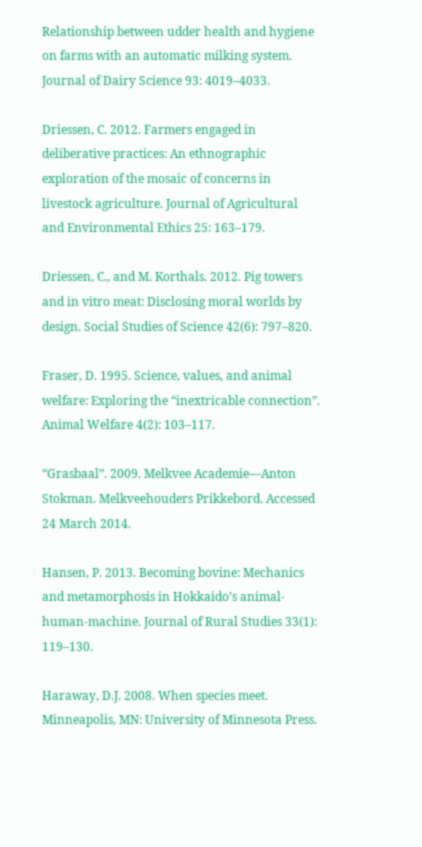Relationship between udder health and hygiene on farms with an automatic milking system. Journal of Dairy Science 93: 4019–4033.

Driessen, C. 2012. Farmers engaged in deliberative practices: An ethnographic exploration of the mosaic of concerns in livestock agriculture. Journal of Agricultural and Environmental Ethics 25: 163–179.

Driessen, C., and M. Korthals. 2012. Pig towers and in vitro meat: Disclosing moral worlds by design. Social Studies of Science 42(6): 797–820.

Fraser, D. 1995. Science, values, and animal welfare: Exploring the “inextricable connection”. Animal Welfare 4(2): 103–117.

“Grasbaal”. 2009. Melkvee Academie—Anton Stokman. Melkveehouders Prikkebord. Accessed 24 March 2014.

Hansen, P. 2013. Becoming bovine: Mechanics and metamorphosis in Hokkaido’s animal-human-machine. Journal of Rural Studies 33(1): 119–130.

Haraway, D.J. 2008. When species meet. Minneapolis, MN: University of Minnesota Press.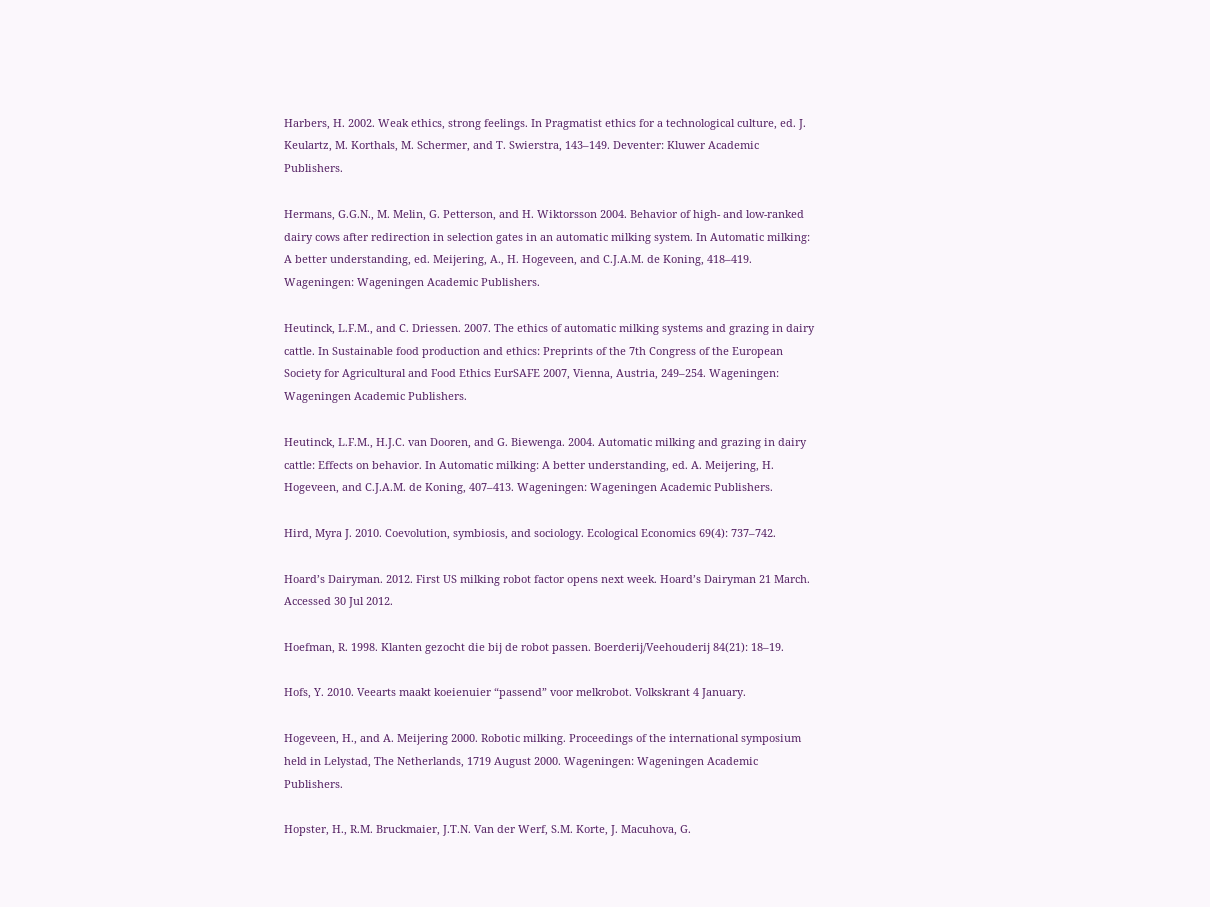Harbers, H. 2002. Weak ethics, strong feelings. In Pragmatist ethics for a technological culture, ed. J. Keulartz, M. Korthals, M. Schermer, and T. Swierstra, 143–149. Deventer: Kluwer Academic Publishers.

Hermans, G.G.N., M. Melin, G. Petterson, and H. Wiktorsson 2004. Behavior of high- and low-ranked dairy cows after redirection in selection gates in an automatic milking system. In Automatic milking: A better understanding, ed. Meijering, A., H. Hogeveen, and C.J.A.M. de Koning, 418–419. Wageningen: Wageningen Academic Publishers.

Heutinck, L.F.M., and C. Driessen. 2007. The ethics of automatic milking systems and grazing in dairy cattle. In Sustainable food production and ethics: Preprints of the 7th Congress of the European Society for Agricultural and Food Ethics EurSAFE 2007, Vienna, Austria, 249–254. Wageningen: Wageningen Academic Publishers.

Heutinck, L.F.M., H.J.C. van Dooren, and G. Biewenga. 2004. Automatic milking and grazing in dairy cattle: Effects on behavior. In Automatic milking: A better understanding, ed. A. Meijering, H. Hogeveen, and C.J.A.M. de Koning, 407–413. Wageningen: Wageningen Academic Publishers.

Hird, Myra J. 2010. Coevolution, symbiosis, and sociology. Ecological Economics 69(4): 737–742.

Hoard’s Dairyman. 2012. First US milking robot factor opens next week. Hoard’s Dairyman 21 March. Accessed 30 Jul 2012.

Hoefman, R. 1998. Klanten gezocht die bij de robot passen. Boerderij/Veehouderij 84(21): 18–19.

Hofs, Y. 2010. Veearts maakt koeienuier “passend” voor melkrobot. Volkskrant 4 January.

Hogeveen, H., and A. Meijering 2000. Robotic milking. Proceedings of the international symposium held in Lelystad, The Netherlands, 1719 August 2000. Wageningen: Wageningen Academic Publishers.

Hopster, H., R.M. Bruckmaier, J.T.N. Van der Werf, S.M. Korte, J. Macuhova, G.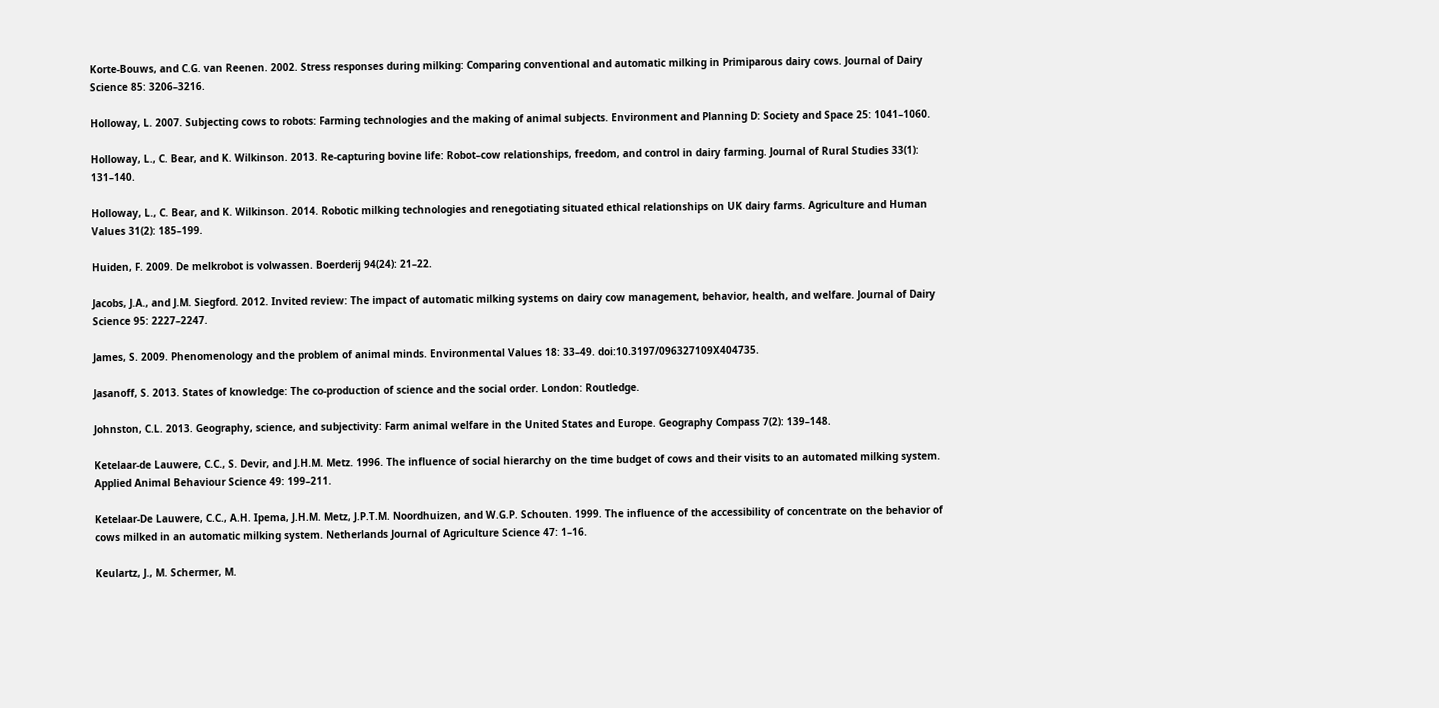Korte-Bouws, and C.G. van Reenen. 2002. Stress responses during milking: Comparing conventional and automatic milking in Primiparous dairy cows. Journal of Dairy Science 85: 3206–3216.

Holloway, L. 2007. Subjecting cows to robots: Farming technologies and the making of animal subjects. Environment and Planning D: Society and Space 25: 1041–1060.

Holloway, L., C. Bear, and K. Wilkinson. 2013. Re-capturing bovine life: Robot–cow relationships, freedom, and control in dairy farming. Journal of Rural Studies 33(1): 131–140.

Holloway, L., C. Bear, and K. Wilkinson. 2014. Robotic milking technologies and renegotiating situated ethical relationships on UK dairy farms. Agriculture and Human Values 31(2): 185–199.

Huiden, F. 2009. De melkrobot is volwassen. Boerderij 94(24): 21–22.

Jacobs, J.A., and J.M. Siegford. 2012. Invited review: The impact of automatic milking systems on dairy cow management, behavior, health, and welfare. Journal of Dairy Science 95: 2227–2247.

James, S. 2009. Phenomenology and the problem of animal minds. Environmental Values 18: 33–49. doi:10.3197/096327109X404735.

Jasanoff, S. 2013. States of knowledge: The co-production of science and the social order. London: Routledge.

Johnston, C.L. 2013. Geography, science, and subjectivity: Farm animal welfare in the United States and Europe. Geography Compass 7(2): 139–148.

Ketelaar-de Lauwere, C.C., S. Devir, and J.H.M. Metz. 1996. The influence of social hierarchy on the time budget of cows and their visits to an automated milking system. Applied Animal Behaviour Science 49: 199–211.

Ketelaar-De Lauwere, C.C., A.H. Ipema, J.H.M. Metz, J.P.T.M. Noordhuizen, and W.G.P. Schouten. 1999. The influence of the accessibility of concentrate on the behavior of cows milked in an automatic milking system. Netherlands Journal of Agriculture Science 47: 1–16.

Keulartz, J., M. Schermer, M.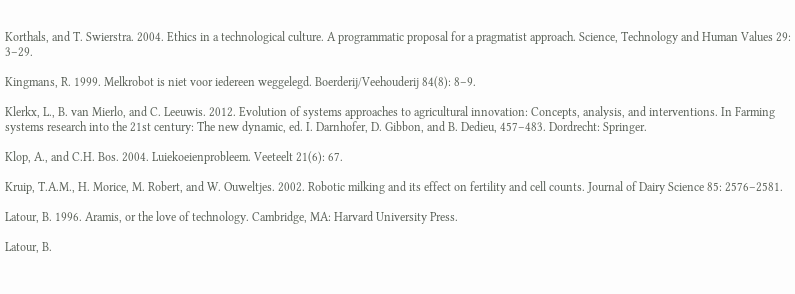Korthals, and T. Swierstra. 2004. Ethics in a technological culture. A programmatic proposal for a pragmatist approach. Science, Technology and Human Values 29: 3–29.

Kingmans, R. 1999. Melkrobot is niet voor iedereen weggelegd. Boerderij/Veehouderij 84(8): 8–9.

Klerkx, L., B. van Mierlo, and C. Leeuwis. 2012. Evolution of systems approaches to agricultural innovation: Concepts, analysis, and interventions. In Farming systems research into the 21st century: The new dynamic, ed. I. Darnhofer, D. Gibbon, and B. Dedieu, 457–483. Dordrecht: Springer.

Klop, A., and C.H. Bos. 2004. Luiekoeienprobleem. Veeteelt 21(6): 67.

Kruip, T.A.M., H. Morice, M. Robert, and W. Ouweltjes. 2002. Robotic milking and its effect on fertility and cell counts. Journal of Dairy Science 85: 2576–2581.

Latour, B. 1996. Aramis, or the love of technology. Cambridge, MA: Harvard University Press.

Latour, B.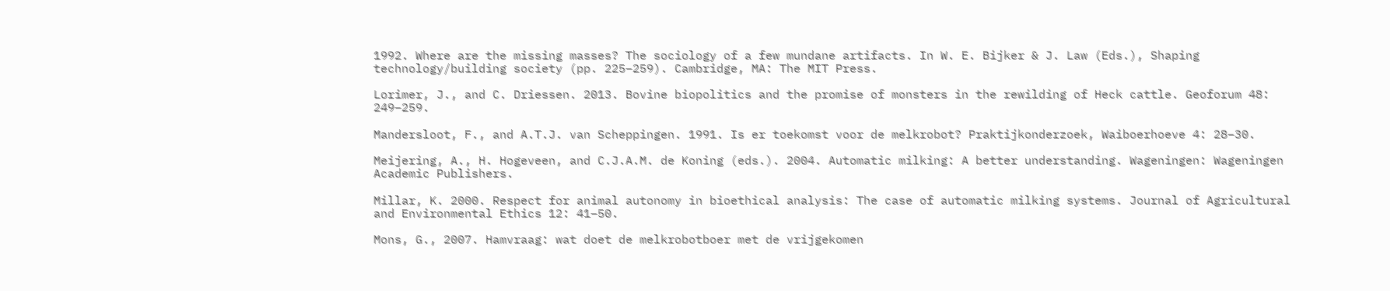1992. Where are the missing masses? The sociology of a few mundane artifacts. In W. E. Bijker & J. Law (Eds.), Shaping technology/building society (pp. 225–259). Cambridge, MA: The MIT Press.

Lorimer, J., and C. Driessen. 2013. Bovine biopolitics and the promise of monsters in the rewilding of Heck cattle. Geoforum 48: 249–259.

Mandersloot, F., and A.T.J. van Scheppingen. 1991. Is er toekomst voor de melkrobot? Praktijkonderzoek, Waiboerhoeve 4: 28–30.

Meijering, A., H. Hogeveen, and C.J.A.M. de Koning (eds.). 2004. Automatic milking: A better understanding. Wageningen: Wageningen Academic Publishers.

Millar, K. 2000. Respect for animal autonomy in bioethical analysis: The case of automatic milking systems. Journal of Agricultural and Environmental Ethics 12: 41–50.

Mons, G., 2007. Hamvraag: wat doet de melkrobotboer met de vrijgekomen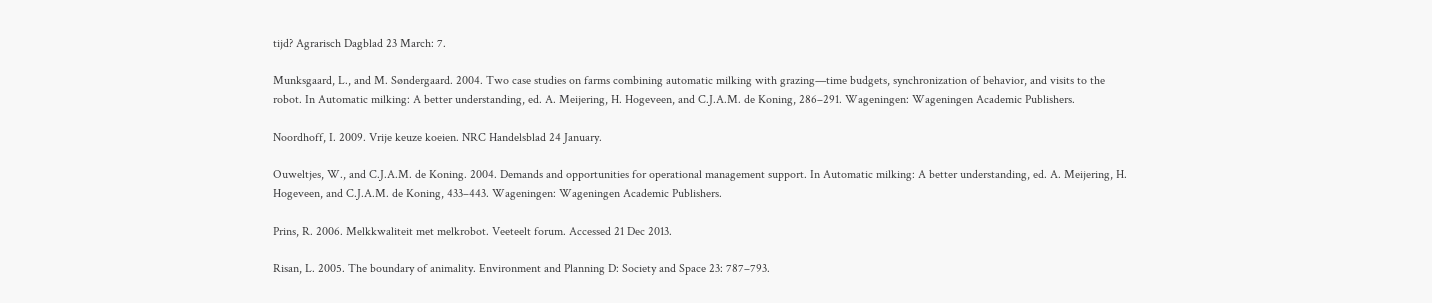tijd? Agrarisch Dagblad 23 March: 7.

Munksgaard, L., and M. Søndergaard. 2004. Two case studies on farms combining automatic milking with grazing—time budgets, synchronization of behavior, and visits to the robot. In Automatic milking: A better understanding, ed. A. Meijering, H. Hogeveen, and C.J.A.M. de Koning, 286–291. Wageningen: Wageningen Academic Publishers.

Noordhoff, I. 2009. Vrije keuze koeien. NRC Handelsblad 24 January.

Ouweltjes, W., and C.J.A.M. de Koning. 2004. Demands and opportunities for operational management support. In Automatic milking: A better understanding, ed. A. Meijering, H. Hogeveen, and C.J.A.M. de Koning, 433–443. Wageningen: Wageningen Academic Publishers.

Prins, R. 2006. Melkkwaliteit met melkrobot. Veeteelt forum. Accessed 21 Dec 2013.

Risan, L. 2005. The boundary of animality. Environment and Planning D: Society and Space 23: 787–793.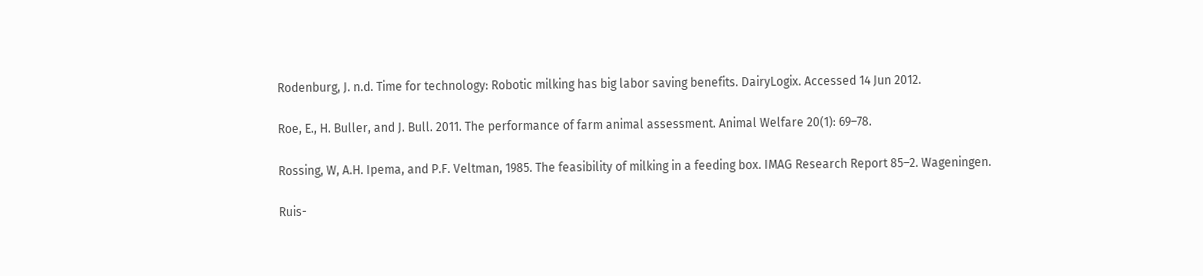Rodenburg, J. n.d. Time for technology: Robotic milking has big labor saving benefits. DairyLogix. Accessed 14 Jun 2012.

Roe, E., H. Buller, and J. Bull. 2011. The performance of farm animal assessment. Animal Welfare 20(1): 69–78.

Rossing, W, A.H. Ipema, and P.F. Veltman, 1985. The feasibility of milking in a feeding box. IMAG Research Report 85–2. Wageningen.

Ruis-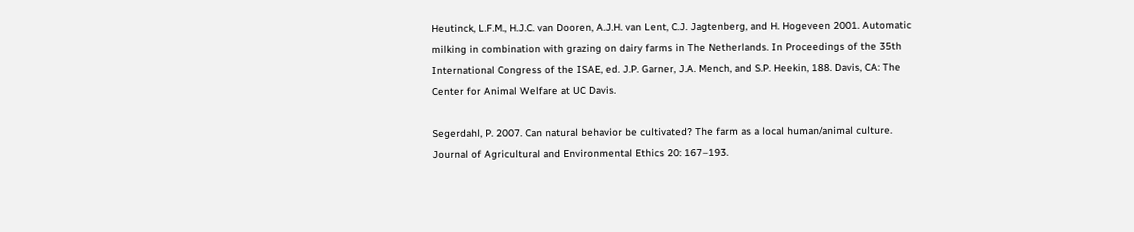Heutinck, L.F.M., H.J.C. van Dooren, A.J.H. van Lent, C.J. Jagtenberg, and H. Hogeveen 2001. Automatic milking in combination with grazing on dairy farms in The Netherlands. In Proceedings of the 35th International Congress of the ISAE, ed. J.P. Garner, J.A. Mench, and S.P. Heekin, 188. Davis, CA: The Center for Animal Welfare at UC Davis.

Segerdahl, P. 2007. Can natural behavior be cultivated? The farm as a local human/animal culture. Journal of Agricultural and Environmental Ethics 20: 167–193.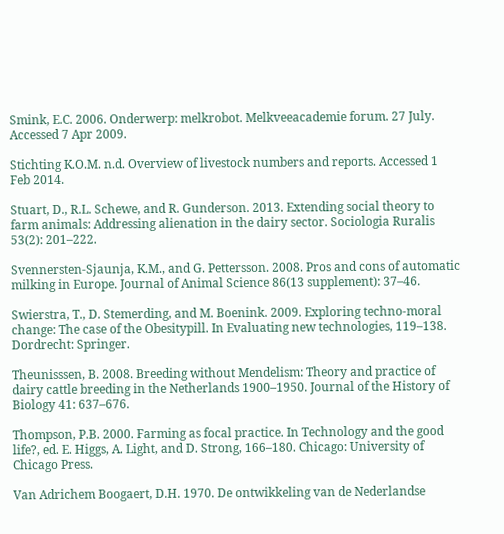Smink, E.C. 2006. Onderwerp: melkrobot. Melkveeacademie forum. 27 July. Accessed 7 Apr 2009.

Stichting K.O.M. n.d. Overview of livestock numbers and reports. Accessed 1 Feb 2014.

Stuart, D., R.L. Schewe, and R. Gunderson. 2013. Extending social theory to farm animals: Addressing alienation in the dairy sector. Sociologia Ruralis 53(2): 201–222.

Svennersten-Sjaunja, K.M., and G. Pettersson. 2008. Pros and cons of automatic milking in Europe. Journal of Animal Science 86(13 supplement): 37–46.

Swierstra, T., D. Stemerding, and M. Boenink. 2009. Exploring techno-moral change: The case of the Obesitypill. In Evaluating new technologies, 119–138. Dordrecht: Springer.

Theunisssen, B. 2008. Breeding without Mendelism: Theory and practice of dairy cattle breeding in the Netherlands 1900–1950. Journal of the History of Biology 41: 637–676.

Thompson, P.B. 2000. Farming as focal practice. In Technology and the good life?, ed. E. Higgs, A. Light, and D. Strong, 166–180. Chicago: University of Chicago Press.

Van Adrichem Boogaert, D.H. 1970. De ontwikkeling van de Nederlandse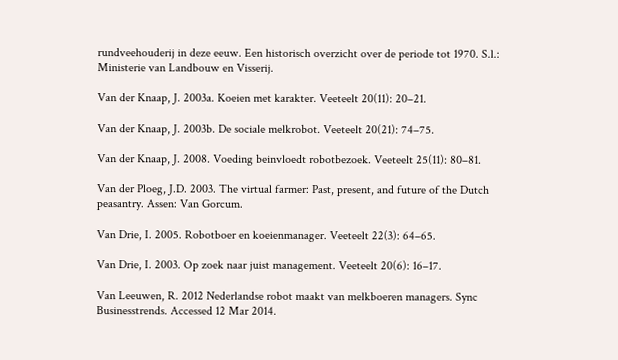rundveehouderij in deze eeuw. Een historisch overzicht over de periode tot 1970. S.l.: Ministerie van Landbouw en Visserij.

Van der Knaap, J. 2003a. Koeien met karakter. Veeteelt 20(11): 20–21.

Van der Knaap, J. 2003b. De sociale melkrobot. Veeteelt 20(21): 74–75.

Van der Knaap, J. 2008. Voeding beinvloedt robotbezoek. Veeteelt 25(11): 80–81.

Van der Ploeg, J.D. 2003. The virtual farmer: Past, present, and future of the Dutch peasantry. Assen: Van Gorcum.

Van Drie, I. 2005. Robotboer en koeienmanager. Veeteelt 22(3): 64–65.

Van Drie, I. 2003. Op zoek naar juist management. Veeteelt 20(6): 16–17.

Van Leeuwen, R. 2012 Nederlandse robot maakt van melkboeren managers. Sync Businesstrends. Accessed 12 Mar 2014.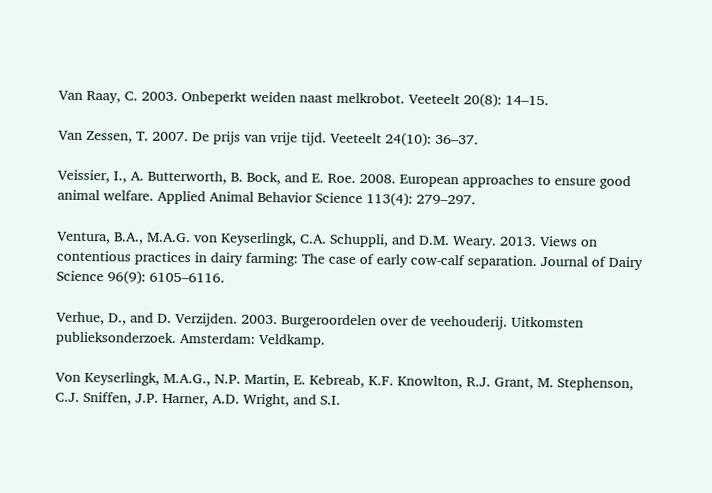Van Raay, C. 2003. Onbeperkt weiden naast melkrobot. Veeteelt 20(8): 14–15.

Van Zessen, T. 2007. De prijs van vrije tijd. Veeteelt 24(10): 36–37.

Veissier, I., A. Butterworth, B. Bock, and E. Roe. 2008. European approaches to ensure good animal welfare. Applied Animal Behavior Science 113(4): 279–297.

Ventura, B.A., M.A.G. von Keyserlingk, C.A. Schuppli, and D.M. Weary. 2013. Views on contentious practices in dairy farming: The case of early cow-calf separation. Journal of Dairy Science 96(9): 6105–6116.

Verhue, D., and D. Verzijden. 2003. Burgeroordelen over de veehouderij. Uitkomsten publieksonderzoek. Amsterdam: Veldkamp.

Von Keyserlingk, M.A.G., N.P. Martin, E. Kebreab, K.F. Knowlton, R.J. Grant, M. Stephenson, C.J. Sniffen, J.P. Harner, A.D. Wright, and S.I.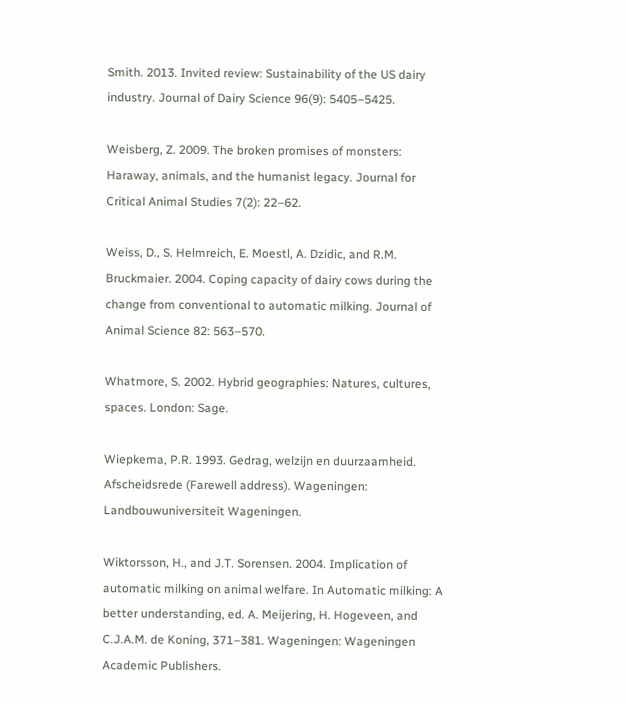Smith. 2013. Invited review: Sustainability of the US dairy industry. Journal of Dairy Science 96(9): 5405–5425.

Weisberg, Z. 2009. The broken promises of monsters: Haraway, animals, and the humanist legacy. Journal for Critical Animal Studies 7(2): 22–62.

Weiss, D., S. Helmreich, E. Moestl, A. Dzidic, and R.M. Bruckmaier. 2004. Coping capacity of dairy cows during the change from conventional to automatic milking. Journal of Animal Science 82: 563–570.

Whatmore, S. 2002. Hybrid geographies: Natures, cultures, spaces. London: Sage.

Wiepkema, P.R. 1993. Gedrag, welzijn en duurzaamheid. Afscheidsrede (Farewell address). Wageningen: Landbouwuniversiteit Wageningen.

Wiktorsson, H., and J.T. Sorensen. 2004. Implication of automatic milking on animal welfare. In Automatic milking: A better understanding, ed. A. Meijering, H. Hogeveen, and C.J.A.M. de Koning, 371–381. Wageningen: Wageningen Academic Publishers.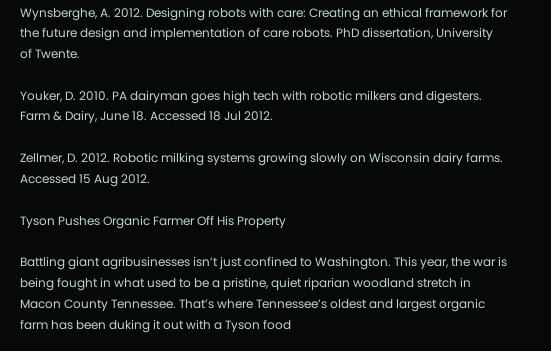Wynsberghe, A. 2012. Designing robots with care: Creating an ethical framework for the future design and implementation of care robots. PhD dissertation, University of Twente.

Youker, D. 2010. PA dairyman goes high tech with robotic milkers and digesters. Farm & Dairy, June 18. Accessed 18 Jul 2012.

Zellmer, D. 2012. Robotic milking systems growing slowly on Wisconsin dairy farms. Accessed 15 Aug 2012.

Tyson Pushes Organic Farmer Off His Property

Battling giant agribusinesses isn’t just confined to Washington. This year, the war is being fought in what used to be a pristine, quiet riparian woodland stretch in Macon County Tennessee. That’s where Tennessee’s oldest and largest organic farm has been duking it out with a Tyson food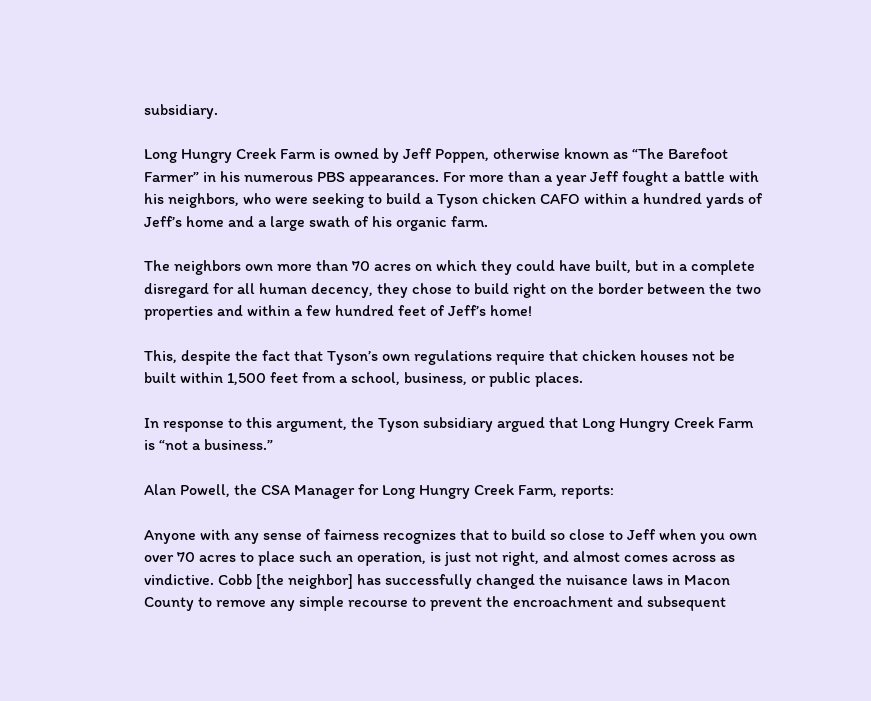subsidiary.

Long Hungry Creek Farm is owned by Jeff Poppen, otherwise known as “The Barefoot Farmer” in his numerous PBS appearances. For more than a year Jeff fought a battle with his neighbors, who were seeking to build a Tyson chicken CAFO within a hundred yards of Jeff’s home and a large swath of his organic farm.

The neighbors own more than 70 acres on which they could have built, but in a complete disregard for all human decency, they chose to build right on the border between the two properties and within a few hundred feet of Jeff’s home!

This, despite the fact that Tyson’s own regulations require that chicken houses not be built within 1,500 feet from a school, business, or public places.

In response to this argument, the Tyson subsidiary argued that Long Hungry Creek Farm is “not a business.”

Alan Powell, the CSA Manager for Long Hungry Creek Farm, reports:

Anyone with any sense of fairness recognizes that to build so close to Jeff when you own over 70 acres to place such an operation, is just not right, and almost comes across as vindictive. Cobb [the neighbor] has successfully changed the nuisance laws in Macon County to remove any simple recourse to prevent the encroachment and subsequent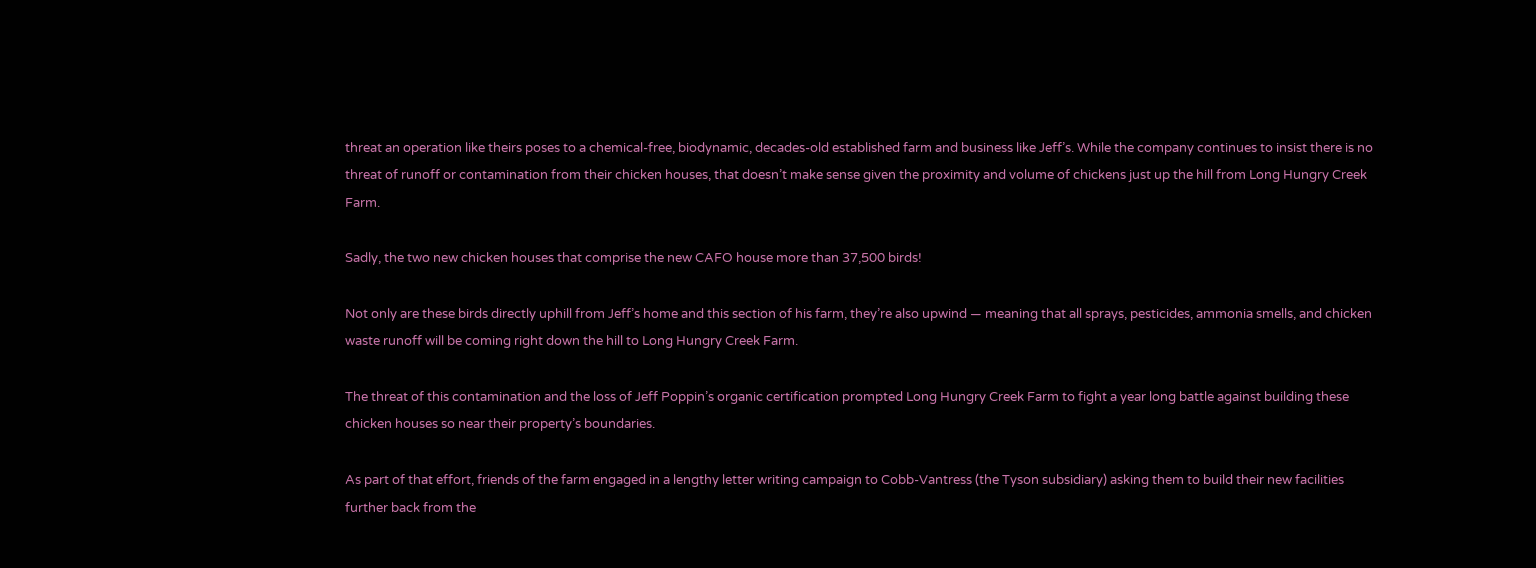threat an operation like theirs poses to a chemical-free, biodynamic, decades-old established farm and business like Jeff’s. While the company continues to insist there is no threat of runoff or contamination from their chicken houses, that doesn’t make sense given the proximity and volume of chickens just up the hill from Long Hungry Creek Farm.

Sadly, the two new chicken houses that comprise the new CAFO house more than 37,500 birds!

Not only are these birds directly uphill from Jeff’s home and this section of his farm, they’re also upwind — meaning that all sprays, pesticides, ammonia smells, and chicken waste runoff will be coming right down the hill to Long Hungry Creek Farm.

The threat of this contamination and the loss of Jeff Poppin’s organic certification prompted Long Hungry Creek Farm to fight a year long battle against building these chicken houses so near their property’s boundaries.

As part of that effort, friends of the farm engaged in a lengthy letter writing campaign to Cobb-Vantress (the Tyson subsidiary) asking them to build their new facilities further back from the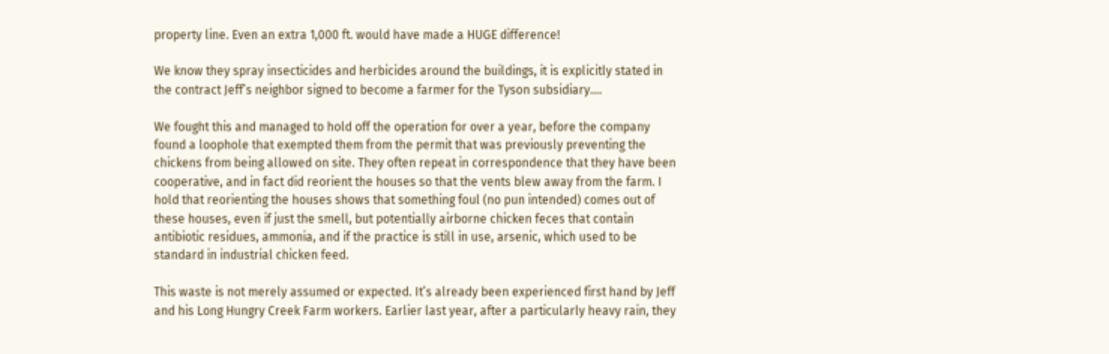property line. Even an extra 1,000 ft. would have made a HUGE difference!

We know they spray insecticides and herbicides around the buildings, it is explicitly stated in the contract Jeff’s neighbor signed to become a farmer for the Tyson subsidiary….

We fought this and managed to hold off the operation for over a year, before the company found a loophole that exempted them from the permit that was previously preventing the chickens from being allowed on site. They often repeat in correspondence that they have been cooperative, and in fact did reorient the houses so that the vents blew away from the farm. I hold that reorienting the houses shows that something foul (no pun intended) comes out of these houses, even if just the smell, but potentially airborne chicken feces that contain antibiotic residues, ammonia, and if the practice is still in use, arsenic, which used to be standard in industrial chicken feed.

This waste is not merely assumed or expected. It’s already been experienced first hand by Jeff and his Long Hungry Creek Farm workers. Earlier last year, after a particularly heavy rain, they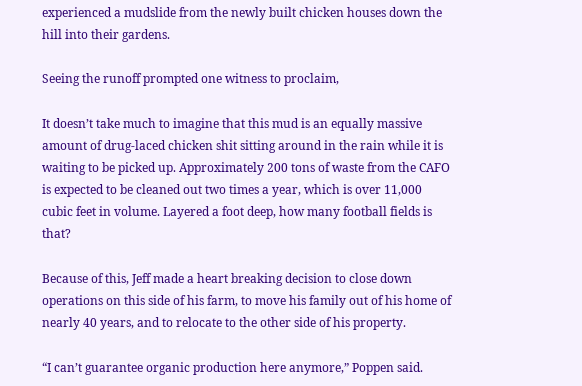experienced a mudslide from the newly built chicken houses down the hill into their gardens.

Seeing the runoff prompted one witness to proclaim,

It doesn’t take much to imagine that this mud is an equally massive amount of drug-laced chicken shit sitting around in the rain while it is waiting to be picked up. Approximately 200 tons of waste from the CAFO is expected to be cleaned out two times a year, which is over 11,000 cubic feet in volume. Layered a foot deep, how many football fields is that?

Because of this, Jeff made a heart breaking decision to close down operations on this side of his farm, to move his family out of his home of nearly 40 years, and to relocate to the other side of his property.

“I can’t guarantee organic production here anymore,” Poppen said.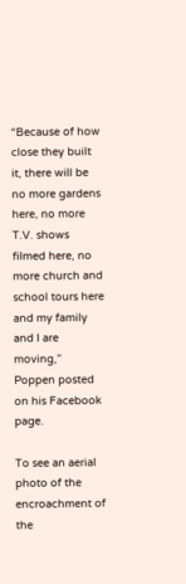“Because of how close they built it, there will be no more gardens here, no more T.V. shows filmed here, no more church and school tours here and my family and I are moving,” Poppen posted on his Facebook page.

To see an aerial photo of the encroachment of the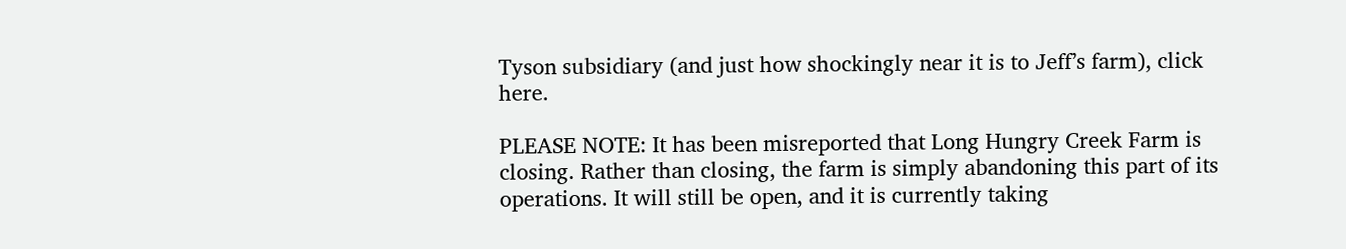Tyson subsidiary (and just how shockingly near it is to Jeff’s farm), click here.

PLEASE NOTE: It has been misreported that Long Hungry Creek Farm is closing. Rather than closing, the farm is simply abandoning this part of its operations. It will still be open, and it is currently taking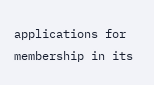applications for membership in its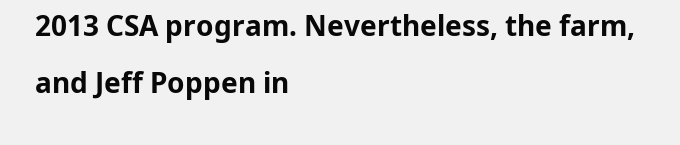2013 CSA program. Nevertheless, the farm, and Jeff Poppen in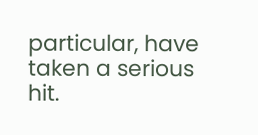particular, have taken a serious hit.